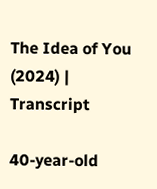The Idea of You (2024) | Transcript

40-year-old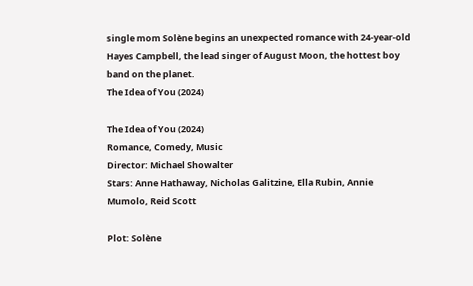single mom Solène begins an unexpected romance with 24-year-old Hayes Campbell, the lead singer of August Moon, the hottest boy band on the planet.
The Idea of You (2024)

The Idea of You (2024)
Romance, Comedy, Music
Director: Michael Showalter
Stars: Anne Hathaway, Nicholas Galitzine, Ella Rubin, Annie Mumolo, Reid Scott

Plot: Solène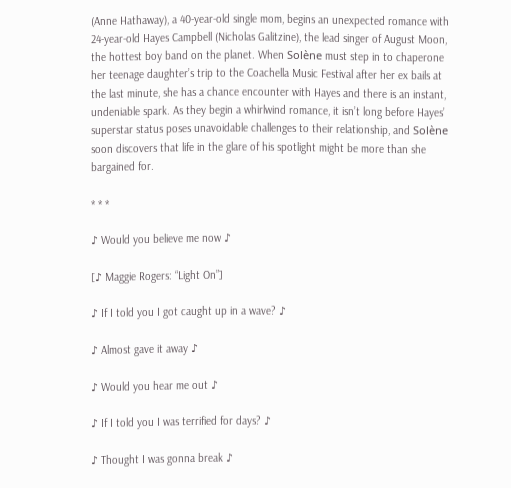(Anne Hathaway), a 40-year-old single mom, begins an unexpected romance with 24-year-old Hayes Campbell (Nicholas Galitzine), the lead singer of August Moon, the hottest boy band on the planet. When Solène must step in to chaperone her teenage daughter’s trip to the Coachella Music Festival after her ex bails at the last minute, she has a chance encounter with Hayes and there is an instant, undeniable spark. As they begin a whirlwind romance, it isn’t long before Hayes’ superstar status poses unavoidable challenges to their relationship, and Solène soon discovers that life in the glare of his spotlight might be more than she bargained for.

* * *

♪ Would you believe me now ♪

[♪ Maggie Rogers: “Light On”]

♪ If I told you I got caught up in a wave? ♪

♪ Almost gave it away ♪

♪ Would you hear me out ♪

♪ If I told you I was terrified for days? ♪

♪ Thought I was gonna break ♪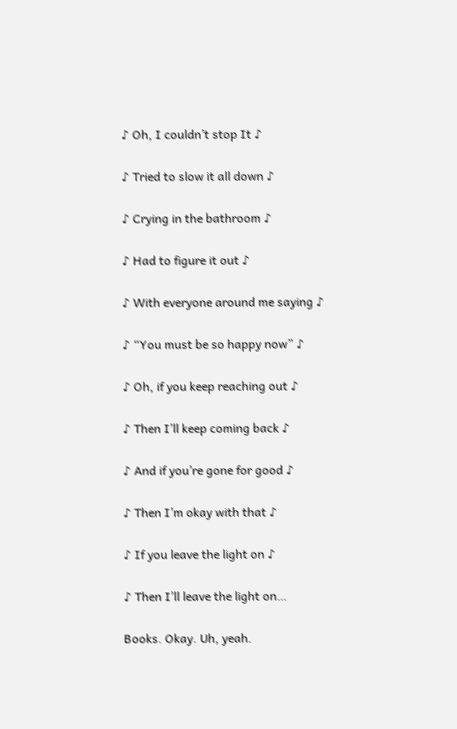♪ Oh, I couldn’t stop It ♪

♪ Tried to slow it all down ♪

♪ Crying in the bathroom ♪

♪ Had to figure it out ♪

♪ With everyone around me saying ♪

♪ “You must be so happy now” ♪

♪ Oh, if you keep reaching out ♪

♪ Then I’ll keep coming back ♪

♪ And if you’re gone for good ♪

♪ Then I’m okay with that ♪

♪ If you leave the light on ♪

♪ Then I’ll leave the light on…

Books. Okay. Uh, yeah.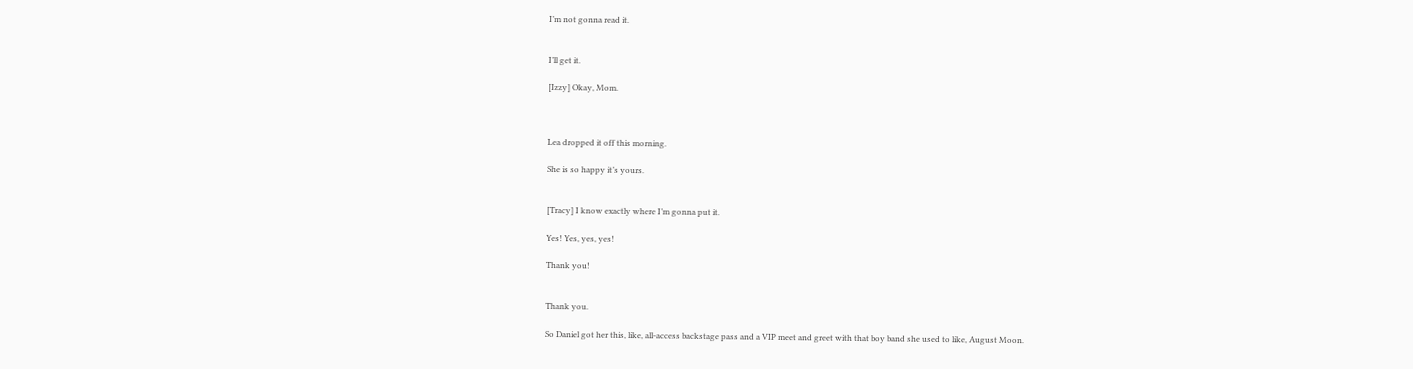I’m not gonna read it.


I’ll get it.

[Izzy] Okay, Mom.



Lea dropped it off this morning.

She is so happy it’s yours.


[Tracy] I know exactly where I’m gonna put it.

Yes! Yes, yes, yes!

Thank you!


Thank you.

So Daniel got her this, like, all-access backstage pass and a VIP meet and greet with that boy band she used to like, August Moon.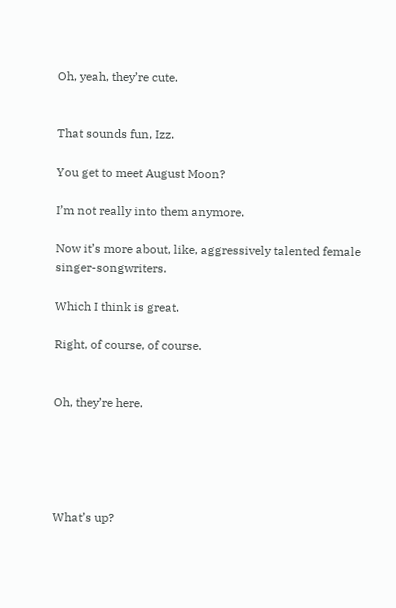Oh, yeah, they’re cute.


That sounds fun, Izz.

You get to meet August Moon?

I’m not really into them anymore.

Now it’s more about, like, aggressively talented female singer-songwriters.

Which I think is great.

Right, of course, of course.


Oh, they’re here.





What’s up?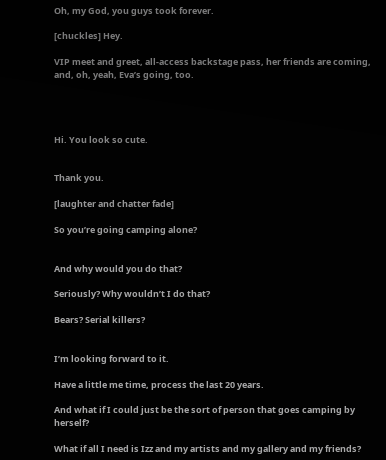Oh, my God, you guys took forever.

[chuckles] Hey.

VIP meet and greet, all-access backstage pass, her friends are coming, and, oh, yeah, Eva’s going, too.




Hi. You look so cute.


Thank you.

[laughter and chatter fade]

So you’re going camping alone?


And why would you do that?

Seriously? Why wouldn’t I do that?

Bears? Serial killers?


I’m looking forward to it.

Have a little me time, process the last 20 years.

And what if I could just be the sort of person that goes camping by herself?

What if all I need is Izz and my artists and my gallery and my friends?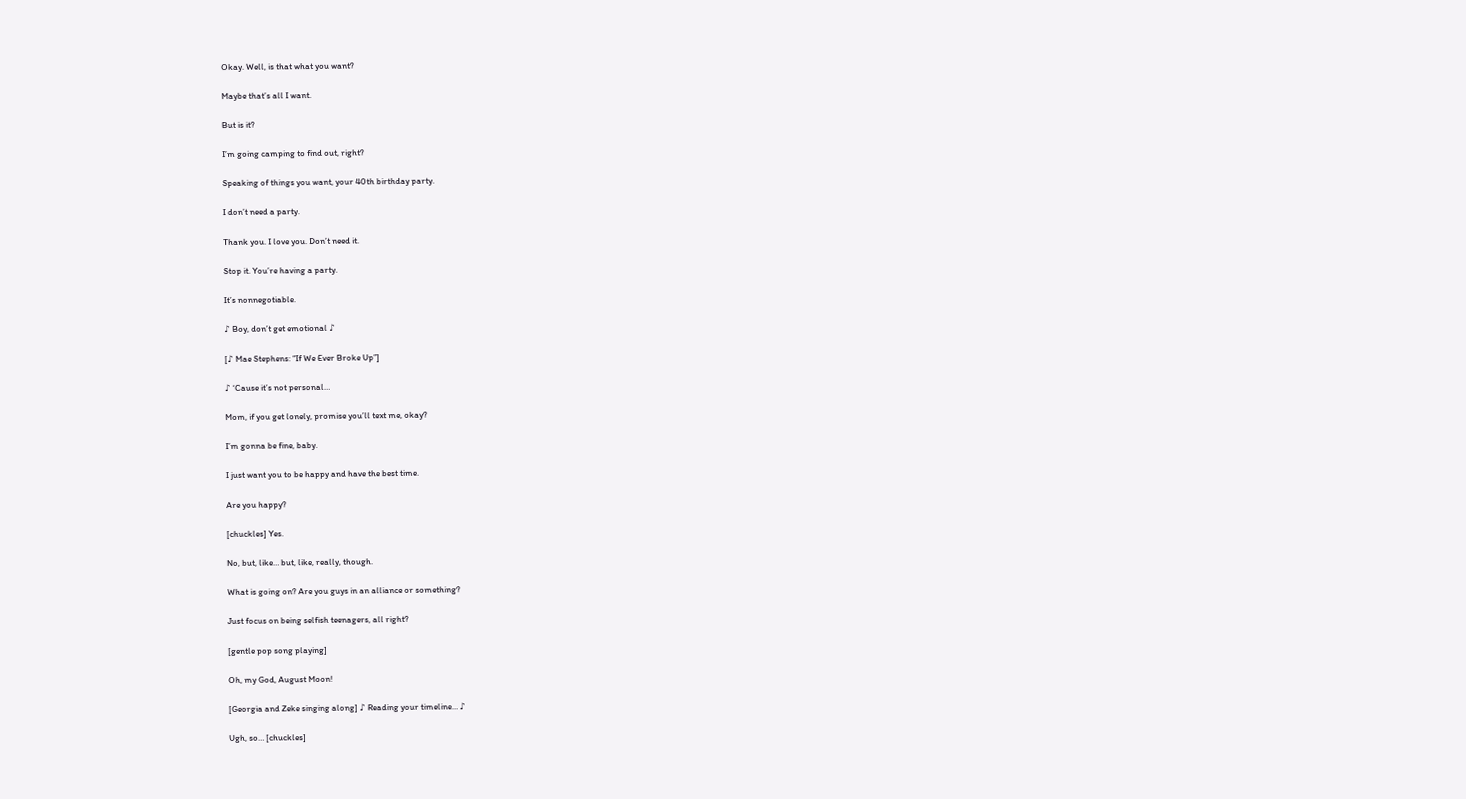Okay. Well, is that what you want?

Maybe that’s all I want.

But is it?

I’m going camping to find out, right?

Speaking of things you want, your 40th birthday party.

I don’t need a party.

Thank you. I love you. Don’t need it.

Stop it. You’re having a party.

It’s nonnegotiable.

♪ Boy, don’t get emotional ♪

[♪ Mae Stephens: “If We Ever Broke Up”]

♪ ‘Cause it’s not personal…

Mom, if you get lonely, promise you’ll text me, okay?

I’m gonna be fine, baby.

I just want you to be happy and have the best time.

Are you happy?

[chuckles] Yes.

No, but, like… but, like, really, though.

What is going on? Are you guys in an alliance or something?

Just focus on being selfish teenagers, all right?

[gentle pop song playing]

Oh, my God, August Moon!

[Georgia and Zeke singing along] ♪ Reading your timeline… ♪

Ugh, so… [chuckles]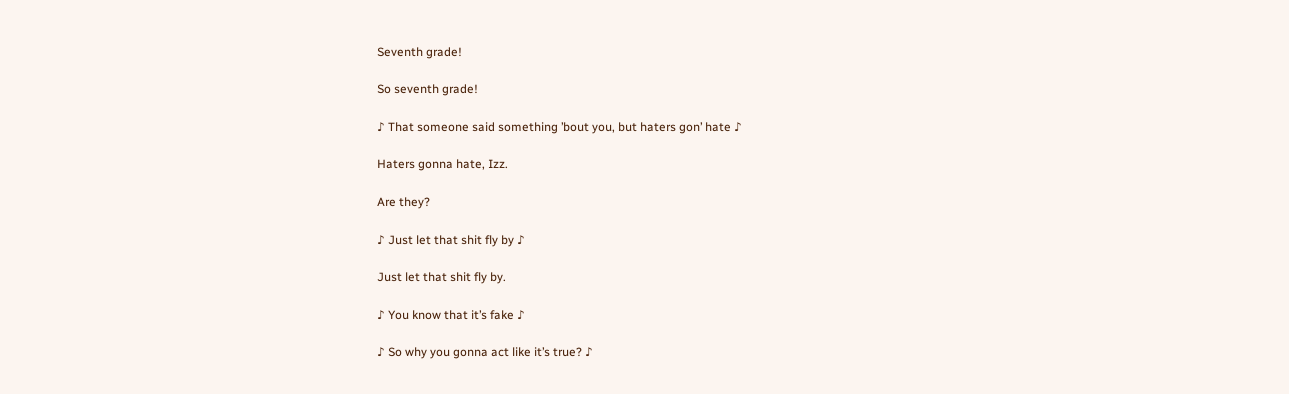Seventh grade!

So seventh grade!

♪ That someone said something ’bout you, but haters gon’ hate ♪

Haters gonna hate, Izz.

Are they?

♪ Just let that shit fly by ♪

Just let that shit fly by.

♪ You know that it’s fake ♪

♪ So why you gonna act like it’s true? ♪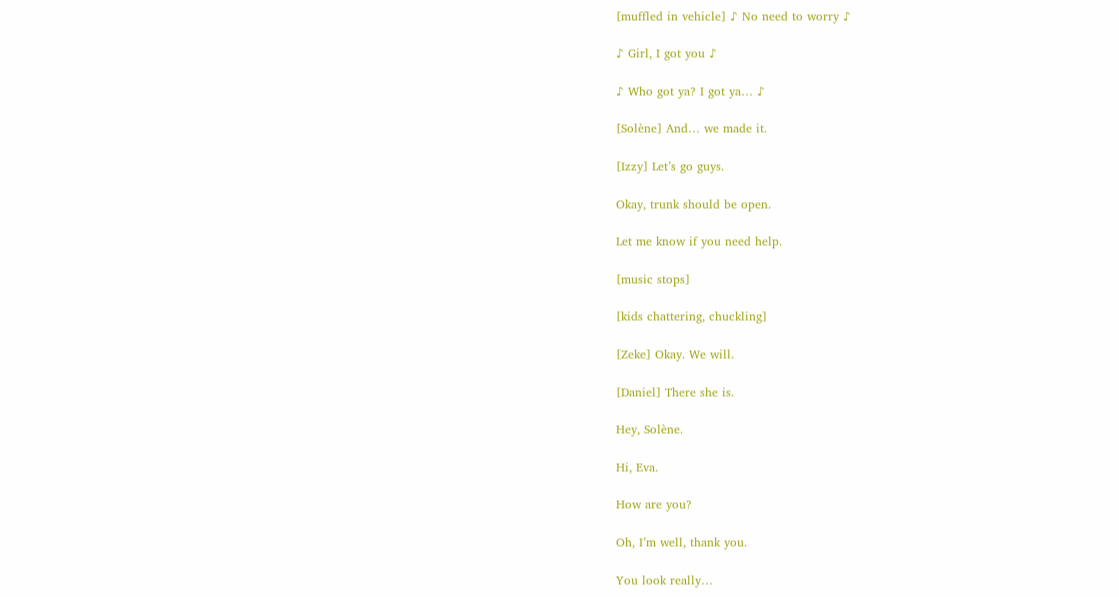[muffled in vehicle] ♪ No need to worry ♪

♪ Girl, I got you ♪

♪ Who got ya? I got ya… ♪

[Solène] And… we made it.

[Izzy] Let’s go guys.

Okay, trunk should be open.

Let me know if you need help.

[music stops]

[kids chattering, chuckling]

[Zeke] Okay. We will.

[Daniel] There she is.

Hey, Solène.

Hi, Eva.

How are you?

Oh, I’m well, thank you.

You look really…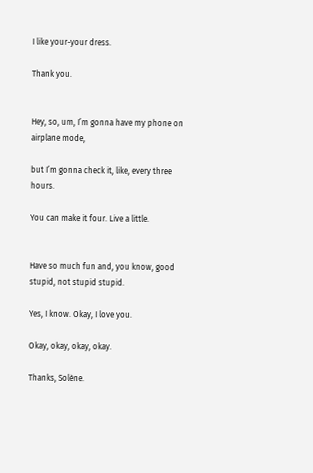I like your-your dress.

Thank you.


Hey, so, um, I’m gonna have my phone on airplane mode,

but I’m gonna check it, like, every three hours.

You can make it four. Live a little.


Have so much fun and, you know, good stupid, not stupid stupid.

Yes, I know. Okay, I love you.

Okay, okay, okay, okay.

Thanks, Solène.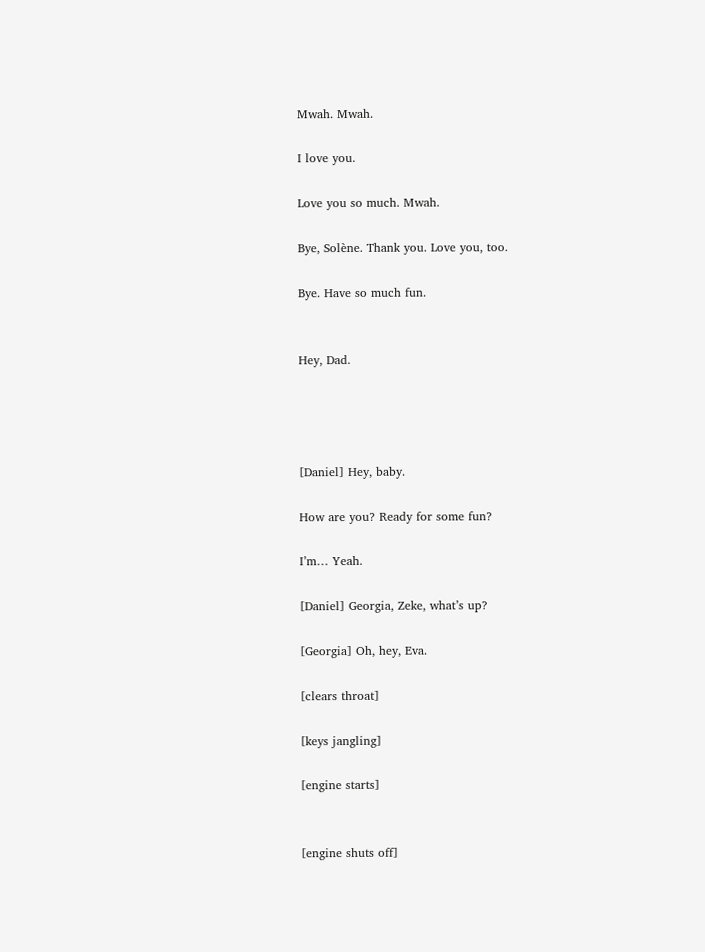Mwah. Mwah.

I love you.

Love you so much. Mwah.

Bye, Solène. Thank you. Love you, too.

Bye. Have so much fun.


Hey, Dad.




[Daniel] Hey, baby.

How are you? Ready for some fun?

I’m… Yeah.

[Daniel] Georgia, Zeke, what’s up?

[Georgia] Oh, hey, Eva.

[clears throat]

[keys jangling]

[engine starts]


[engine shuts off]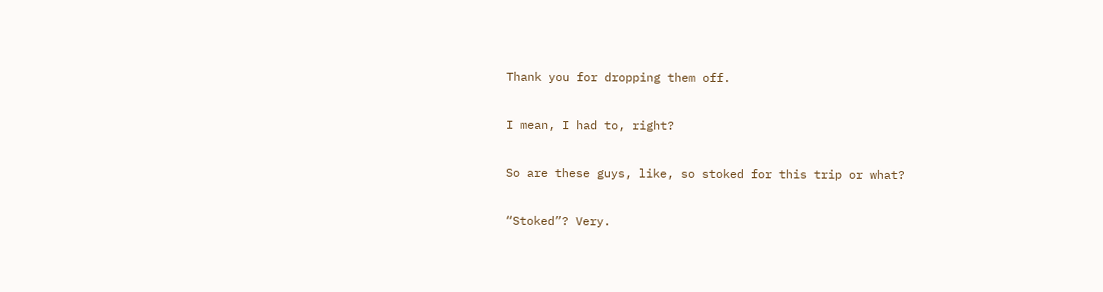Thank you for dropping them off.

I mean, I had to, right?

So are these guys, like, so stoked for this trip or what?

“Stoked”? Very.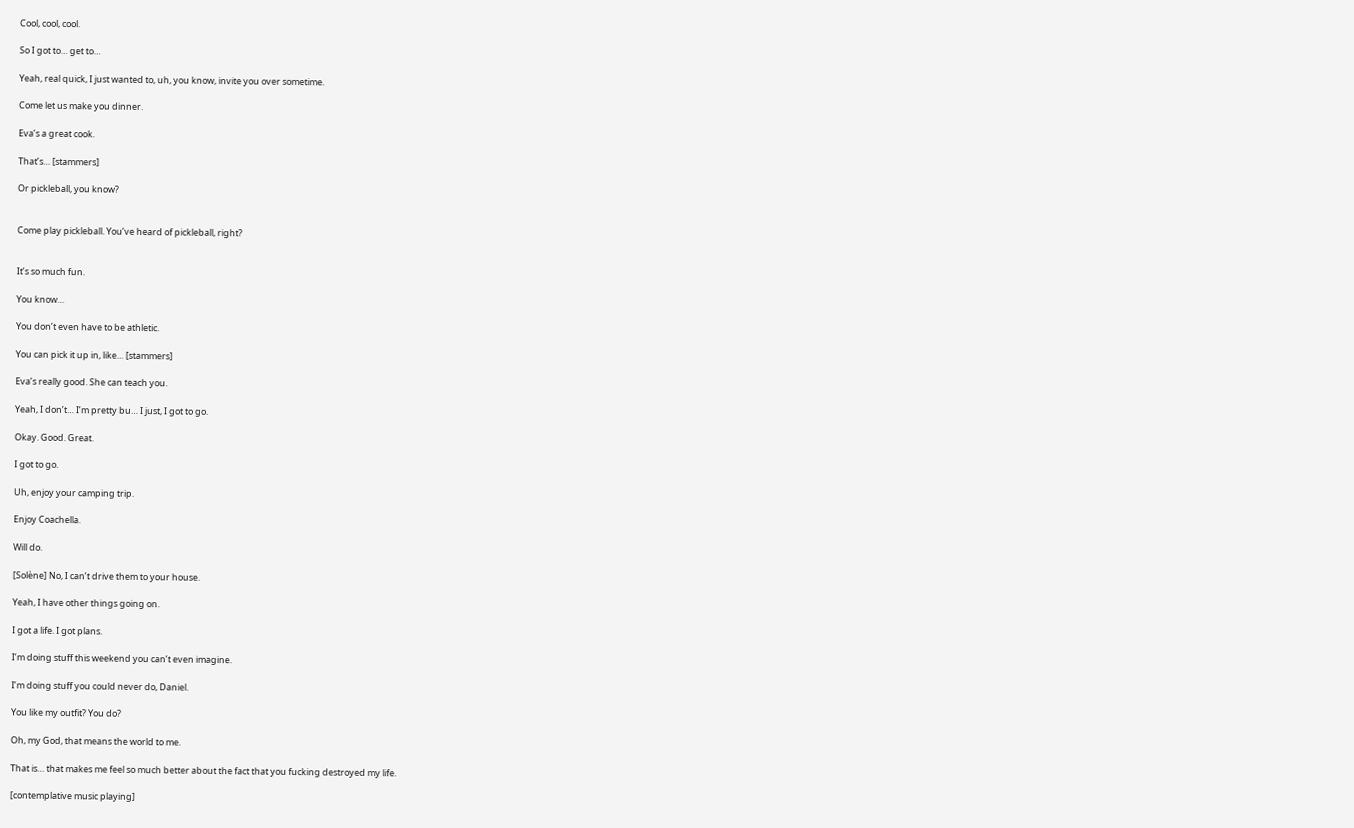Cool, cool, cool.

So I got to… get to…

Yeah, real quick, I just wanted to, uh, you know, invite you over sometime.

Come let us make you dinner.

Eva’s a great cook.

That’s… [stammers]

Or pickleball, you know?


Come play pickleball. You’ve heard of pickleball, right?


It’s so much fun.

You know…

You don’t even have to be athletic.

You can pick it up in, like… [stammers]

Eva’s really good. She can teach you.

Yeah, I don’t… I’m pretty bu… I just, I got to go.

Okay. Good. Great.

I got to go.

Uh, enjoy your camping trip.

Enjoy Coachella.

Will do.

[Solène] No, I can’t drive them to your house.

Yeah, I have other things going on.

I got a life. I got plans.

I’m doing stuff this weekend you can’t even imagine.

I’m doing stuff you could never do, Daniel.

You like my outfit? You do?

Oh, my God, that means the world to me.

That is… that makes me feel so much better about the fact that you fucking destroyed my life.

[contemplative music playing]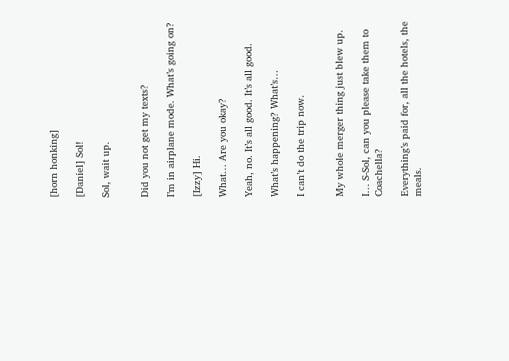[horn honking]

[Daniel] Sol!

Sol, wait up.


Did you not get my texts?

I’m in airplane mode. What’s going on?

[Izzy] Hi.

What… Are you okay?

Yeah, no. It’s all good. It’s all good.

What’s happening? What’s…

I can’t do the trip now.


My whole merger thing just blew up.

I… S-Sol, can you please take them to Coachella?

Everything’s paid for, all the hotels, the meals.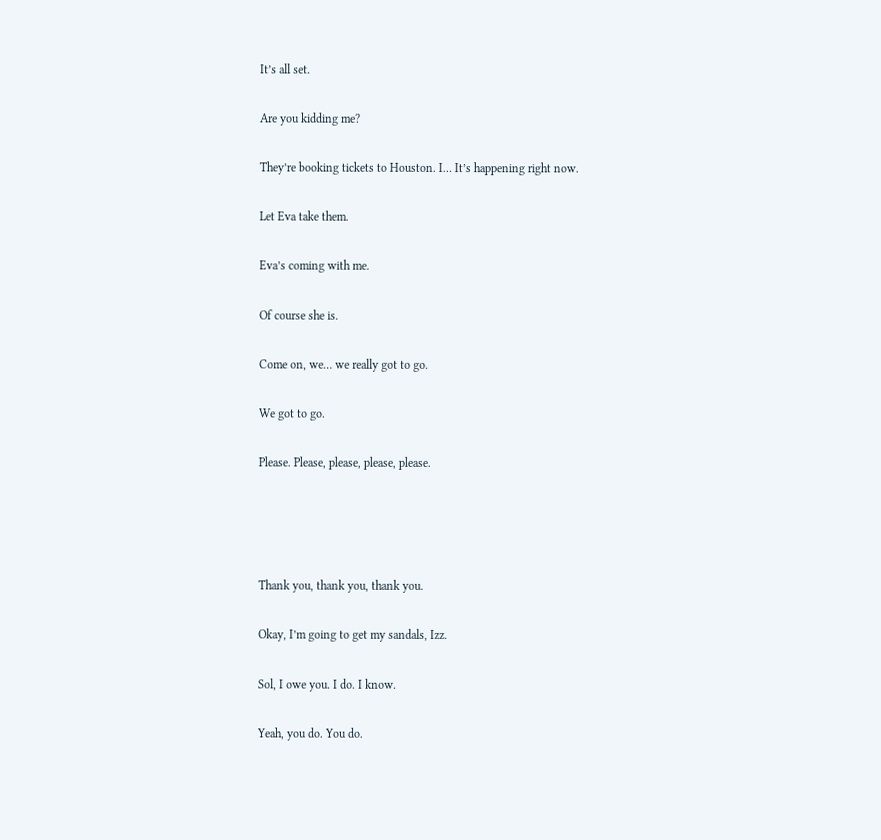It’s all set.

Are you kidding me?

They’re booking tickets to Houston. I… It’s happening right now.

Let Eva take them.

Eva’s coming with me.

Of course she is.

Come on, we… we really got to go.

We got to go.

Please. Please, please, please, please.




Thank you, thank you, thank you.

Okay, I’m going to get my sandals, Izz.

Sol, I owe you. I do. I know.

Yeah, you do. You do.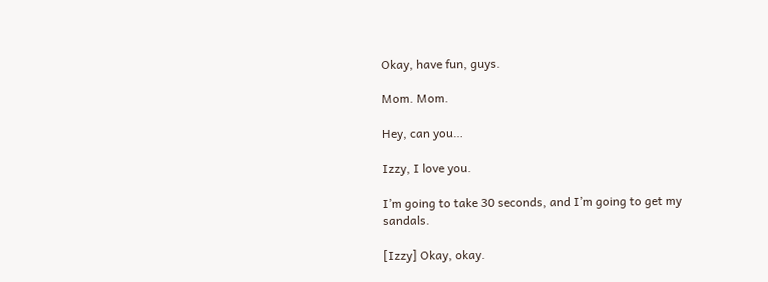Okay, have fun, guys.

Mom. Mom.

Hey, can you…

Izzy, I love you.

I’m going to take 30 seconds, and I’m going to get my sandals.

[Izzy] Okay, okay.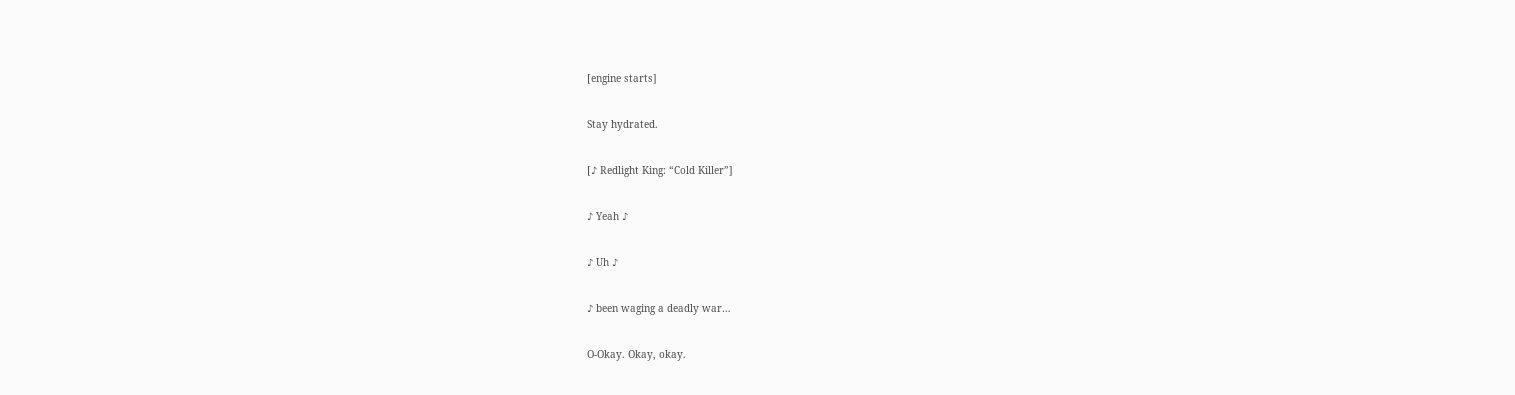[engine starts]

Stay hydrated.

[♪ Redlight King: “Cold Killer”]

♪ Yeah ♪

♪ Uh ♪

♪ been waging a deadly war…

O-Okay. Okay, okay.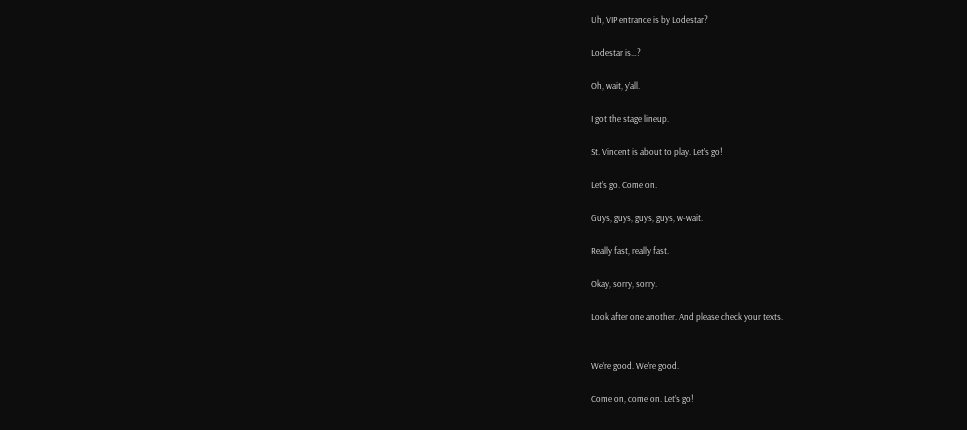Uh, VIP entrance is by Lodestar?

Lodestar is…?

Oh, wait, y’all.

I got the stage lineup.

St. Vincent is about to play. Let’s go!

Let’s go. Come on.

Guys, guys, guys, guys, w-wait.

Really fast, really fast.

Okay, sorry, sorry.

Look after one another. And please check your texts.


We’re good. We’re good.

Come on, come on. Let’s go!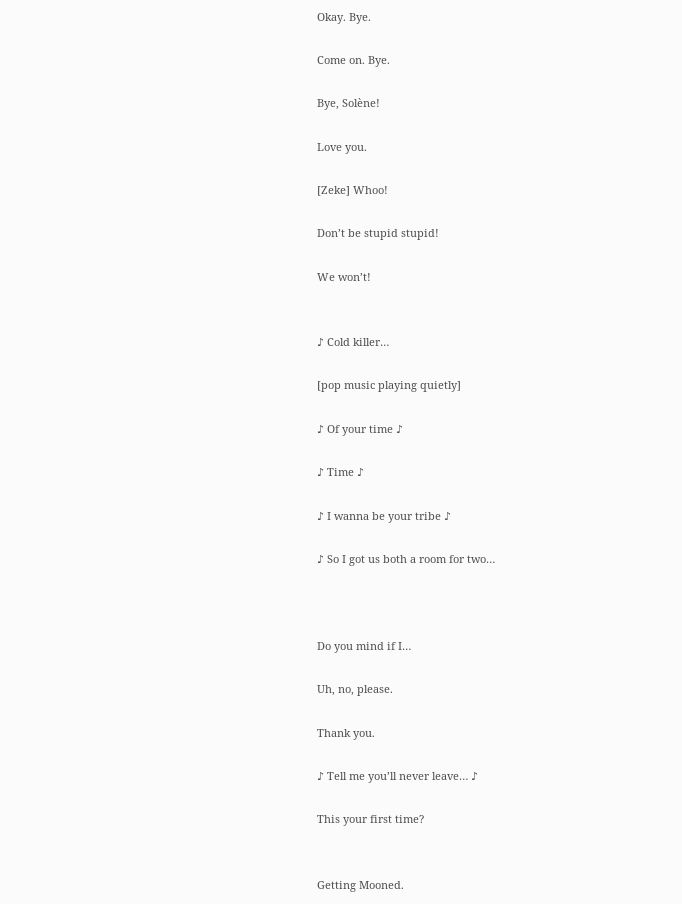Okay. Bye.

Come on. Bye.

Bye, Solène!

Love you.

[Zeke] Whoo!

Don’t be stupid stupid!

We won’t!


♪ Cold killer…

[pop music playing quietly]

♪ Of your time ♪

♪ Time ♪

♪ I wanna be your tribe ♪

♪ So I got us both a room for two…



Do you mind if I…

Uh, no, please.

Thank you.

♪ Tell me you’ll never leave… ♪

This your first time?


Getting Mooned.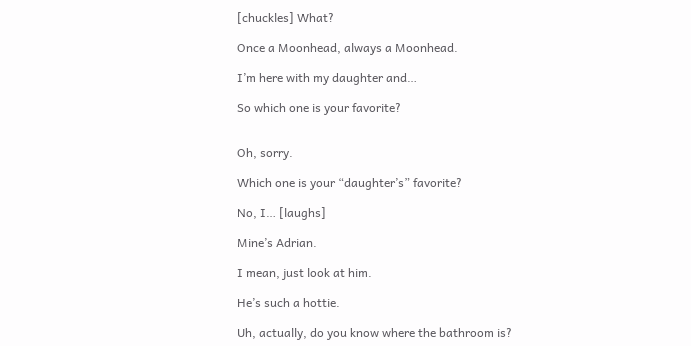[chuckles] What?

Once a Moonhead, always a Moonhead.

I’m here with my daughter and…

So which one is your favorite?


Oh, sorry.

Which one is your “daughter’s” favorite?

No, I… [laughs]

Mine’s Adrian.

I mean, just look at him.

He’s such a hottie.

Uh, actually, do you know where the bathroom is?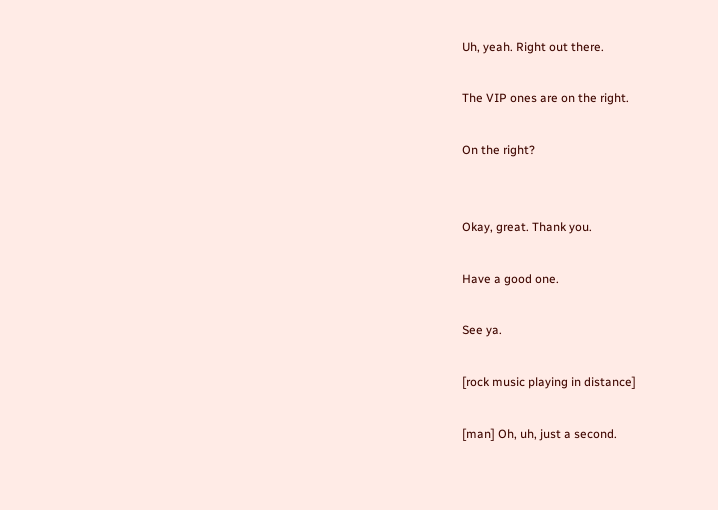Uh, yeah. Right out there.

The VIP ones are on the right.

On the right?


Okay, great. Thank you.

Have a good one.

See ya.

[rock music playing in distance]

[man] Oh, uh, just a second.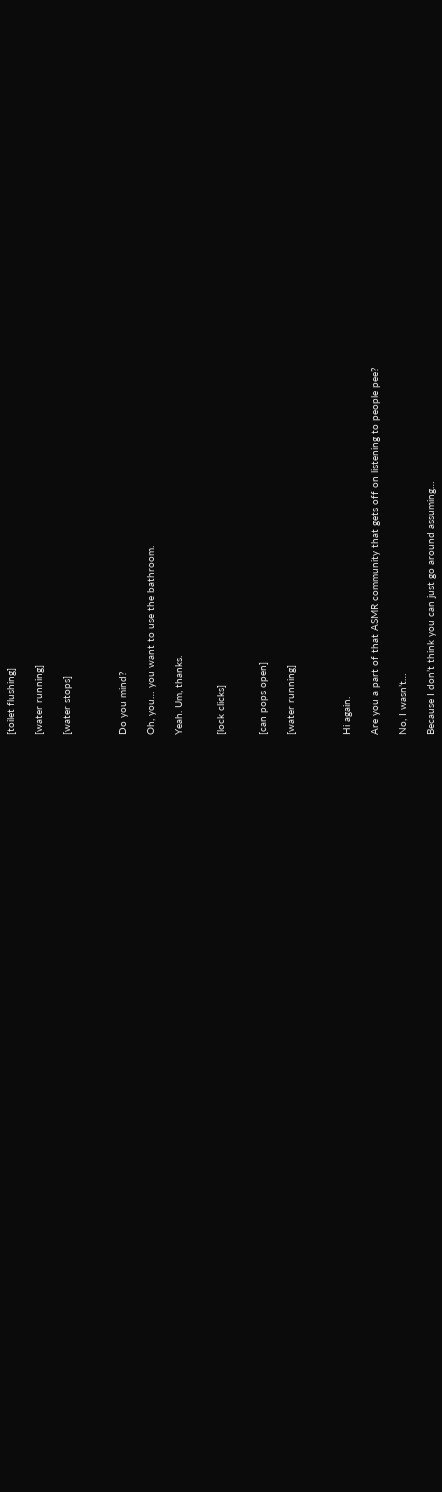[toilet flushing]

[water running]

[water stops]



Do you mind?

Oh, you… you want to use the bathroom.

Yeah. Um, thanks.


[lock clicks]


[can pops open]

[water running]



Hi again.

Are you a part of that ASMR community that gets off on listening to people pee?

No, I wasn’t…

Because I don’t think you can just go around assuming…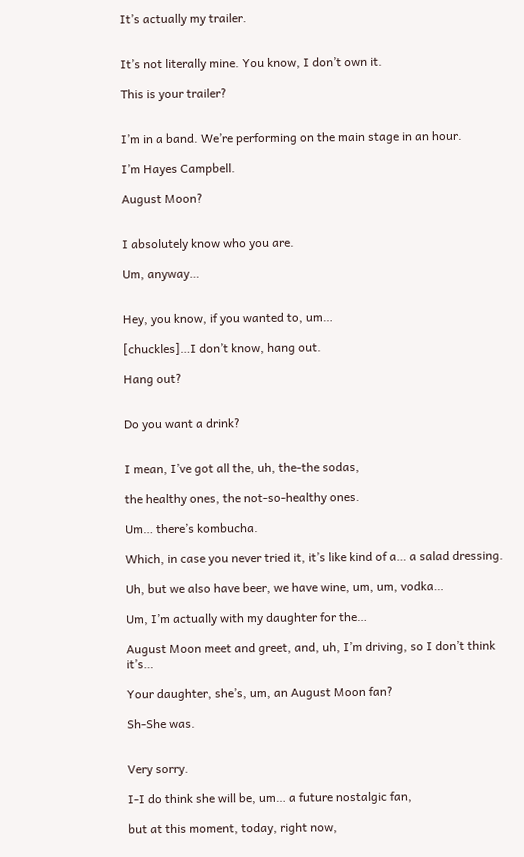It’s actually my trailer.


It’s not literally mine. You know, I don’t own it.

This is your trailer?


I’m in a band. We’re performing on the main stage in an hour.

I’m Hayes Campbell.

August Moon?


I absolutely know who you are.

Um, anyway…


Hey, you know, if you wanted to, um…

[chuckles]…I don’t know, hang out.

Hang out?


Do you want a drink?


I mean, I’ve got all the, uh, the-the sodas,

the healthy ones, the not-so-healthy ones.

Um… there’s kombucha.

Which, in case you never tried it, it’s like kind of a… a salad dressing.

Uh, but we also have beer, we have wine, um, um, vodka…

Um, I’m actually with my daughter for the…

August Moon meet and greet, and, uh, I’m driving, so I don’t think it’s…

Your daughter, she’s, um, an August Moon fan?

Sh-She was.


Very sorry.

I-I do think she will be, um… a future nostalgic fan,

but at this moment, today, right now,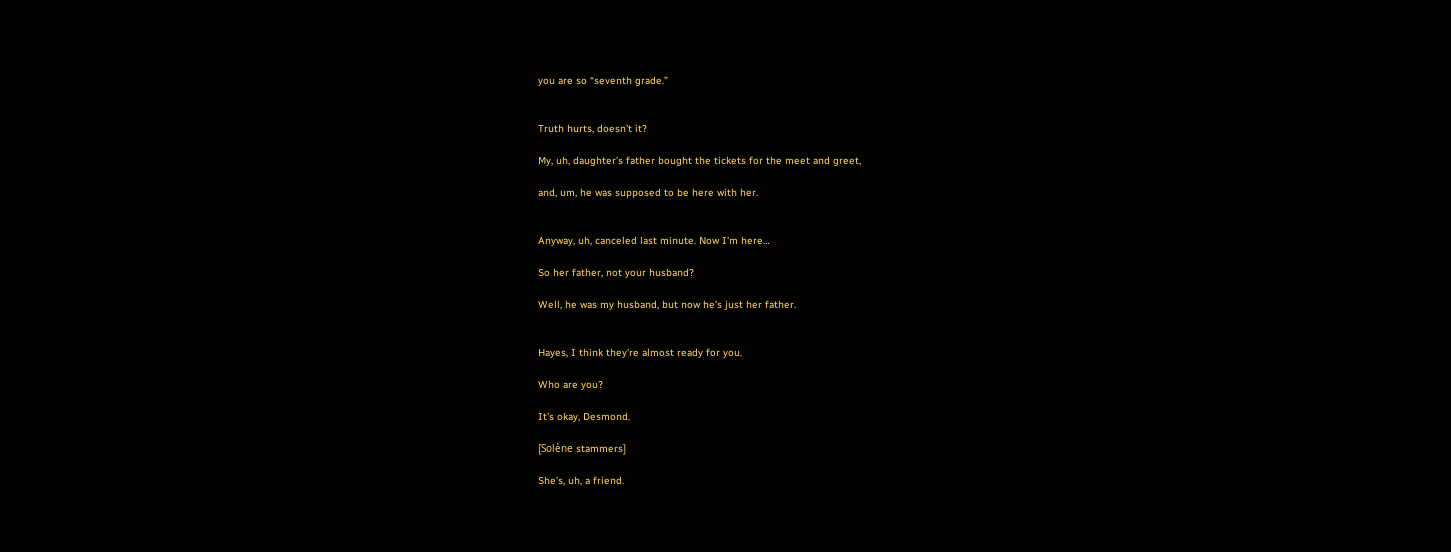you are so “seventh grade.”


Truth hurts, doesn’t it?

My, uh, daughter’s father bought the tickets for the meet and greet,

and, um, he was supposed to be here with her.


Anyway, uh, canceled last minute. Now I’m here…

So her father, not your husband?

Well, he was my husband, but now he’s just her father.


Hayes, I think they’re almost ready for you.

Who are you?

It’s okay, Desmond.

[Solène stammers]

She’s, uh, a friend.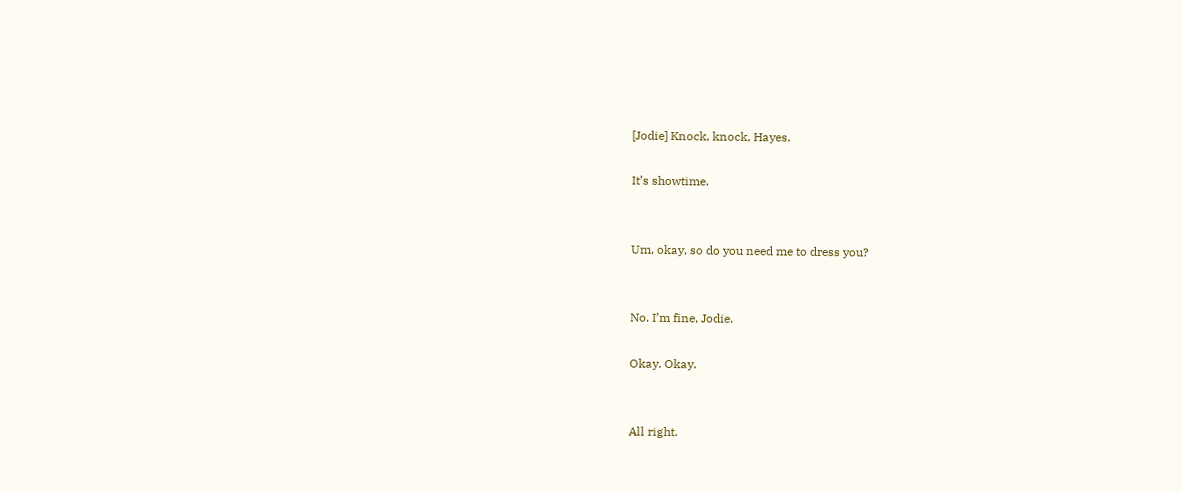[Jodie] Knock, knock, Hayes.

It’s showtime.


Um, okay, so do you need me to dress you?


No. I’m fine, Jodie.

Okay. Okay.


All right.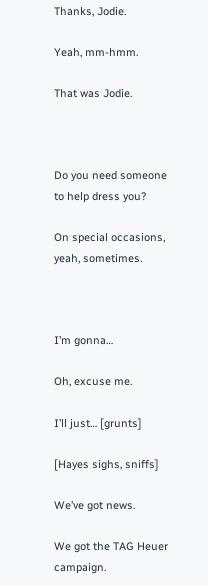Thanks, Jodie.

Yeah, mm-hmm.

That was Jodie.



Do you need someone to help dress you?

On special occasions, yeah, sometimes.



I’m gonna…

Oh, excuse me.

I’ll just… [grunts]

[Hayes sighs, sniffs]

We’ve got news.

We got the TAG Heuer campaign.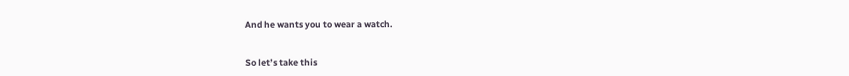And he wants you to wear a watch.


So let’s take this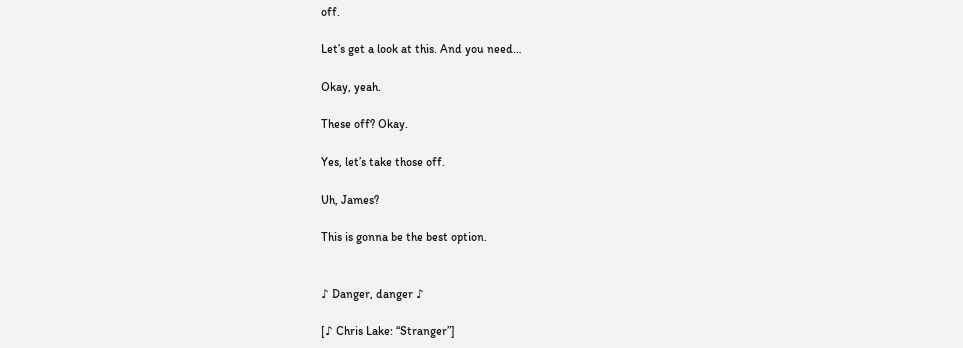off.

Let’s get a look at this. And you need…

Okay, yeah.

These off? Okay.

Yes, let’s take those off.

Uh, James?

This is gonna be the best option.


♪ Danger, danger ♪

[♪ Chris Lake: “Stranger”]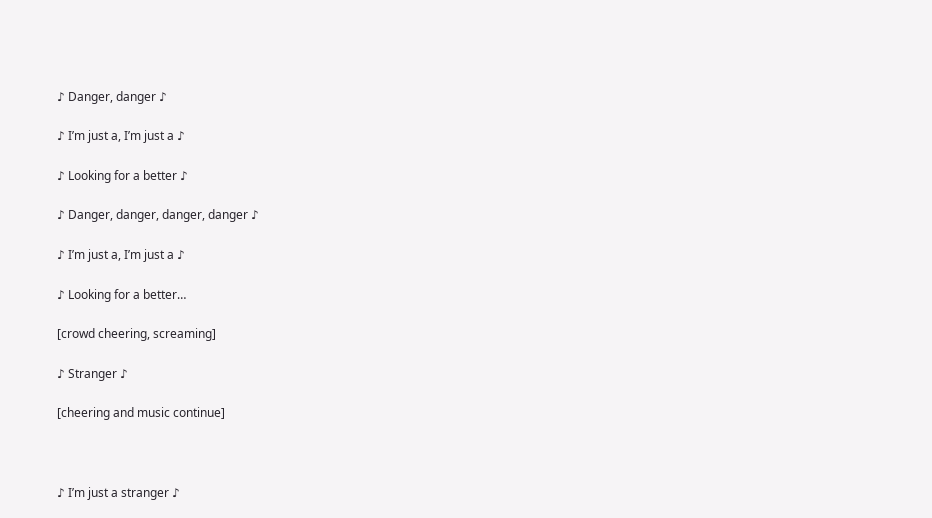♪ Danger, danger ♪

♪ I’m just a, I’m just a ♪

♪ Looking for a better ♪

♪ Danger, danger, danger, danger ♪

♪ I’m just a, I’m just a ♪

♪ Looking for a better…

[crowd cheering, screaming]

♪ Stranger ♪

[cheering and music continue]



♪ I’m just a stranger ♪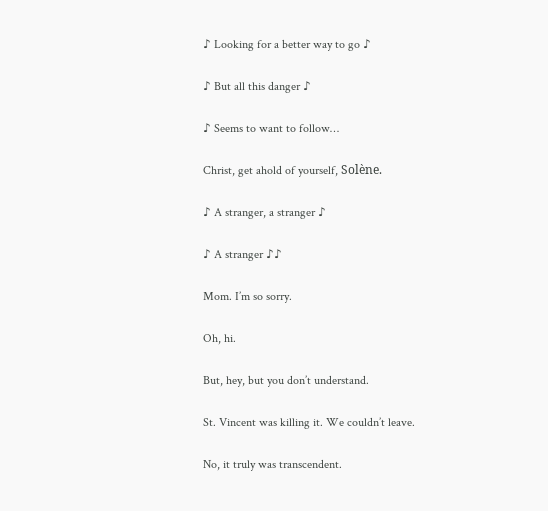♪ Looking for a better way to go ♪

♪ But all this danger ♪

♪ Seems to want to follow…

Christ, get ahold of yourself, Solène.

♪ A stranger, a stranger ♪

♪ A stranger ♪♪

Mom. I’m so sorry.

Oh, hi.

But, hey, but you don’t understand.

St. Vincent was killing it. We couldn’t leave.

No, it truly was transcendent.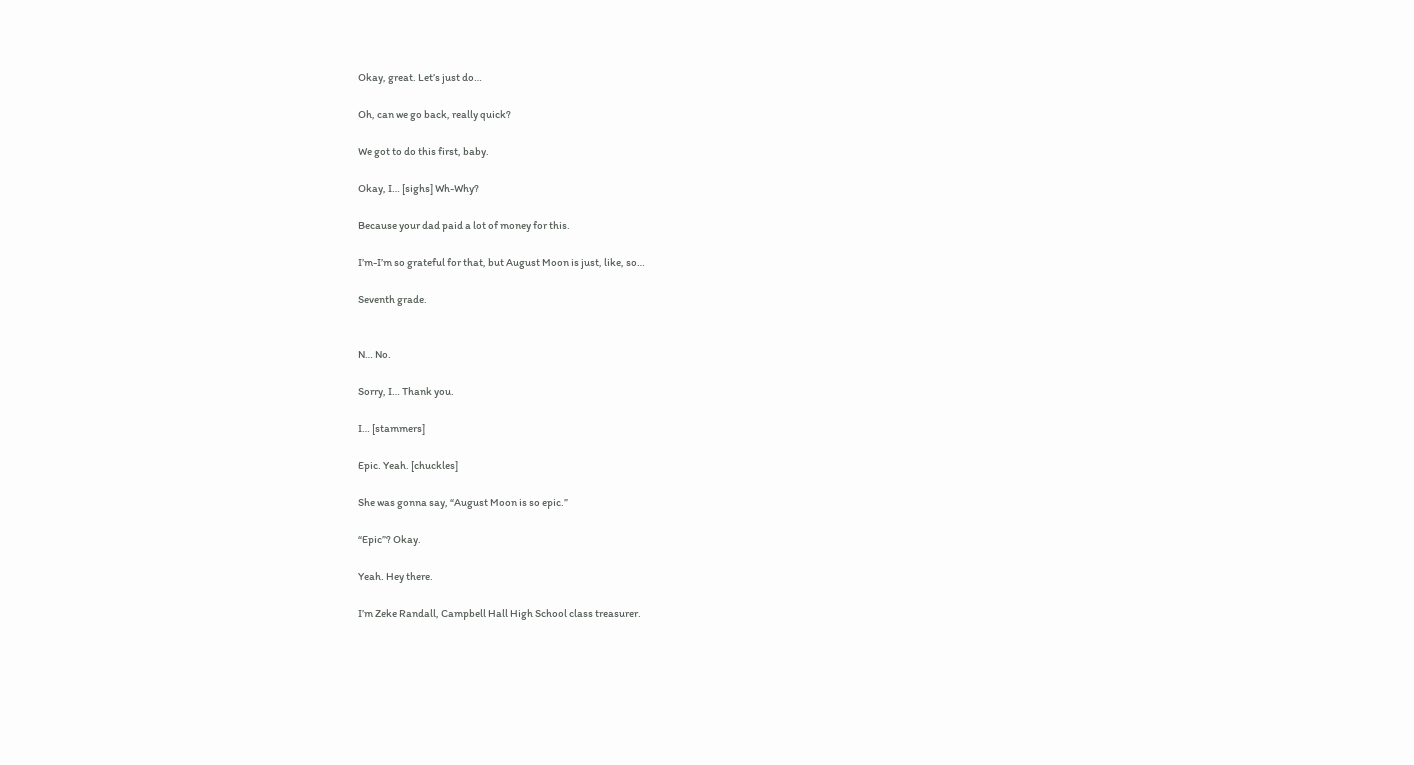Okay, great. Let’s just do…

Oh, can we go back, really quick?

We got to do this first, baby.

Okay, I… [sighs] Wh-Why?

Because your dad paid a lot of money for this.

I’m-I’m so grateful for that, but August Moon is just, like, so…

Seventh grade.


N… No.

Sorry, I… Thank you.

I… [stammers]

Epic. Yeah. [chuckles]

She was gonna say, “August Moon is so epic.”

“Epic”? Okay.

Yeah. Hey there.

I’m Zeke Randall, Campbell Hall High School class treasurer.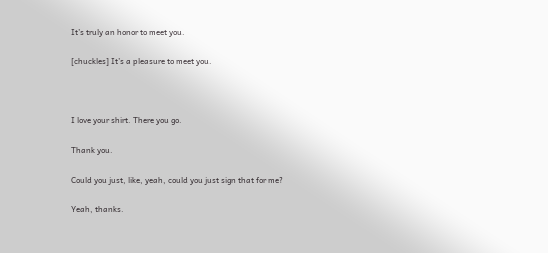It’s truly an honor to meet you.

[chuckles] It’s a pleasure to meet you.



I love your shirt. There you go.

Thank you.

Could you just, like, yeah, could you just sign that for me?

Yeah, thanks.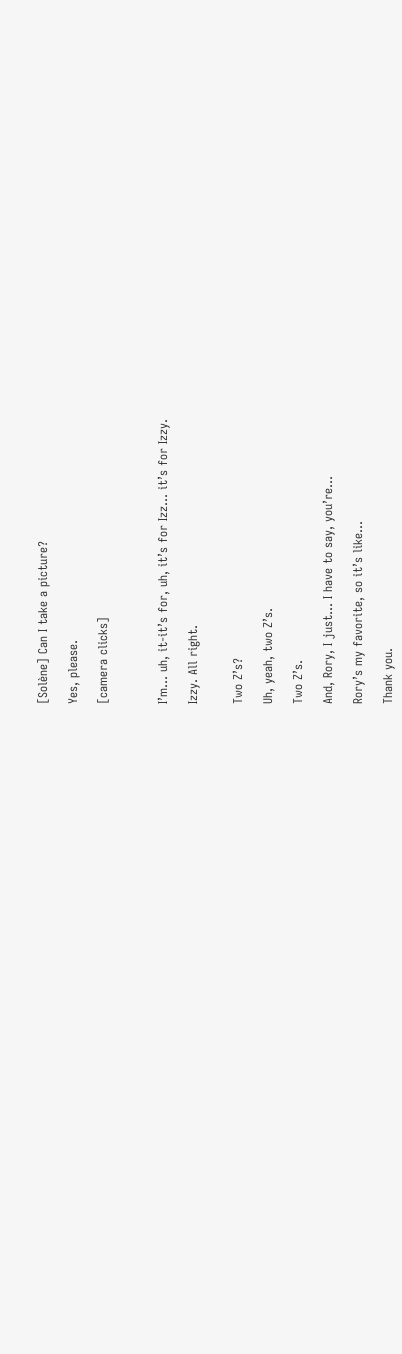[Solène] Can I take a picture?

Yes, please.

[camera clicks]



I’m… uh, it-it’s for, uh, it’s for Izz… it’s for Izzy.

Izzy. All right.


Two Z’s?

Uh, yeah, two Z’s.

Two Z’s.

And, Rory, I just… I have to say, you’re…

Rory’s my favorite, so it’s like…

Thank you.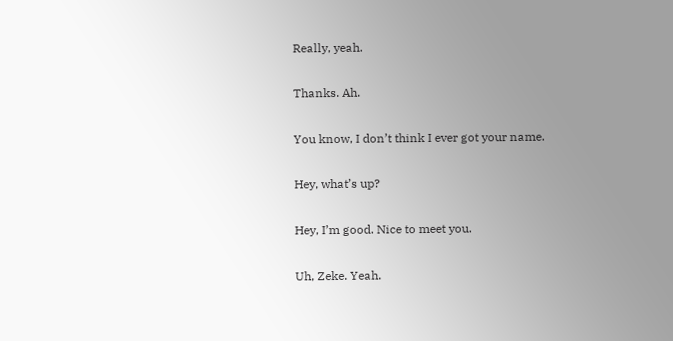Really, yeah.

Thanks. Ah.

You know, I don’t think I ever got your name.

Hey, what’s up?

Hey, I’m good. Nice to meet you.

Uh, Zeke. Yeah.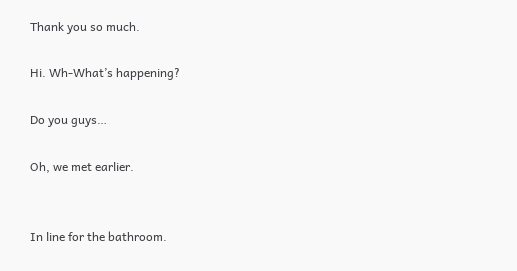Thank you so much.

Hi. Wh-What’s happening?

Do you guys…

Oh, we met earlier.


In line for the bathroom.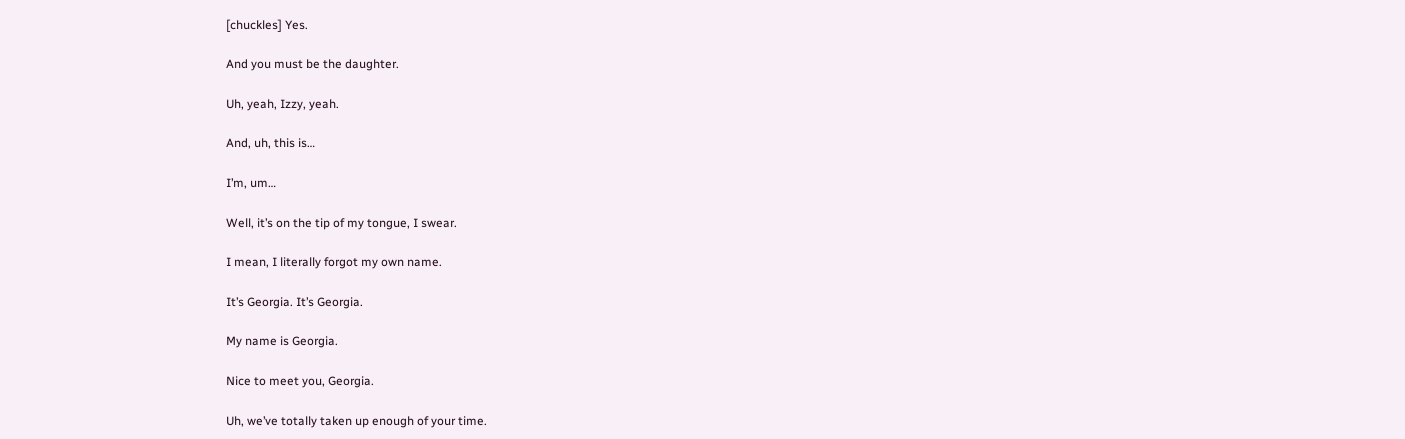[chuckles] Yes.

And you must be the daughter.

Uh, yeah, Izzy, yeah.

And, uh, this is…

I’m, um…

Well, it’s on the tip of my tongue, I swear.

I mean, I literally forgot my own name.

It’s Georgia. It’s Georgia.

My name is Georgia.

Nice to meet you, Georgia.

Uh, we’ve totally taken up enough of your time.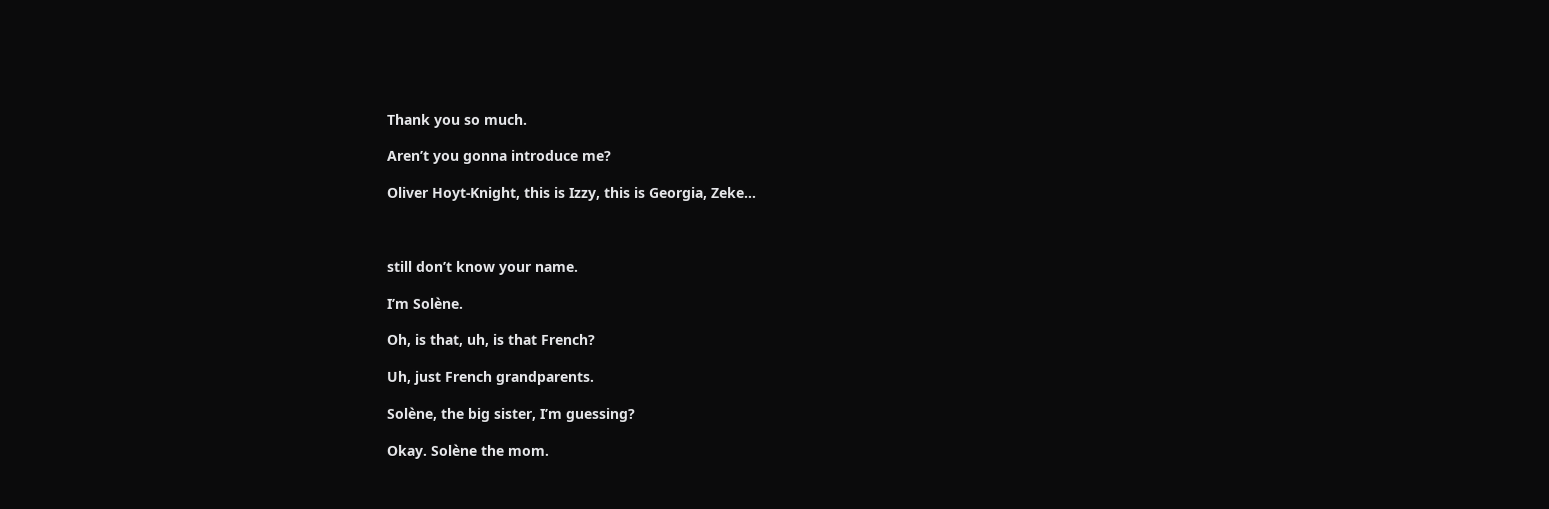Thank you so much.

Aren’t you gonna introduce me?

Oliver Hoyt-Knight, this is Izzy, this is Georgia, Zeke…



still don’t know your name.

I’m Solène.

Oh, is that, uh, is that French?

Uh, just French grandparents.

Solène, the big sister, I’m guessing?

Okay. Solène the mom.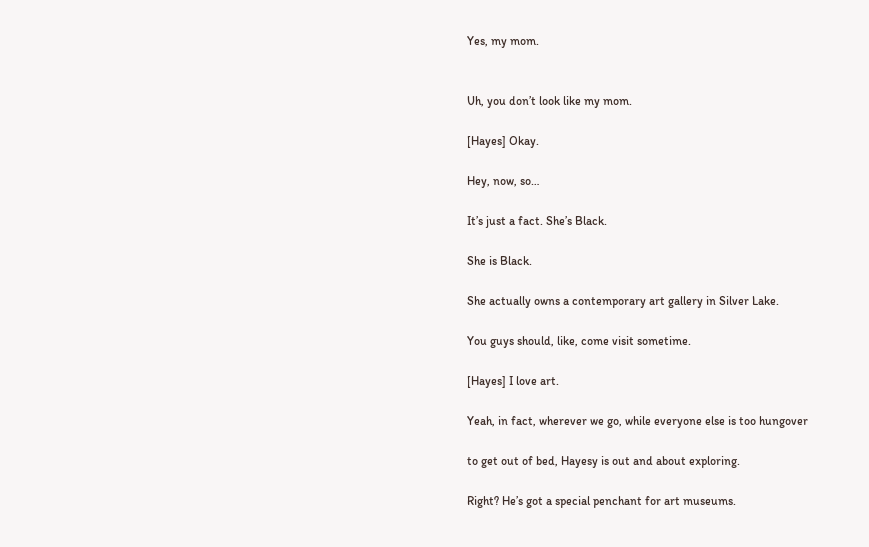Yes, my mom.


Uh, you don’t look like my mom.

[Hayes] Okay.

Hey, now, so…

It’s just a fact. She’s Black.

She is Black.

She actually owns a contemporary art gallery in Silver Lake.

You guys should, like, come visit sometime.

[Hayes] I love art.

Yeah, in fact, wherever we go, while everyone else is too hungover

to get out of bed, Hayesy is out and about exploring.

Right? He’s got a special penchant for art museums.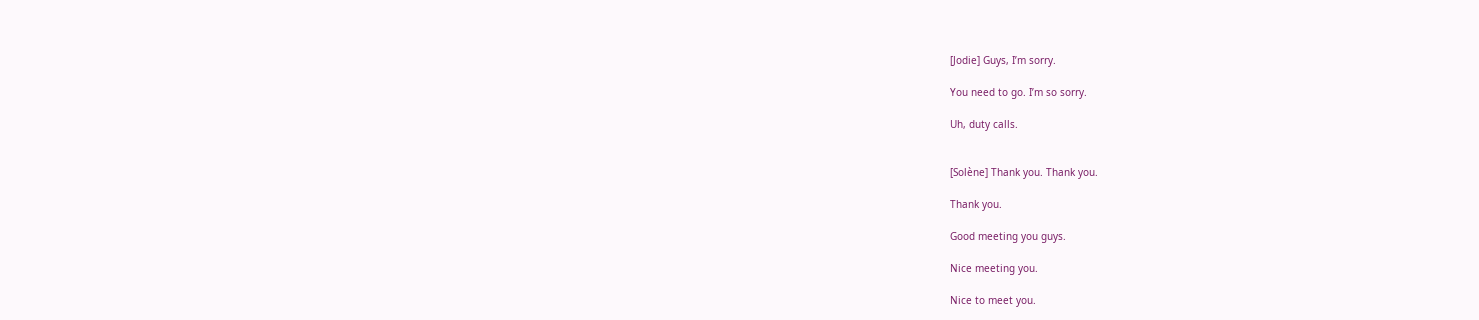[Jodie] Guys, I’m sorry.

You need to go. I’m so sorry.

Uh, duty calls.


[Solène] Thank you. Thank you.

Thank you.

Good meeting you guys.

Nice meeting you.

Nice to meet you.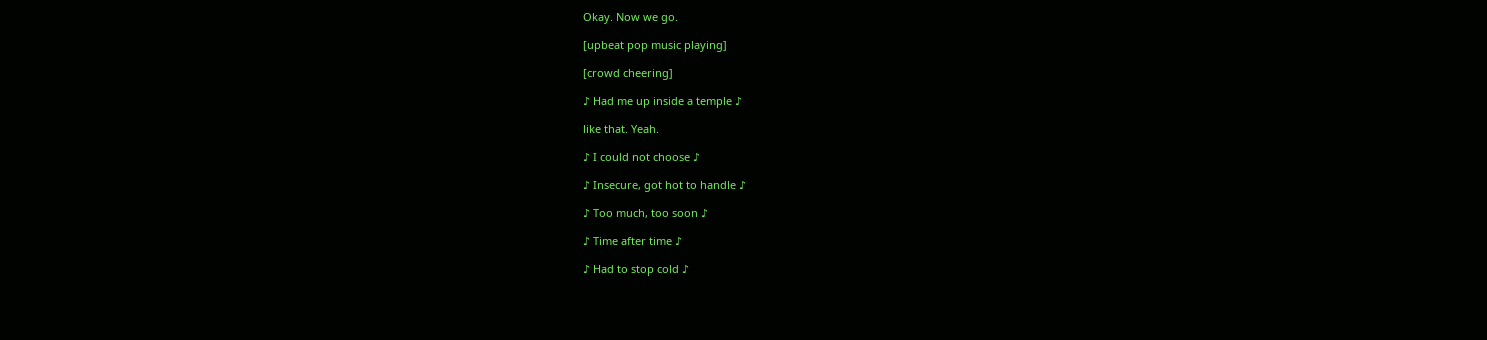Okay. Now we go.

[upbeat pop music playing]

[crowd cheering]

♪ Had me up inside a temple ♪

like that. Yeah.

♪ I could not choose ♪

♪ Insecure, got hot to handle ♪

♪ Too much, too soon ♪

♪ Time after time ♪

♪ Had to stop cold ♪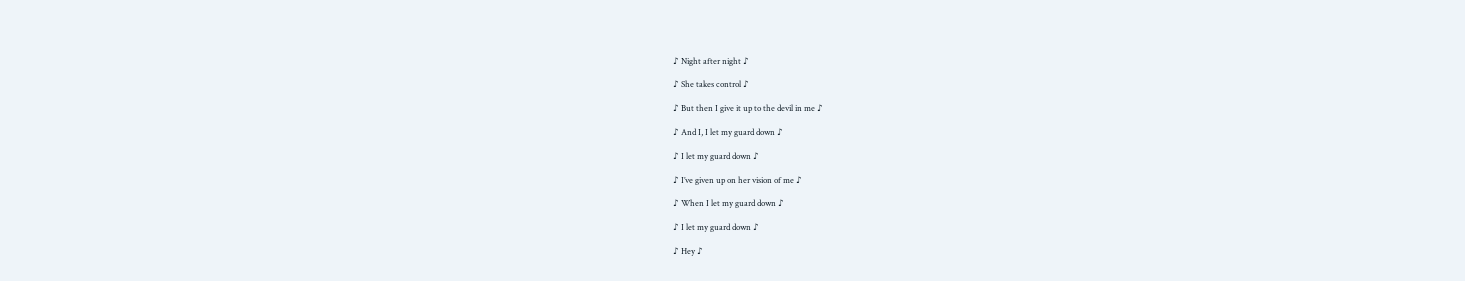♪ Night after night ♪

♪ She takes control ♪

♪ But then I give it up to the devil in me ♪

♪ And I, I let my guard down ♪

♪ I let my guard down ♪

♪ I’ve given up on her vision of me ♪

♪ When I let my guard down ♪

♪ I let my guard down ♪

♪ Hey ♪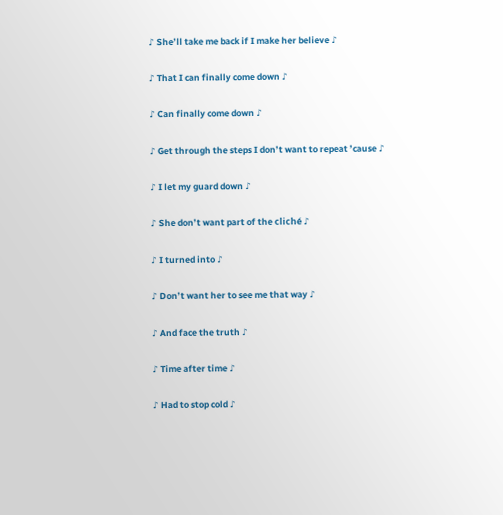♪ She’ll take me back if I make her believe ♪

♪ That I can finally come down ♪

♪ Can finally come down ♪

♪ Get through the steps I don’t want to repeat ’cause ♪

♪ I let my guard down ♪

♪ She don’t want part of the cliché ♪

♪ I turned into ♪

♪ Don’t want her to see me that way ♪

♪ And face the truth ♪

♪ Time after time ♪

♪ Had to stop cold ♪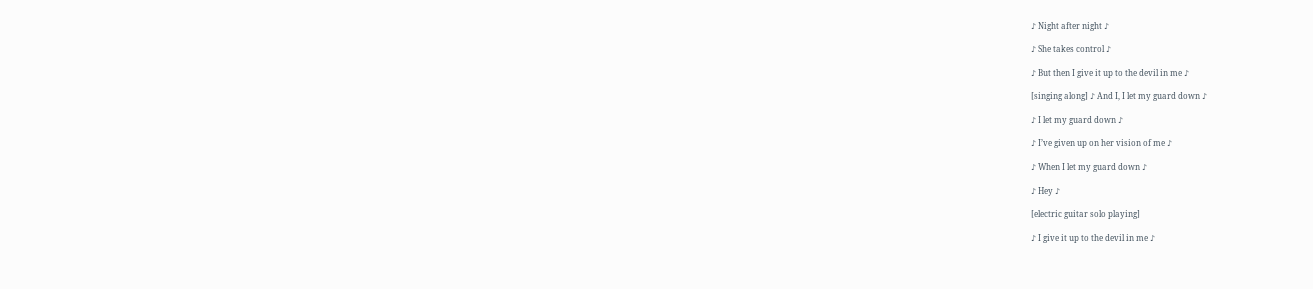♪ Night after night ♪

♪ She takes control ♪

♪ But then I give it up to the devil in me ♪

[singing along] ♪ And I, I let my guard down ♪

♪ I let my guard down ♪

♪ I’ve given up on her vision of me ♪

♪ When I let my guard down ♪

♪ Hey ♪

[electric guitar solo playing]

♪ I give it up to the devil in me ♪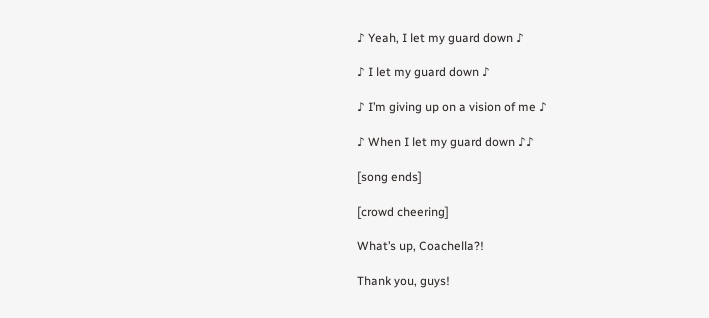♪ Yeah, I let my guard down ♪

♪ I let my guard down ♪

♪ I’m giving up on a vision of me ♪

♪ When I let my guard down ♪♪

[song ends]

[crowd cheering]

What’s up, Coachella?!

Thank you, guys!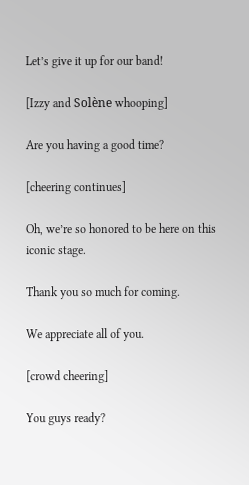Let’s give it up for our band!

[Izzy and Solène whooping]

Are you having a good time?

[cheering continues]

Oh, we’re so honored to be here on this iconic stage.

Thank you so much for coming.

We appreciate all of you.

[crowd cheering]

You guys ready?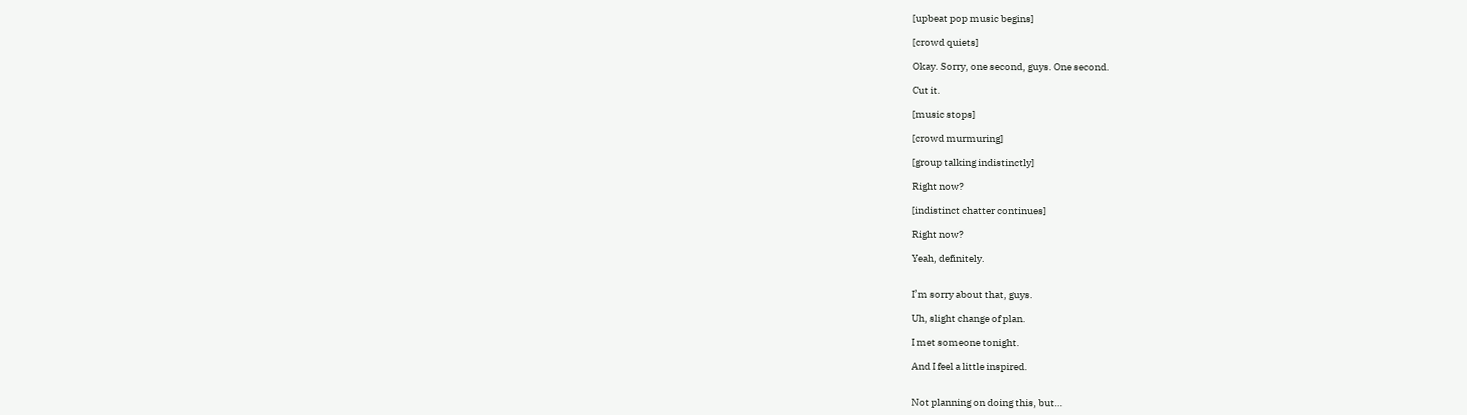[upbeat pop music begins]

[crowd quiets]

Okay. Sorry, one second, guys. One second.

Cut it.

[music stops]

[crowd murmuring]

[group talking indistinctly]

Right now?

[indistinct chatter continues]

Right now?

Yeah, definitely.


I’m sorry about that, guys.

Uh, slight change of plan.

I met someone tonight.

And I feel a little inspired.


Not planning on doing this, but…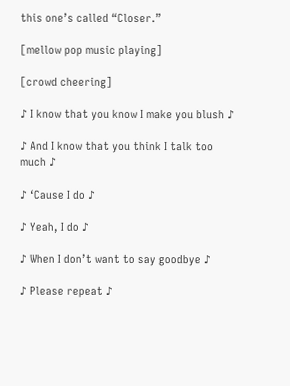this one’s called “Closer.”

[mellow pop music playing]

[crowd cheering]

♪ I know that you know I make you blush ♪

♪ And I know that you think I talk too much ♪

♪ ‘Cause I do ♪

♪ Yeah, I do ♪

♪ When I don’t want to say goodbye ♪

♪ Please repeat ♪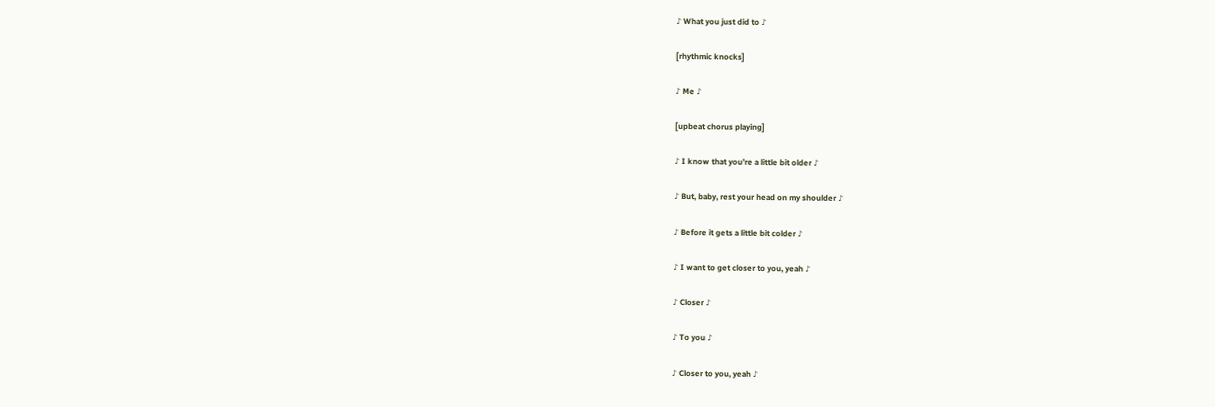♪ What you just did to ♪

[rhythmic knocks]

♪ Me ♪

[upbeat chorus playing]

♪ I know that you’re a little bit older ♪

♪ But, baby, rest your head on my shoulder ♪

♪ Before it gets a little bit colder ♪

♪ I want to get closer to you, yeah ♪

♪ Closer ♪

♪ To you ♪

♪ Closer to you, yeah ♪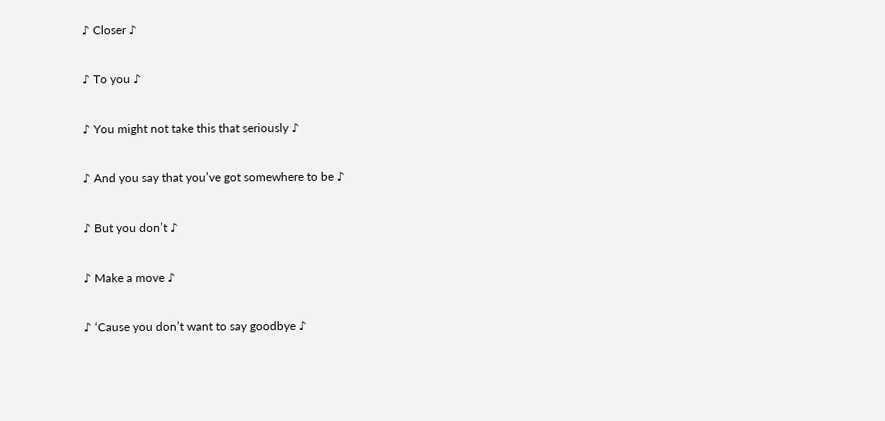♪ Closer ♪

♪ To you ♪

♪ You might not take this that seriously ♪

♪ And you say that you’ve got somewhere to be ♪

♪ But you don’t ♪

♪ Make a move ♪

♪ ‘Cause you don’t want to say goodbye ♪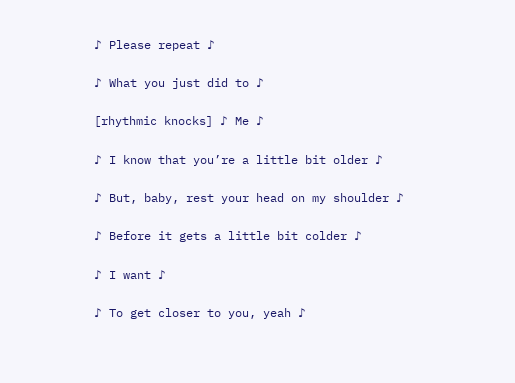♪ Please repeat ♪

♪ What you just did to ♪

[rhythmic knocks] ♪ Me ♪

♪ I know that you’re a little bit older ♪

♪ But, baby, rest your head on my shoulder ♪

♪ Before it gets a little bit colder ♪

♪ I want ♪

♪ To get closer to you, yeah ♪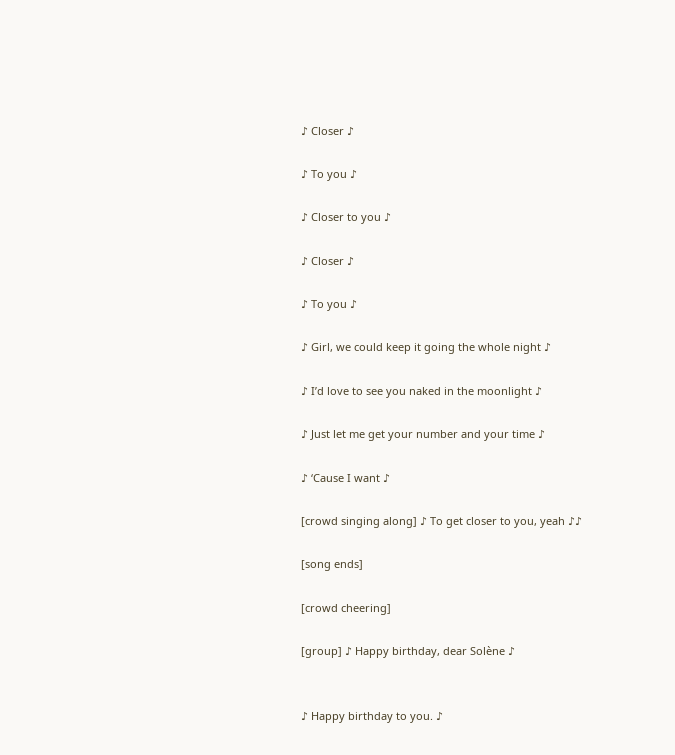♪ Closer ♪

♪ To you ♪

♪ Closer to you ♪

♪ Closer ♪

♪ To you ♪

♪ Girl, we could keep it going the whole night ♪

♪ I’d love to see you naked in the moonlight ♪

♪ Just let me get your number and your time ♪

♪ ‘Cause I want ♪

[crowd singing along] ♪ To get closer to you, yeah ♪♪

[song ends]

[crowd cheering]

[group] ♪ Happy birthday, dear Solène ♪


♪ Happy birthday to you. ♪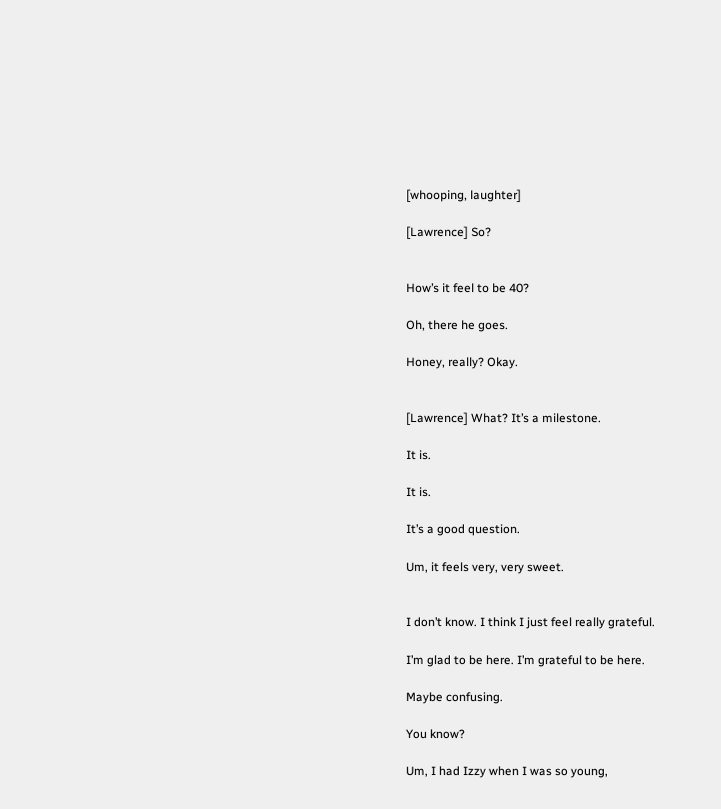[whooping, laughter]

[Lawrence] So?


How’s it feel to be 40?

Oh, there he goes.

Honey, really? Okay.


[Lawrence] What? It’s a milestone.

It is.

It is.

It’s a good question.

Um, it feels very, very sweet.


I don’t know. I think I just feel really grateful.

I’m glad to be here. I’m grateful to be here.

Maybe confusing.

You know?

Um, I had Izzy when I was so young,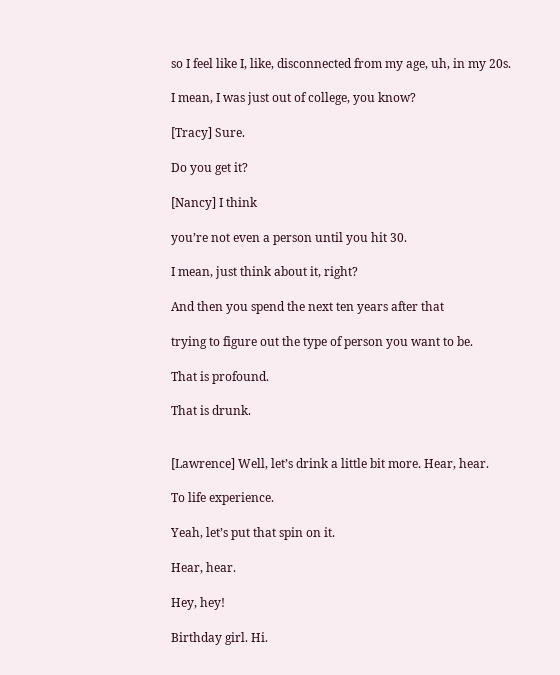so I feel like I, like, disconnected from my age, uh, in my 20s.

I mean, I was just out of college, you know?

[Tracy] Sure.

Do you get it?

[Nancy] I think

you’re not even a person until you hit 30.

I mean, just think about it, right?

And then you spend the next ten years after that

trying to figure out the type of person you want to be.

That is profound.

That is drunk.


[Lawrence] Well, let’s drink a little bit more. Hear, hear.

To life experience.

Yeah, let’s put that spin on it.

Hear, hear.

Hey, hey!

Birthday girl. Hi.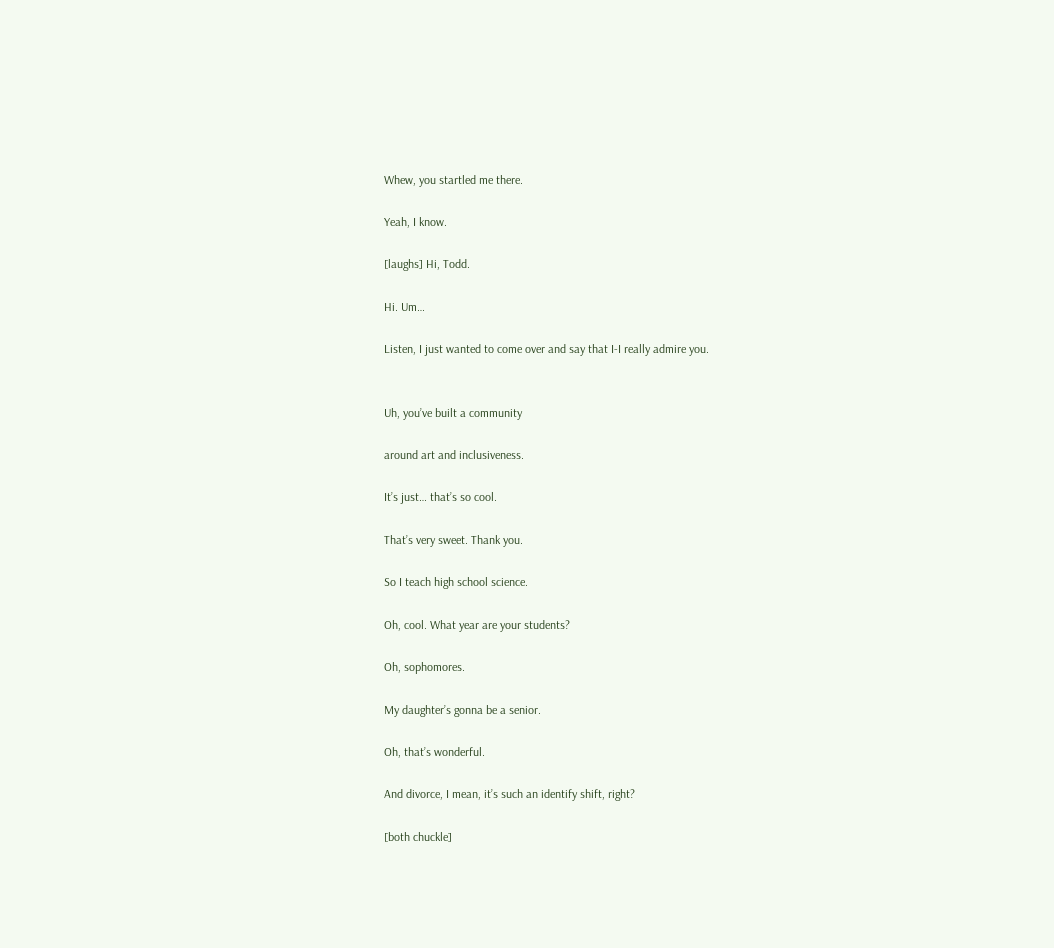Whew, you startled me there.

Yeah, I know.

[laughs] Hi, Todd.

Hi. Um…

Listen, I just wanted to come over and say that I-I really admire you.


Uh, you’ve built a community

around art and inclusiveness.

It’s just… that’s so cool.

That’s very sweet. Thank you.

So I teach high school science.

Oh, cool. What year are your students?

Oh, sophomores.

My daughter’s gonna be a senior.

Oh, that’s wonderful.

And divorce, I mean, it’s such an identify shift, right?

[both chuckle]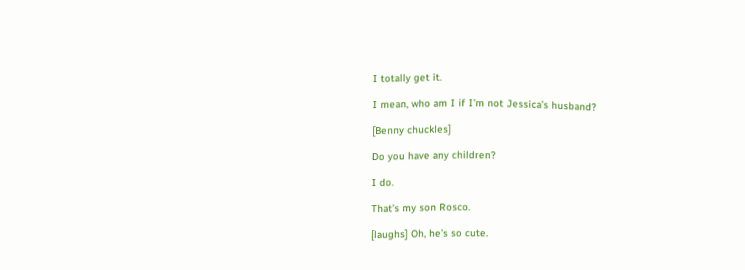I totally get it.

I mean, who am I if I’m not Jessica’s husband?

[Benny chuckles]

Do you have any children?

I do.

That’s my son Rosco.

[laughs] Oh, he’s so cute.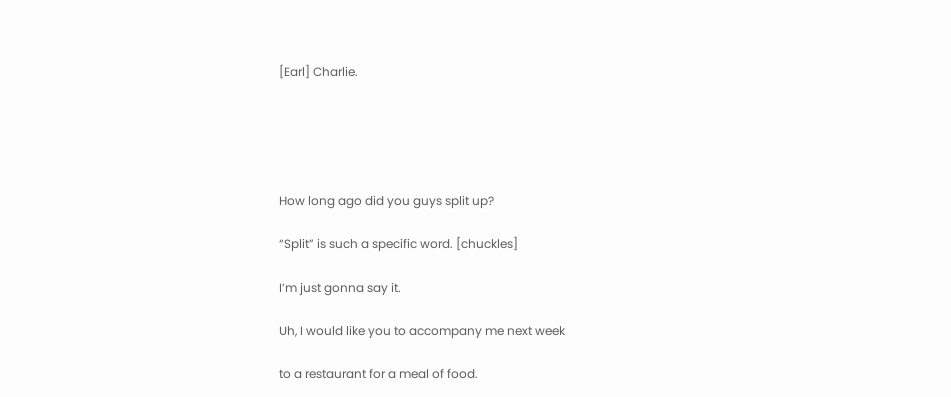[Earl] Charlie.





How long ago did you guys split up?

“Split” is such a specific word. [chuckles]

I’m just gonna say it.

Uh, I would like you to accompany me next week

to a restaurant for a meal of food.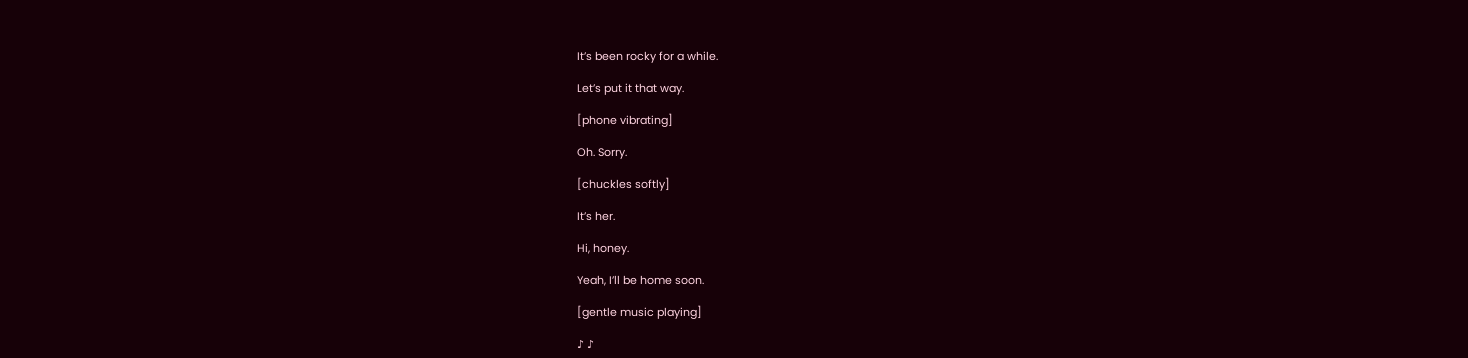It’s been rocky for a while.

Let’s put it that way.

[phone vibrating]

Oh. Sorry.

[chuckles softly]

It’s her.

Hi, honey.

Yeah, I’ll be home soon.

[gentle music playing]

♪ ♪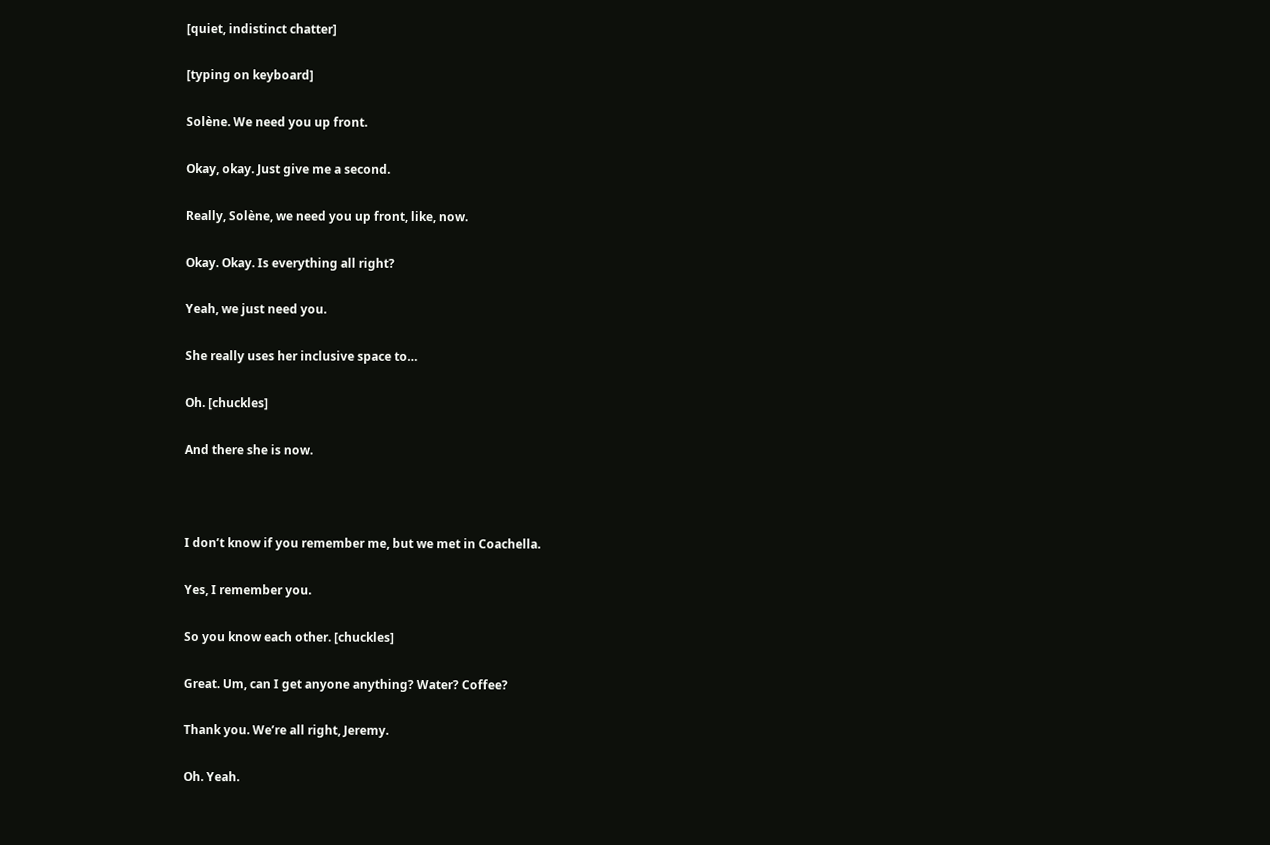[quiet, indistinct chatter]

[typing on keyboard]

Solène. We need you up front.

Okay, okay. Just give me a second.

Really, Solène, we need you up front, like, now.

Okay. Okay. Is everything all right?

Yeah, we just need you.

She really uses her inclusive space to…

Oh. [chuckles]

And there she is now.



I don’t know if you remember me, but we met in Coachella.

Yes, I remember you.

So you know each other. [chuckles]

Great. Um, can I get anyone anything? Water? Coffee?

Thank you. We’re all right, Jeremy.

Oh. Yeah.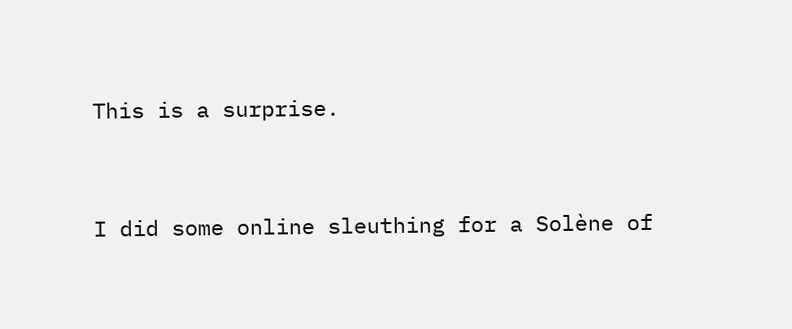This is a surprise.


I did some online sleuthing for a Solène of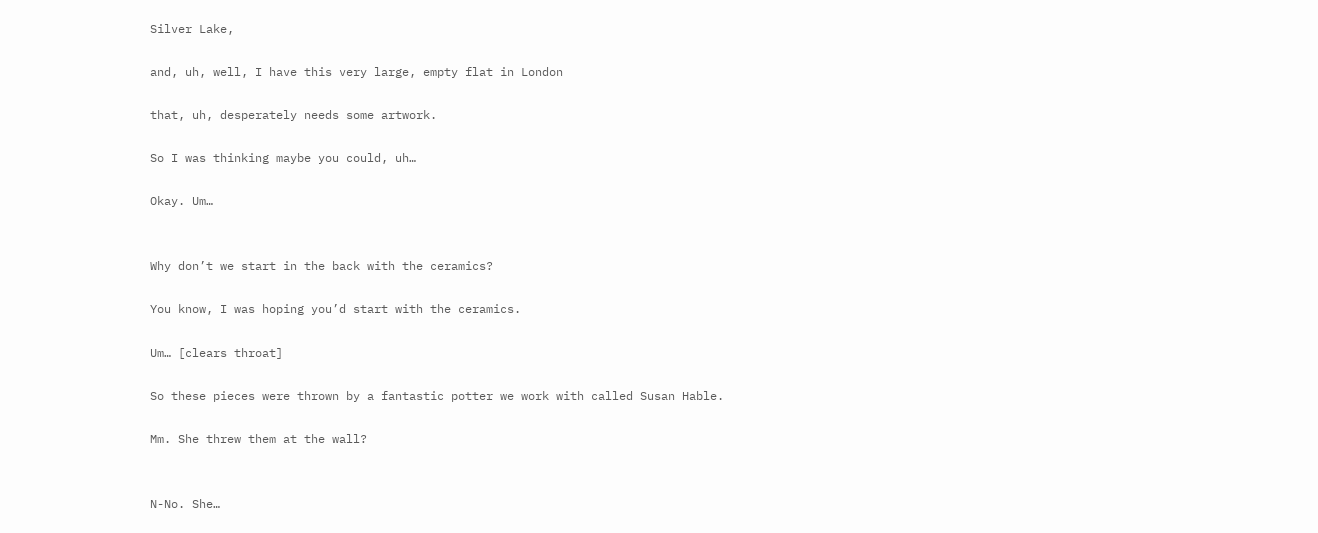Silver Lake,

and, uh, well, I have this very large, empty flat in London

that, uh, desperately needs some artwork.

So I was thinking maybe you could, uh…

Okay. Um…


Why don’t we start in the back with the ceramics?

You know, I was hoping you’d start with the ceramics.

Um… [clears throat]

So these pieces were thrown by a fantastic potter we work with called Susan Hable.

Mm. She threw them at the wall?


N-No. She…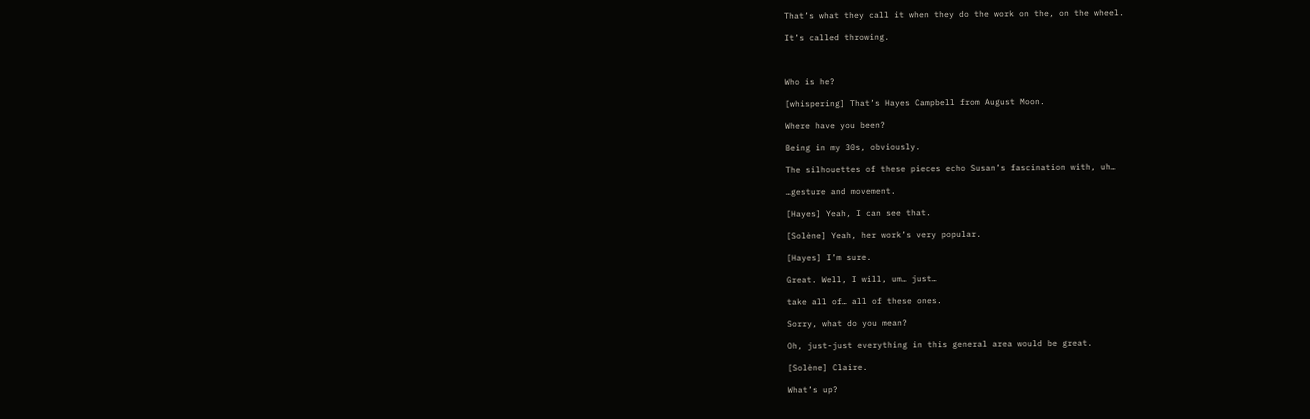That’s what they call it when they do the work on the, on the wheel.

It’s called throwing.



Who is he?

[whispering] That’s Hayes Campbell from August Moon.

Where have you been?

Being in my 30s, obviously.

The silhouettes of these pieces echo Susan’s fascination with, uh…

…gesture and movement.

[Hayes] Yeah, I can see that.

[Solène] Yeah, her work’s very popular.

[Hayes] I’m sure.

Great. Well, I will, um… just…

take all of… all of these ones.

Sorry, what do you mean?

Oh, just-just everything in this general area would be great.

[Solène] Claire.

What’s up?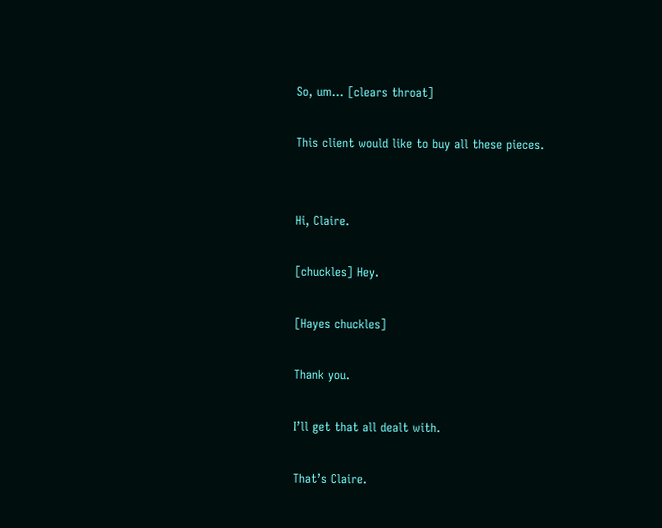So, um… [clears throat]

This client would like to buy all these pieces.


Hi, Claire.

[chuckles] Hey.

[Hayes chuckles]

Thank you.

I’ll get that all dealt with.

That’s Claire.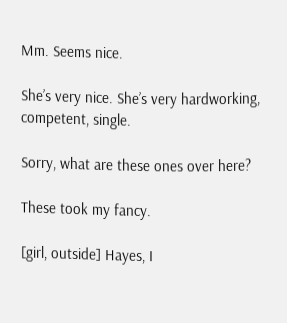Mm. Seems nice.

She’s very nice. She’s very hardworking, competent, single.

Sorry, what are these ones over here?

These took my fancy.

[girl, outside] Hayes, I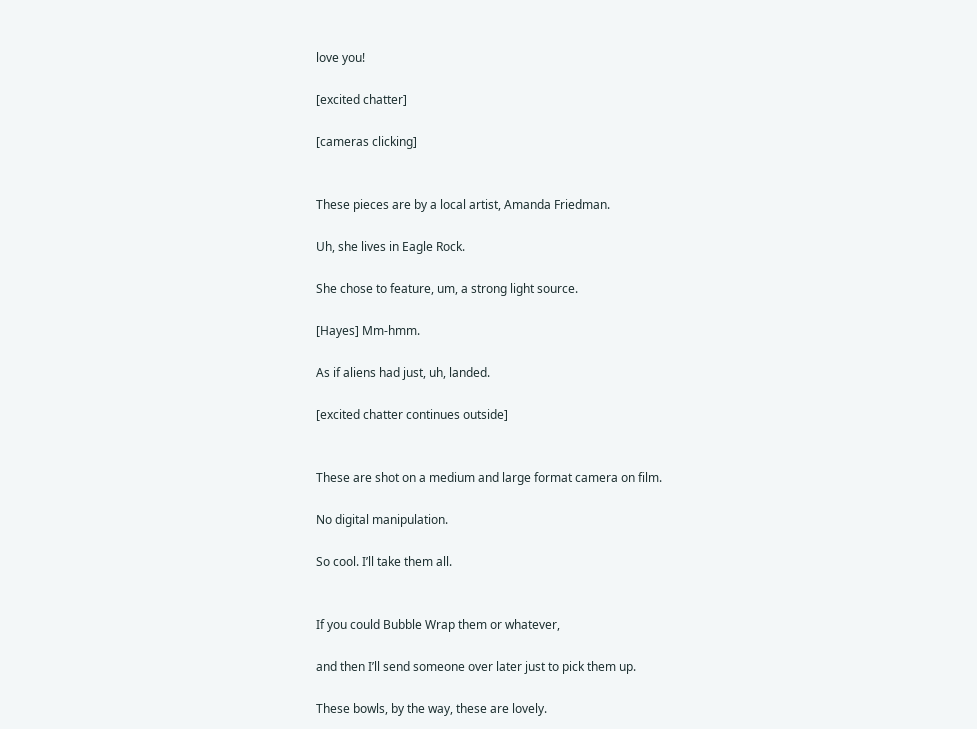love you!

[excited chatter]

[cameras clicking]


These pieces are by a local artist, Amanda Friedman.

Uh, she lives in Eagle Rock.

She chose to feature, um, a strong light source.

[Hayes] Mm-hmm.

As if aliens had just, uh, landed.

[excited chatter continues outside]


These are shot on a medium and large format camera on film.

No digital manipulation.

So cool. I’ll take them all.


If you could Bubble Wrap them or whatever,

and then I’ll send someone over later just to pick them up.

These bowls, by the way, these are lovely.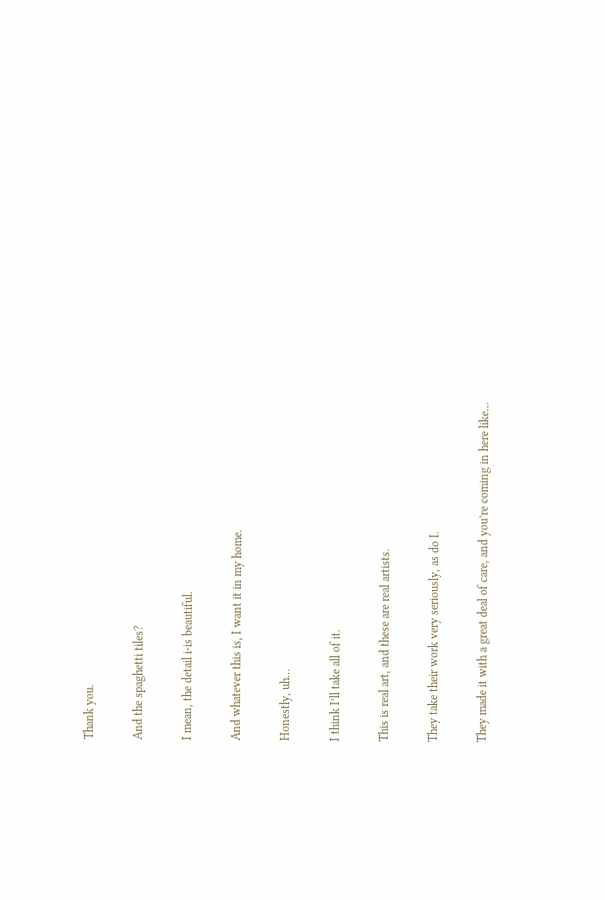Thank you.

And the spaghetti tiles?

I mean, the detail i-is beautiful.

And whatever this is, I want it in my home.

Honestly, uh…

I think I’ll take all of it.

This is real art, and these are real artists.

They take their work very seriously, as do I.

They made it with a great deal of care, and you’re coming in here like…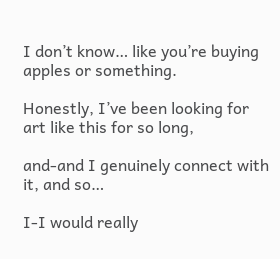I don’t know… like you’re buying apples or something.

Honestly, I’ve been looking for art like this for so long,

and-and I genuinely connect with it, and so…

I-I would really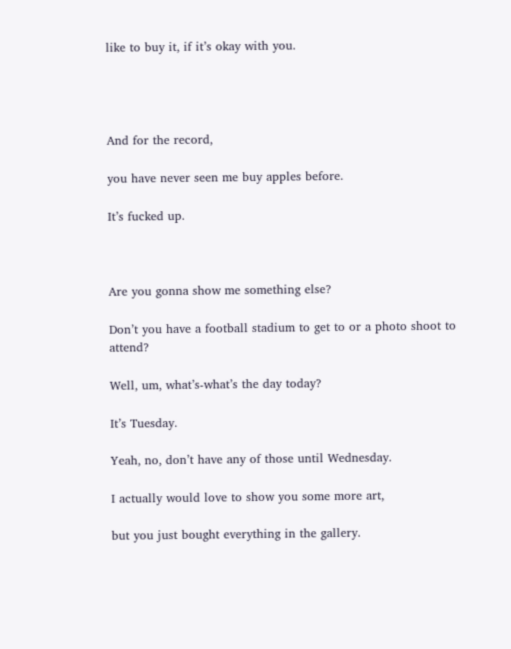like to buy it, if it’s okay with you.




And for the record,

you have never seen me buy apples before.

It’s fucked up.



Are you gonna show me something else?

Don’t you have a football stadium to get to or a photo shoot to attend?

Well, um, what’s-what’s the day today?

It’s Tuesday.

Yeah, no, don’t have any of those until Wednesday.

I actually would love to show you some more art,

but you just bought everything in the gallery.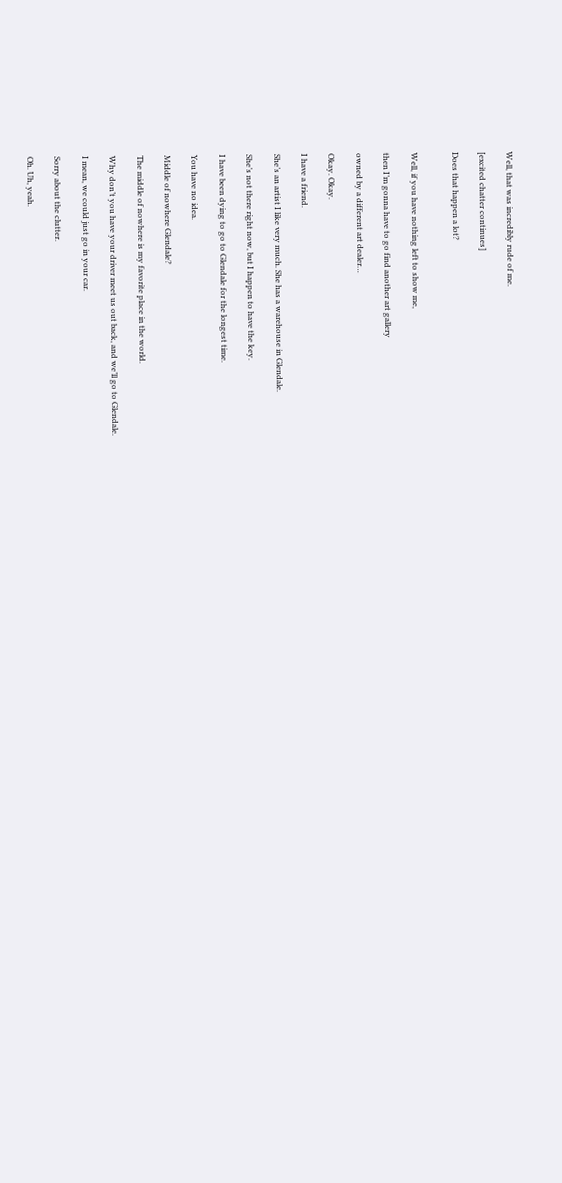Well, that was incredibly rude of me.

[excited chatter continues]

Does that happen a lot?


Well, if you have nothing left to show me,

then I’m gonna have to go find another art gallery

owned by a different art dealer…

Okay. Okay.

I have a friend.

She’s an artist I like very much. She has a warehouse in Glendale.

She’s not there right now, but I happen to have the key.

I have been dying to go to Glendale for the longest time.

You have no idea.

Middle of nowhere Glendale?

The middle of nowhere is my favorite place in the world.

Why don’t you have your driver meet us out back, and we’ll go to Glendale.

I mean, we could just go in your car.

Sorry about the clutter.

Oh. Uh, yeah.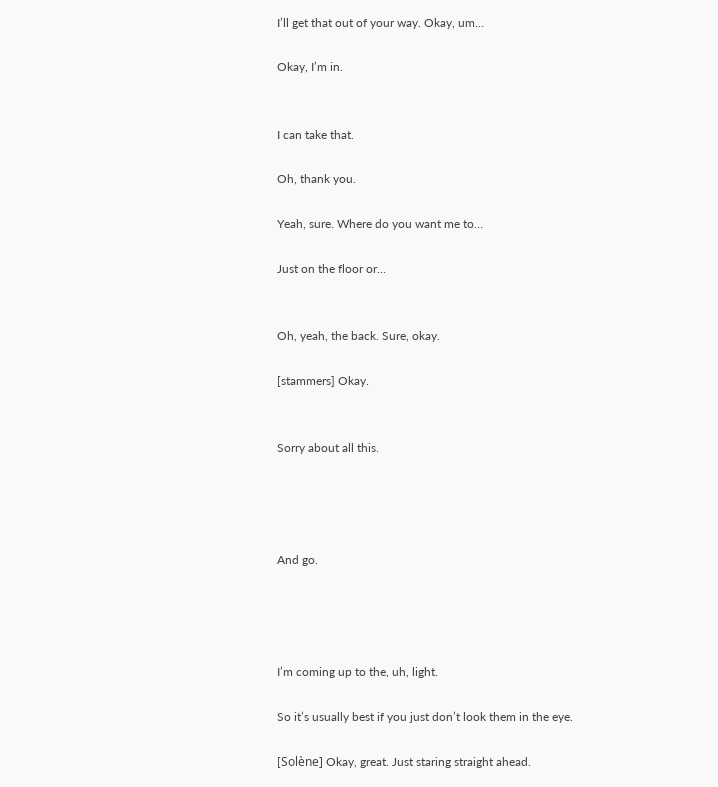I’ll get that out of your way. Okay, um…

Okay, I’m in.


I can take that.

Oh, thank you.

Yeah, sure. Where do you want me to…

Just on the floor or…


Oh, yeah, the back. Sure, okay.

[stammers] Okay.


Sorry about all this.




And go.




I’m coming up to the, uh, light.

So it’s usually best if you just don’t look them in the eye.

[Solène] Okay, great. Just staring straight ahead.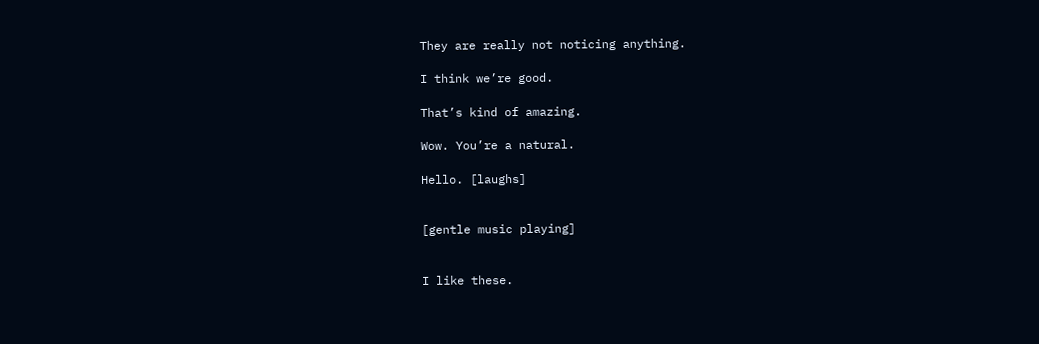They are really not noticing anything.

I think we’re good.

That’s kind of amazing.

Wow. You’re a natural.

Hello. [laughs]


[gentle music playing]


I like these.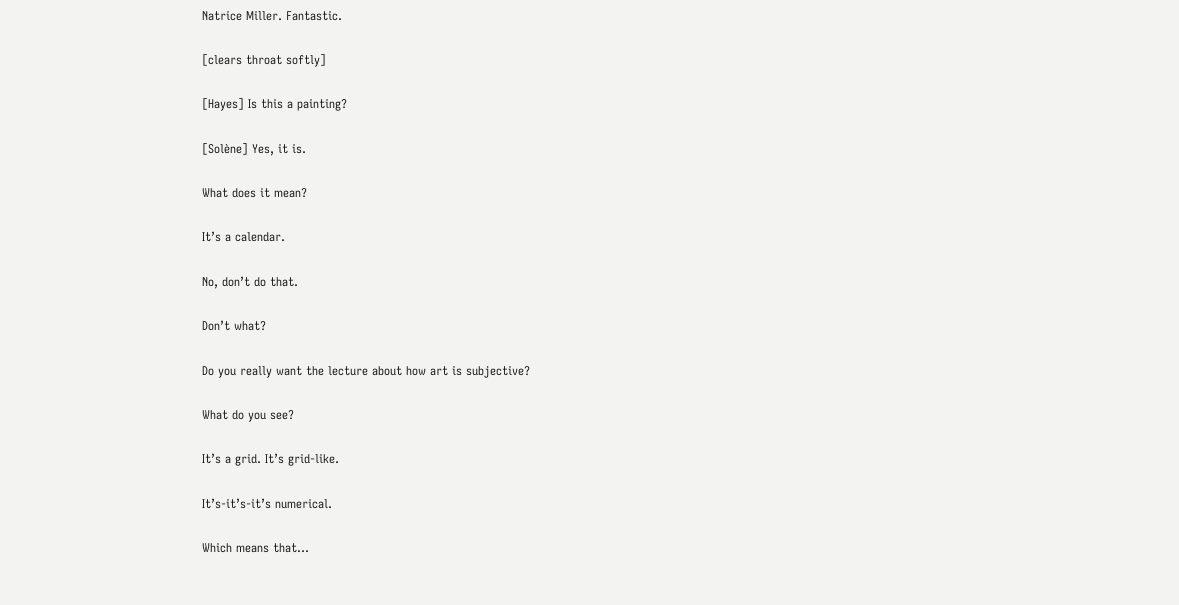Natrice Miller. Fantastic.

[clears throat softly]

[Hayes] Is this a painting?

[Solène] Yes, it is.

What does it mean?

It’s a calendar.

No, don’t do that.

Don’t what?

Do you really want the lecture about how art is subjective?

What do you see?

It’s a grid. It’s grid-like.

It’s-it’s-it’s numerical.

Which means that…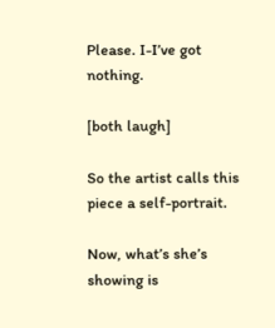Please. I-I’ve got nothing.

[both laugh]

So the artist calls this piece a self-portrait.

Now, what’s she’s showing is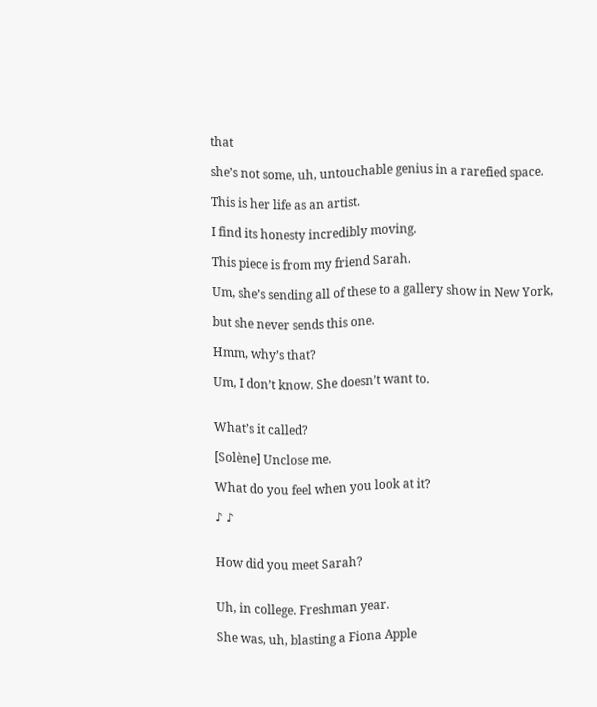that

she’s not some, uh, untouchable genius in a rarefied space.

This is her life as an artist.

I find its honesty incredibly moving.

This piece is from my friend Sarah.

Um, she’s sending all of these to a gallery show in New York,

but she never sends this one.

Hmm, why’s that?

Um, I don’t know. She doesn’t want to.


What’s it called?

[Solène] Unclose me.

What do you feel when you look at it?

♪ ♪


How did you meet Sarah?


Uh, in college. Freshman year.

She was, uh, blasting a Fiona Apple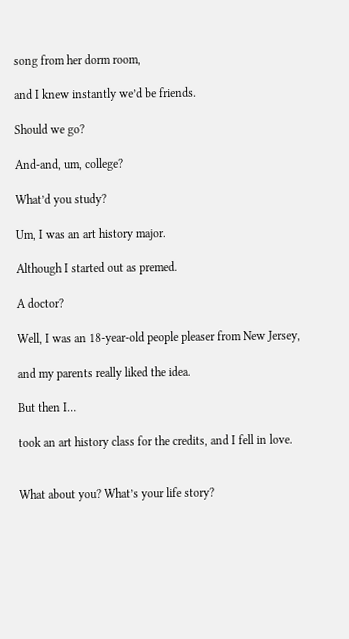song from her dorm room,

and I knew instantly we’d be friends.

Should we go?

And-and, um, college?

What’d you study?

Um, I was an art history major.

Although I started out as premed.

A doctor?

Well, I was an 18-year-old people pleaser from New Jersey,

and my parents really liked the idea.

But then I…

took an art history class for the credits, and I fell in love.


What about you? What’s your life story?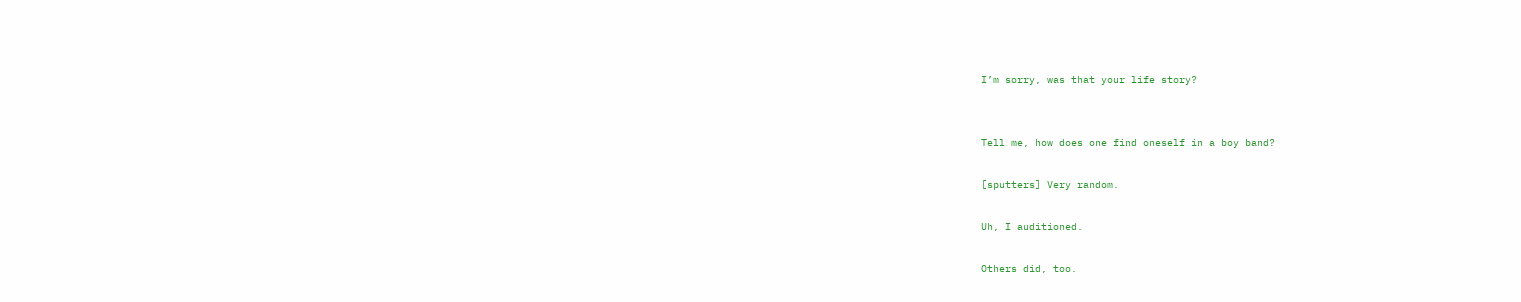I’m sorry, was that your life story?


Tell me, how does one find oneself in a boy band?

[sputters] Very random.

Uh, I auditioned.

Others did, too.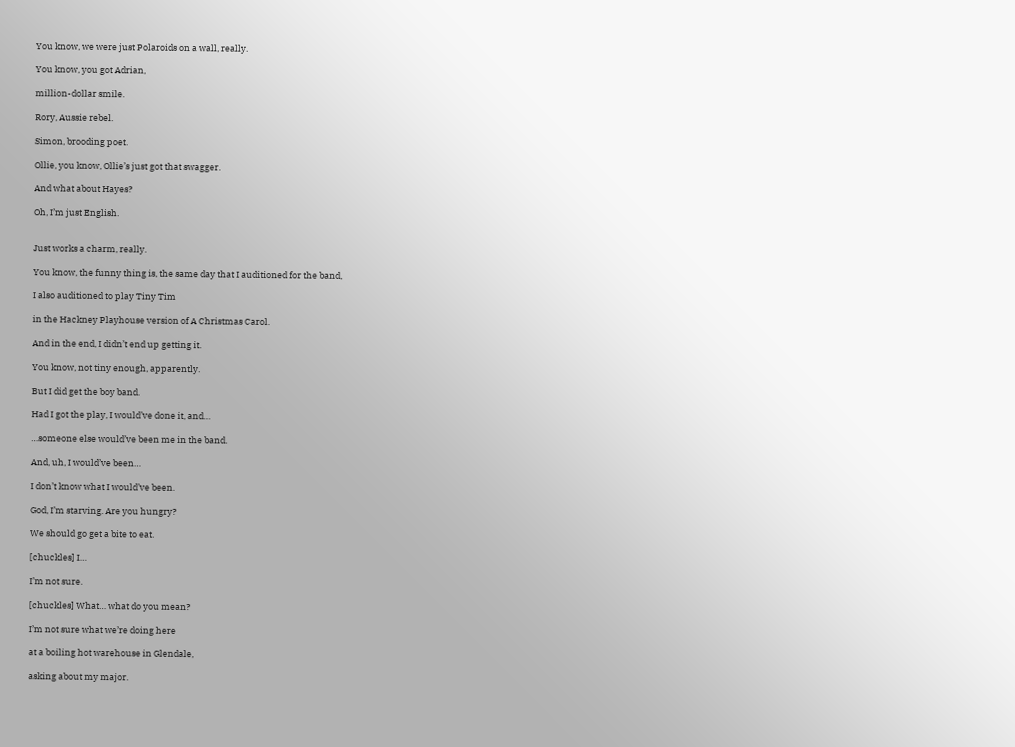You know, we were just Polaroids on a wall, really.

You know, you got Adrian,

million-dollar smile.

Rory, Aussie rebel.

Simon, brooding poet.

Ollie, you know, Ollie’s just got that swagger.

And what about Hayes?

Oh, I’m just English.


Just works a charm, really.

You know, the funny thing is, the same day that I auditioned for the band,

I also auditioned to play Tiny Tim

in the Hackney Playhouse version of A Christmas Carol.

And in the end, I didn’t end up getting it.

You know, not tiny enough, apparently.

But I did get the boy band.

Had I got the play, I would’ve done it, and…

…someone else would’ve been me in the band.

And, uh, I would’ve been…

I don’t know what I would’ve been.

God, I’m starving. Are you hungry?

We should go get a bite to eat.

[chuckles] I…

I’m not sure.

[chuckles] What… what do you mean?

I’m not sure what we’re doing here

at a boiling hot warehouse in Glendale,

asking about my major.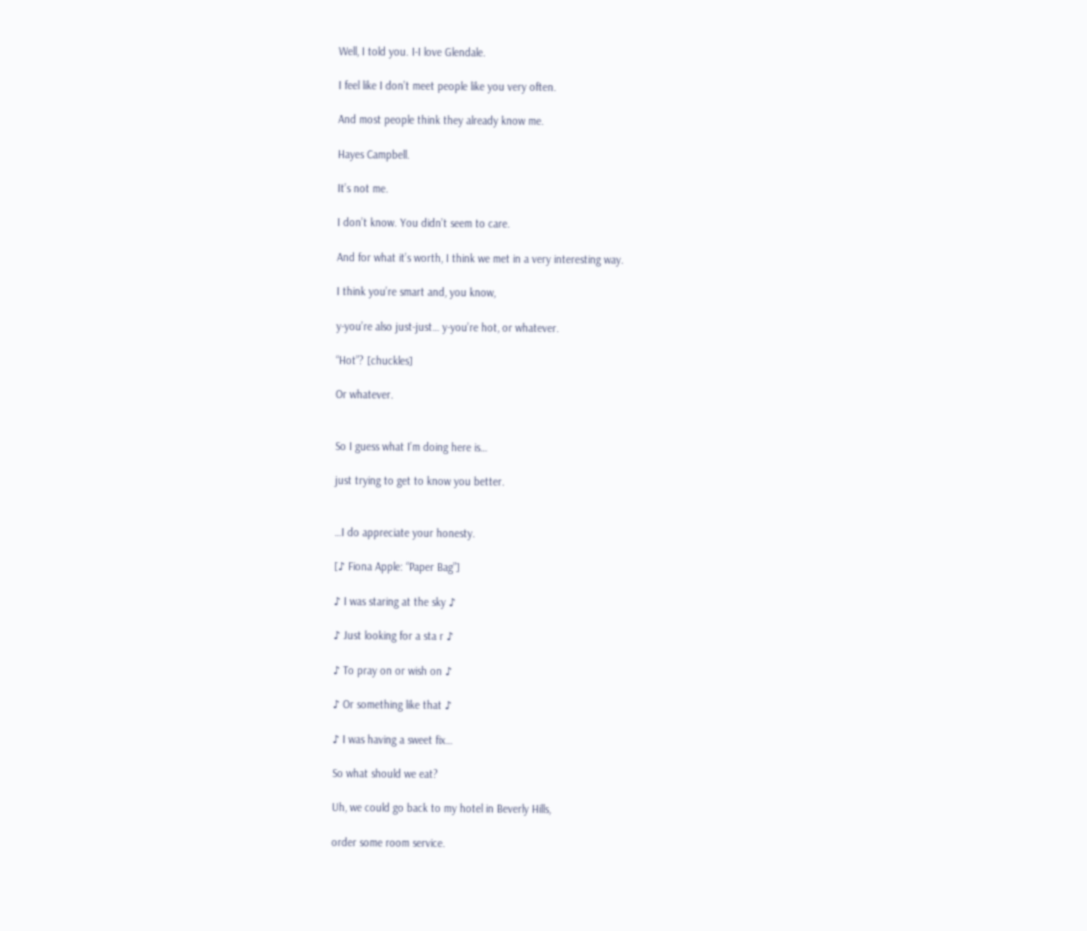Well, I told you. I-I love Glendale.

I feel like I don’t meet people like you very often.

And most people think they already know me.

Hayes Campbell.

It’s not me.

I don’t know. You didn’t seem to care.

And for what it’s worth, I think we met in a very interesting way.

I think you’re smart and, you know,

y-you’re also just-just… y-you’re hot, or whatever.

“Hot”? [chuckles]

Or whatever.


So I guess what I’m doing here is…

just trying to get to know you better.


…I do appreciate your honesty.

[♪ Fiona Apple: “Paper Bag”]

♪ I was staring at the sky ♪

♪ Just looking for a sta r ♪

♪ To pray on or wish on ♪

♪ Or something like that ♪

♪ I was having a sweet fix…

So what should we eat?

Uh, we could go back to my hotel in Beverly Hills,

order some room service.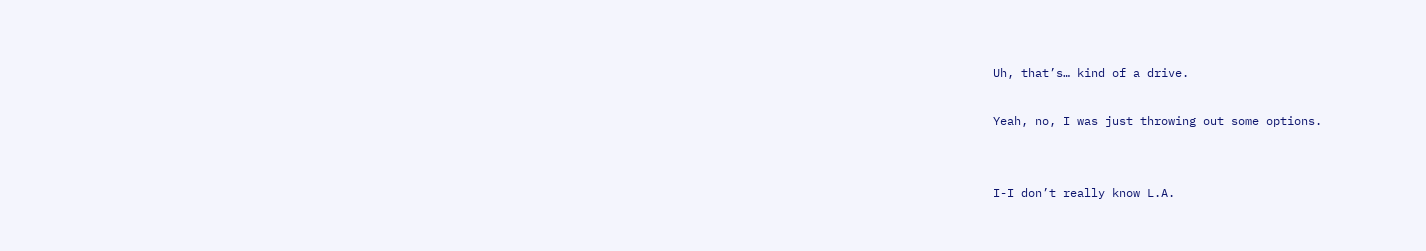Uh, that’s… kind of a drive.

Yeah, no, I was just throwing out some options.


I-I don’t really know L.A.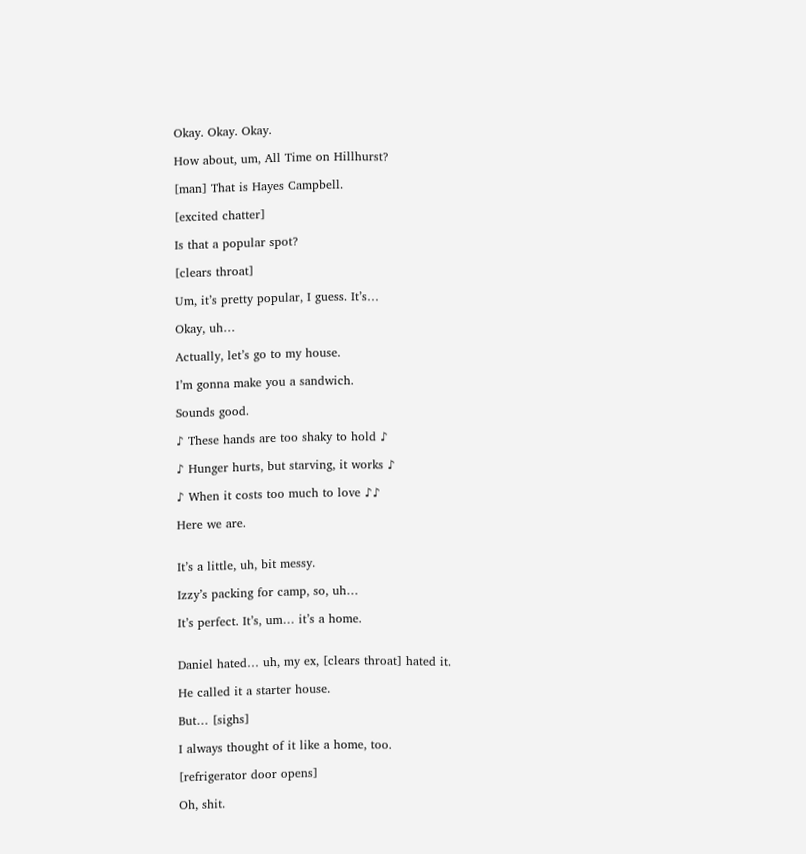Okay. Okay. Okay.

How about, um, All Time on Hillhurst?

[man] That is Hayes Campbell.

[excited chatter]

Is that a popular spot?

[clears throat]

Um, it’s pretty popular, I guess. It’s…

Okay, uh…

Actually, let’s go to my house.

I’m gonna make you a sandwich.

Sounds good.

♪ These hands are too shaky to hold ♪

♪ Hunger hurts, but starving, it works ♪

♪ When it costs too much to love ♪♪

Here we are.


It’s a little, uh, bit messy.

Izzy’s packing for camp, so, uh…

It’s perfect. It’s, um… it’s a home.


Daniel hated… uh, my ex, [clears throat] hated it.

He called it a starter house.

But… [sighs]

I always thought of it like a home, too.

[refrigerator door opens]

Oh, shit.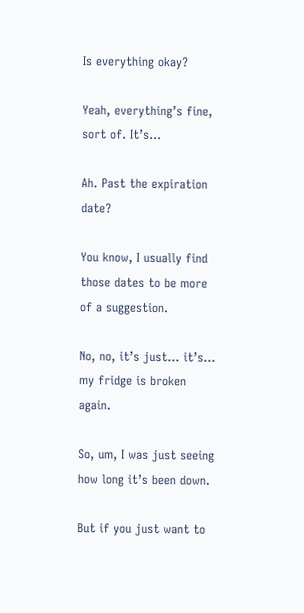Is everything okay?

Yeah, everything’s fine, sort of. It’s…

Ah. Past the expiration date?

You know, I usually find those dates to be more of a suggestion.

No, no, it’s just… it’s… my fridge is broken again.

So, um, I was just seeing how long it’s been down.

But if you just want to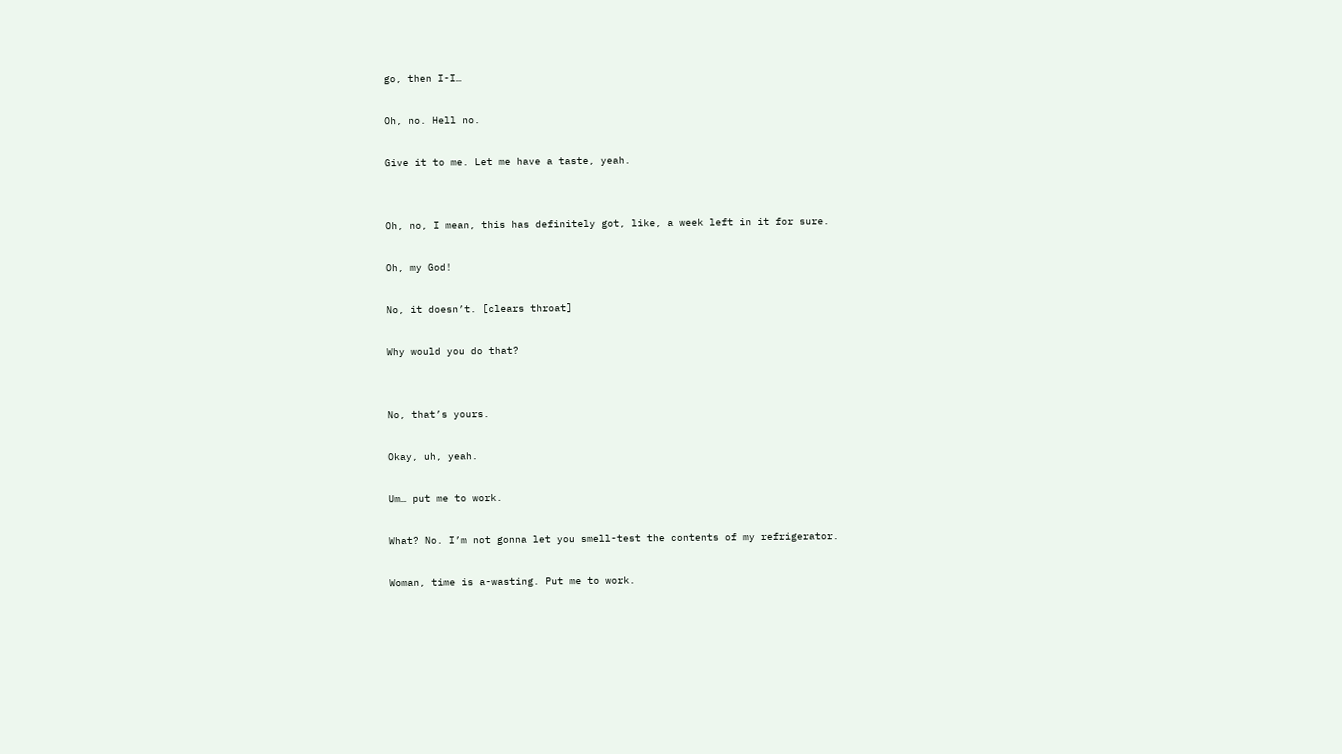go, then I-I…

Oh, no. Hell no.

Give it to me. Let me have a taste, yeah.


Oh, no, I mean, this has definitely got, like, a week left in it for sure.

Oh, my God!

No, it doesn’t. [clears throat]

Why would you do that?


No, that’s yours.

Okay, uh, yeah.

Um… put me to work.

What? No. I’m not gonna let you smell-test the contents of my refrigerator.

Woman, time is a-wasting. Put me to work.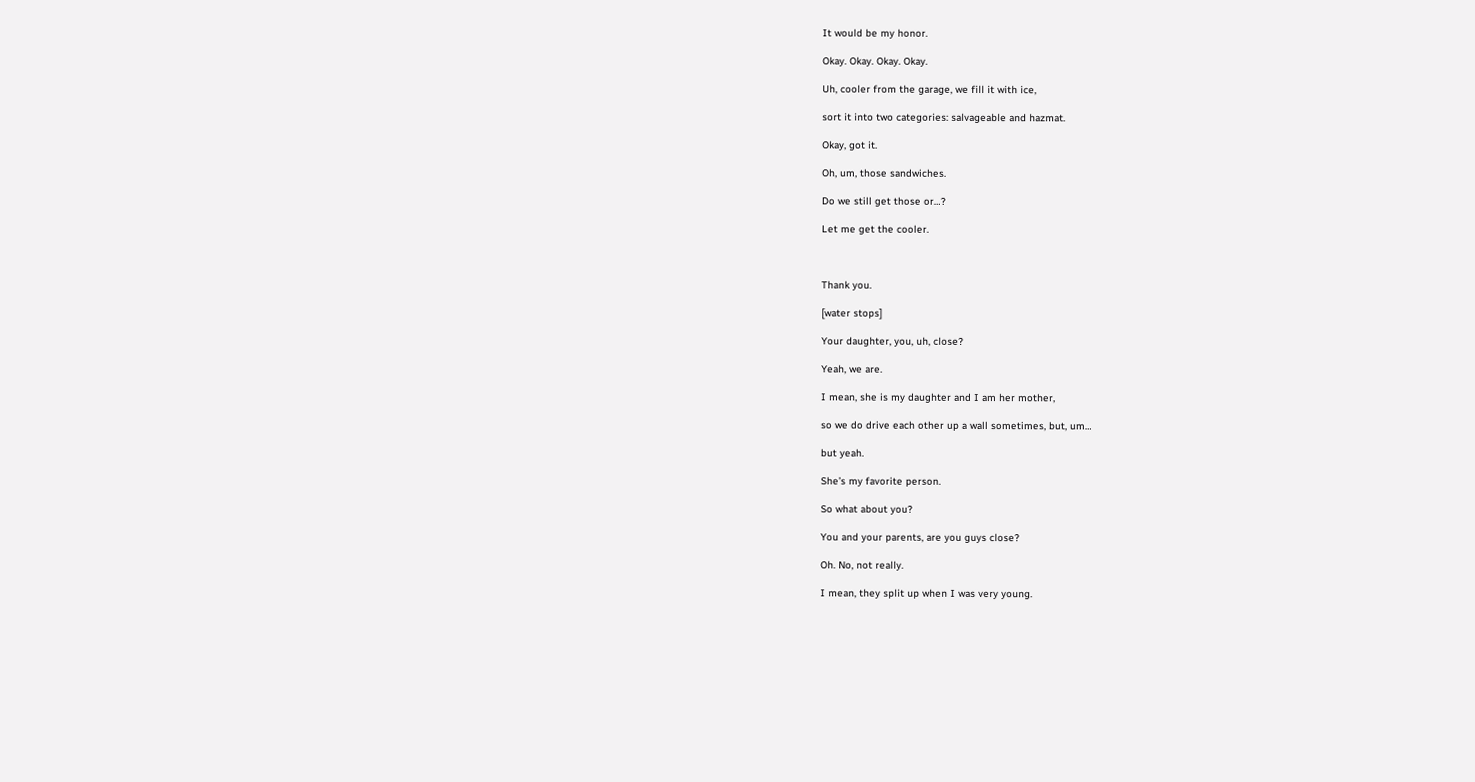It would be my honor.

Okay. Okay. Okay. Okay.

Uh, cooler from the garage, we fill it with ice,

sort it into two categories: salvageable and hazmat.

Okay, got it.

Oh, um, those sandwiches.

Do we still get those or…?

Let me get the cooler.



Thank you.

[water stops]

Your daughter, you, uh, close?

Yeah, we are.

I mean, she is my daughter and I am her mother,

so we do drive each other up a wall sometimes, but, um…

but yeah.

She’s my favorite person.

So what about you?

You and your parents, are you guys close?

Oh. No, not really.

I mean, they split up when I was very young.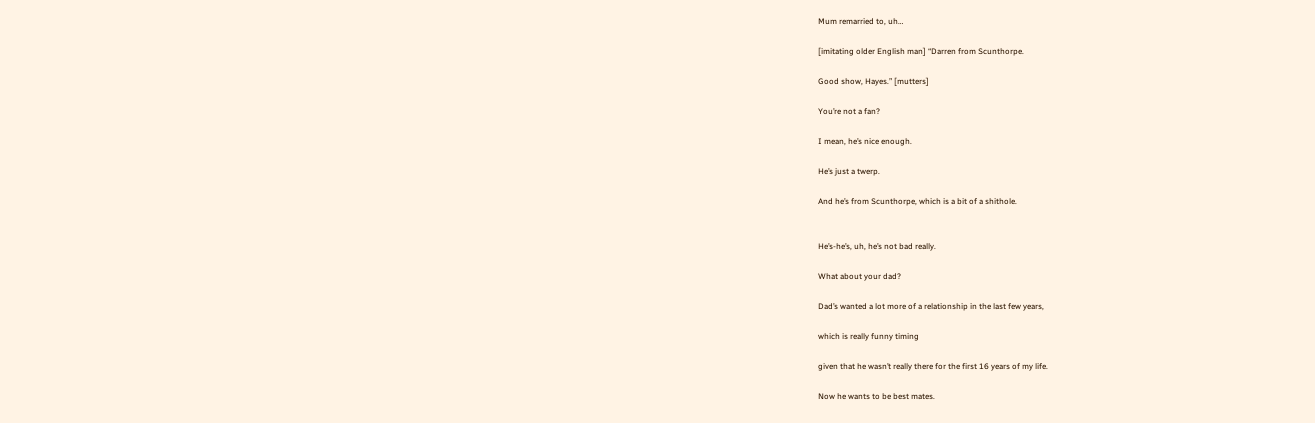Mum remarried to, uh…

[imitating older English man] “Darren from Scunthorpe.

Good show, Hayes.” [mutters]

You’re not a fan?

I mean, he’s nice enough.

He’s just a twerp.

And he’s from Scunthorpe, which is a bit of a shithole.


He’s-he’s, uh, he’s not bad really.

What about your dad?

Dad’s wanted a lot more of a relationship in the last few years,

which is really funny timing

given that he wasn’t really there for the first 16 years of my life.

Now he wants to be best mates.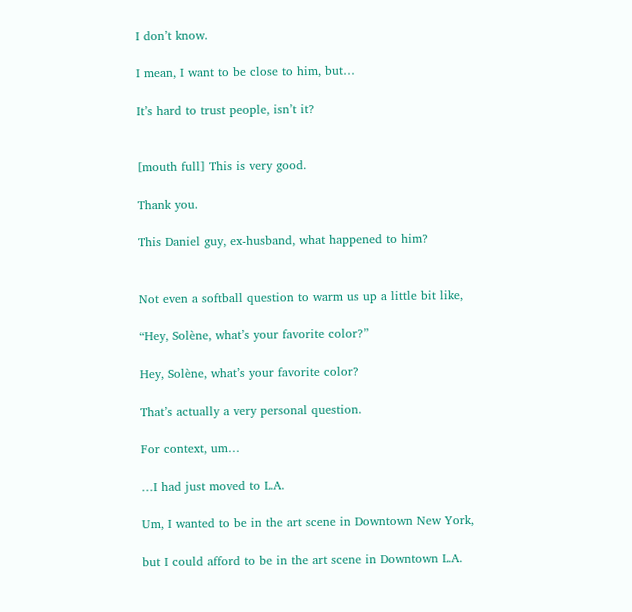I don’t know.

I mean, I want to be close to him, but…

It’s hard to trust people, isn’t it?


[mouth full] This is very good.

Thank you.

This Daniel guy, ex-husband, what happened to him?


Not even a softball question to warm us up a little bit like,

“Hey, Solène, what’s your favorite color?”

Hey, Solène, what’s your favorite color?

That’s actually a very personal question.

For context, um…

…I had just moved to L.A.

Um, I wanted to be in the art scene in Downtown New York,

but I could afford to be in the art scene in Downtown L.A.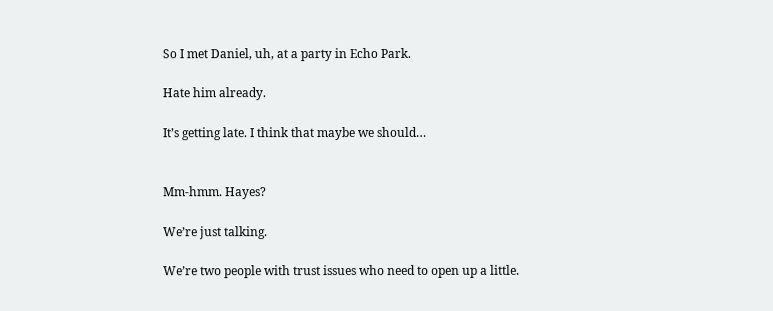So I met Daniel, uh, at a party in Echo Park.

Hate him already.

It’s getting late. I think that maybe we should…


Mm-hmm. Hayes?

We’re just talking.

We’re two people with trust issues who need to open up a little.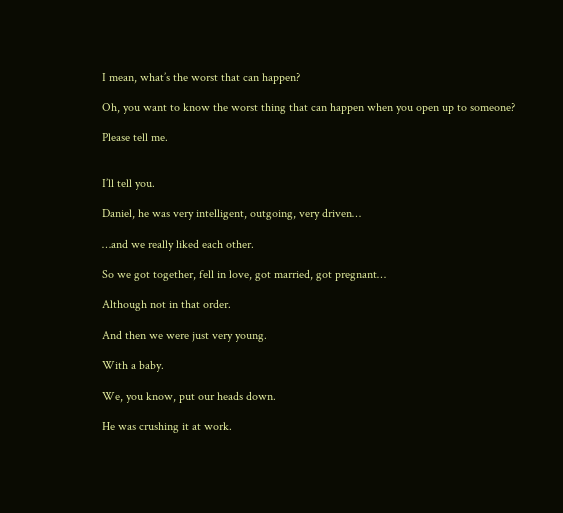I mean, what’s the worst that can happen?

Oh, you want to know the worst thing that can happen when you open up to someone?

Please tell me.


I’ll tell you.

Daniel, he was very intelligent, outgoing, very driven…

…and we really liked each other.

So we got together, fell in love, got married, got pregnant…

Although not in that order.

And then we were just very young.

With a baby.

We, you know, put our heads down.

He was crushing it at work.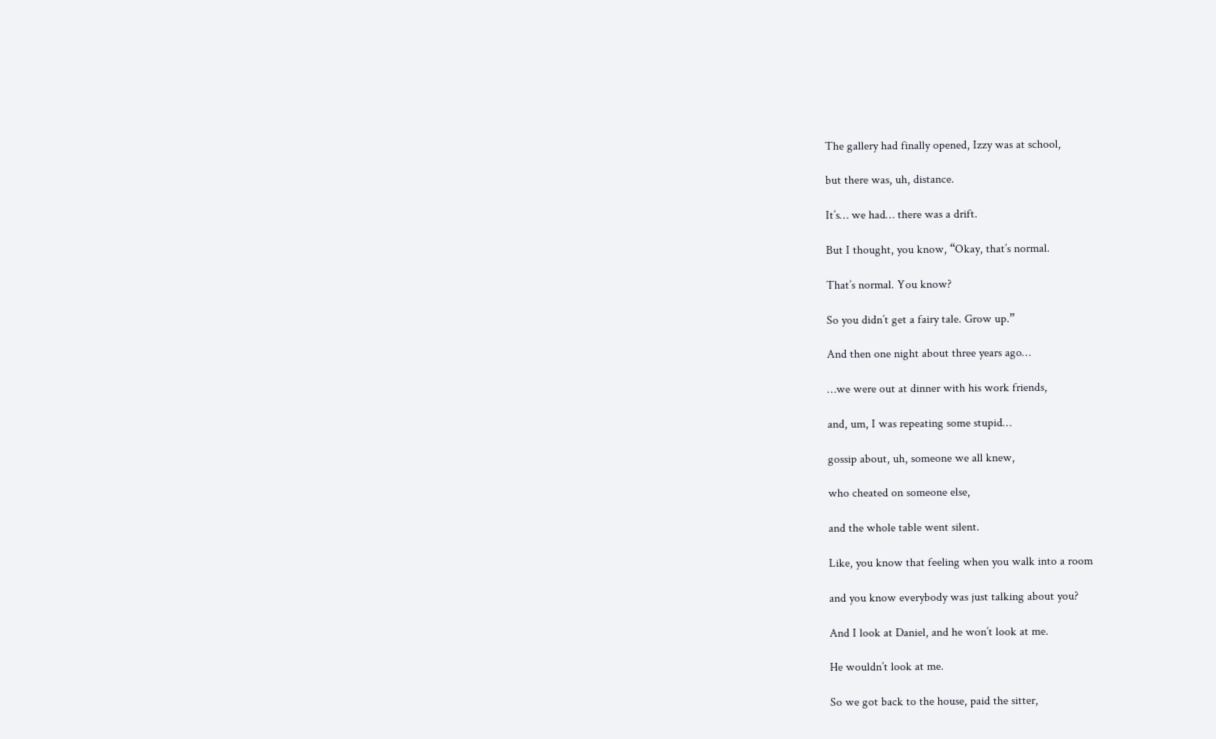The gallery had finally opened, Izzy was at school,

but there was, uh, distance.

It’s… we had… there was a drift.

But I thought, you know, “Okay, that’s normal.

That’s normal. You know?

So you didn’t get a fairy tale. Grow up.”

And then one night about three years ago…

…we were out at dinner with his work friends,

and, um, I was repeating some stupid…

gossip about, uh, someone we all knew,

who cheated on someone else,

and the whole table went silent.

Like, you know that feeling when you walk into a room

and you know everybody was just talking about you?

And I look at Daniel, and he won’t look at me.

He wouldn’t look at me.

So we got back to the house, paid the sitter,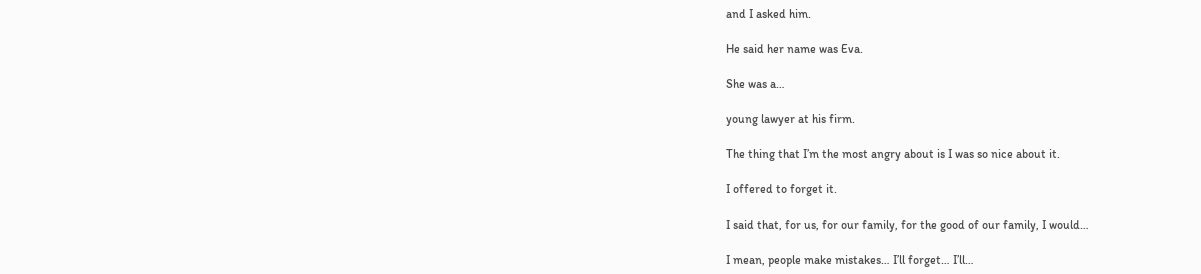and I asked him.

He said her name was Eva.

She was a…

young lawyer at his firm.

The thing that I’m the most angry about is I was so nice about it.

I offered to forget it.

I said that, for us, for our family, for the good of our family, I would…

I mean, people make mistakes… I’ll forget… I’ll…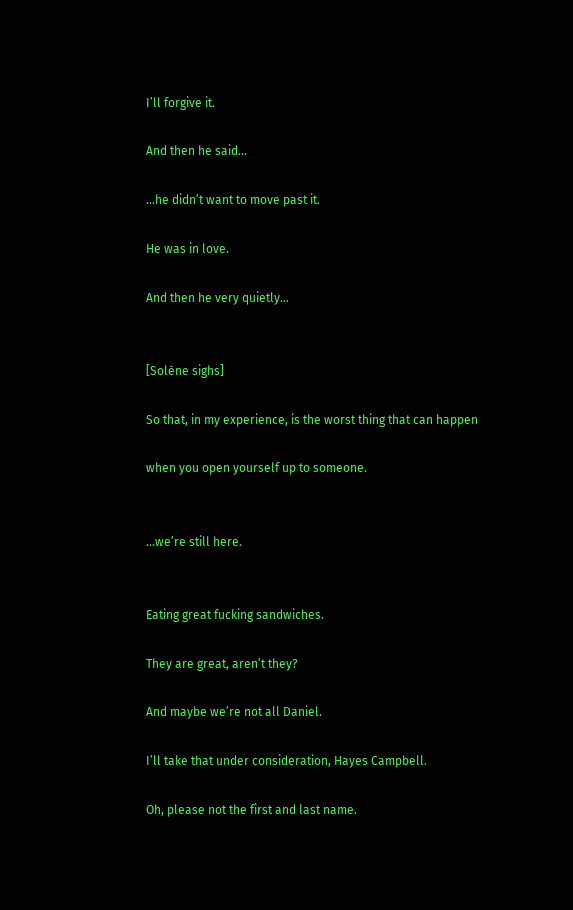I’ll forgive it.

And then he said…

…he didn’t want to move past it.

He was in love.

And then he very quietly…


[Solène sighs]

So that, in my experience, is the worst thing that can happen

when you open yourself up to someone.


…we’re still here.


Eating great fucking sandwiches.

They are great, aren’t they?

And maybe we’re not all Daniel.

I’ll take that under consideration, Hayes Campbell.

Oh, please not the first and last name.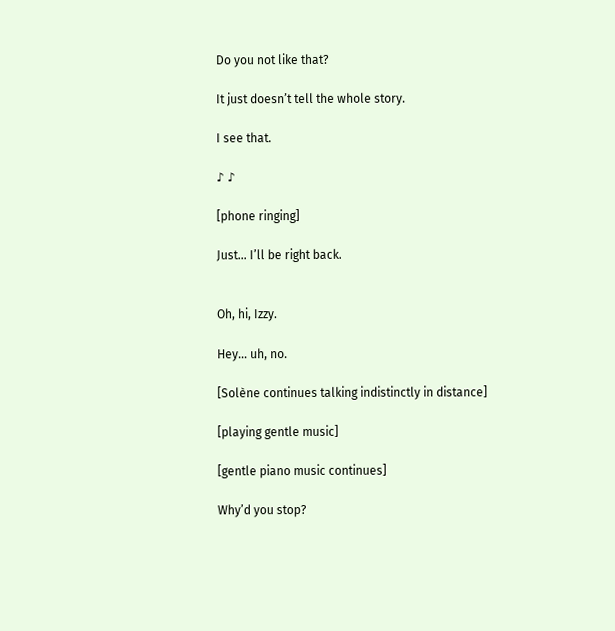Do you not like that?

It just doesn’t tell the whole story.

I see that.

♪ ♪

[phone ringing]

Just… I’ll be right back.


Oh, hi, Izzy.

Hey… uh, no.

[Solène continues talking indistinctly in distance]

[playing gentle music]

[gentle piano music continues]

Why’d you stop?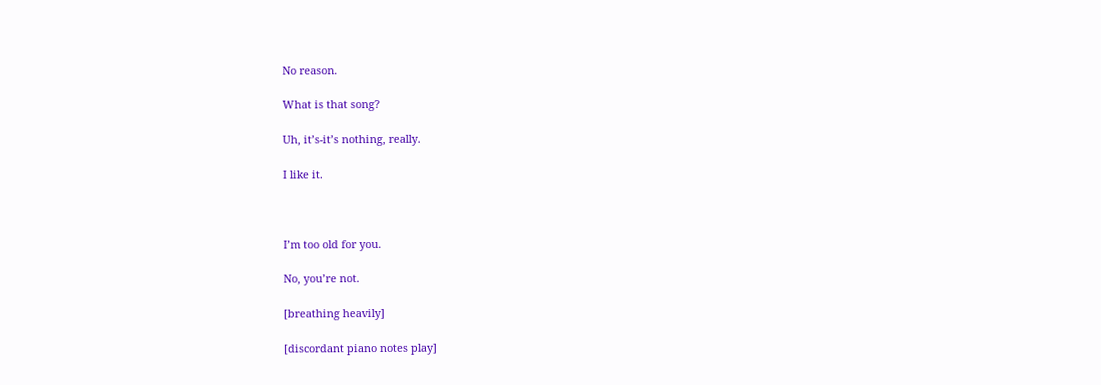No reason.

What is that song?

Uh, it’s-it’s nothing, really.

I like it.



I’m too old for you.

No, you’re not.

[breathing heavily]

[discordant piano notes play]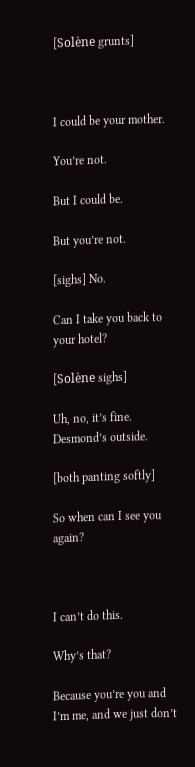[Solène grunts]



I could be your mother.

You’re not.

But I could be.

But you’re not.

[sighs] No.

Can I take you back to your hotel?

[Solène sighs]

Uh, no, it’s fine. Desmond’s outside.

[both panting softly]

So when can I see you again?



I can’t do this.

Why’s that?

Because you’re you and I’m me, and we just don’t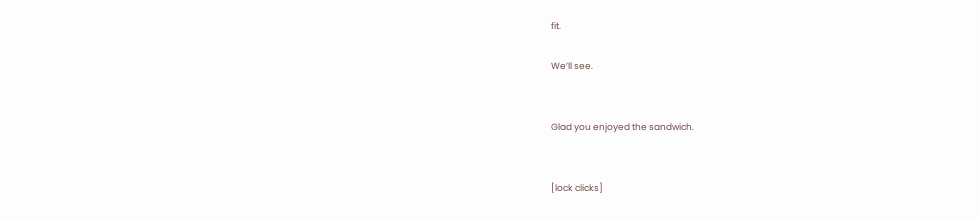fit.

We’ll see.


Glad you enjoyed the sandwich.


[lock clicks]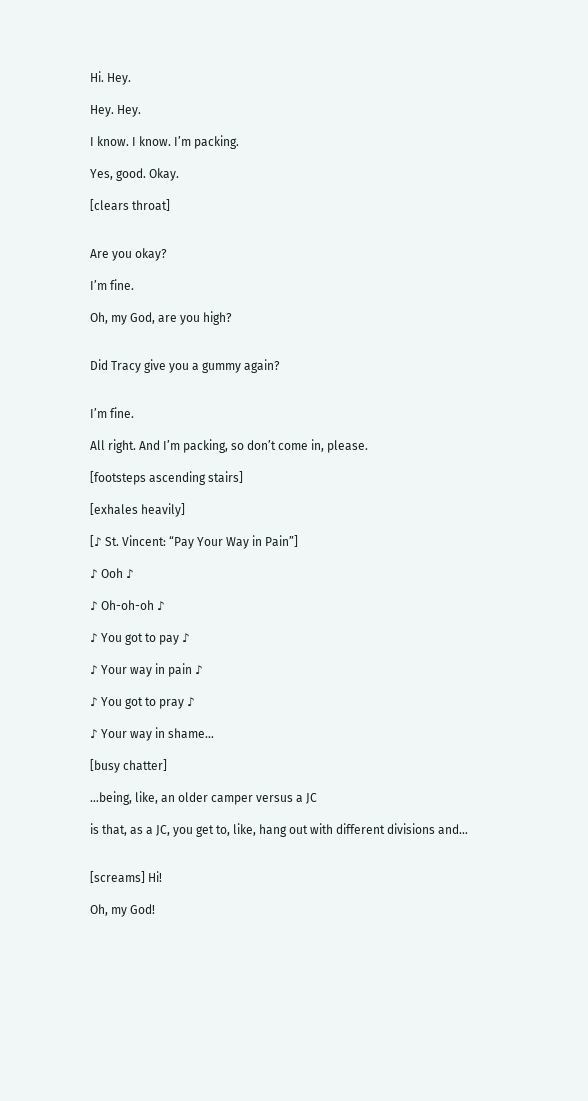Hi. Hey.

Hey. Hey.

I know. I know. I’m packing.

Yes, good. Okay.

[clears throat]


Are you okay?

I’m fine.

Oh, my God, are you high?


Did Tracy give you a gummy again?


I’m fine.

All right. And I’m packing, so don’t come in, please.

[footsteps ascending stairs]

[exhales heavily]

[♪ St. Vincent: “Pay Your Way in Pain”]

♪ Ooh ♪

♪ Oh-oh-oh ♪

♪ You got to pay ♪

♪ Your way in pain ♪

♪ You got to pray ♪

♪ Your way in shame…

[busy chatter]

…being, like, an older camper versus a JC

is that, as a JC, you get to, like, hang out with different divisions and…


[screams] Hi!

Oh, my God!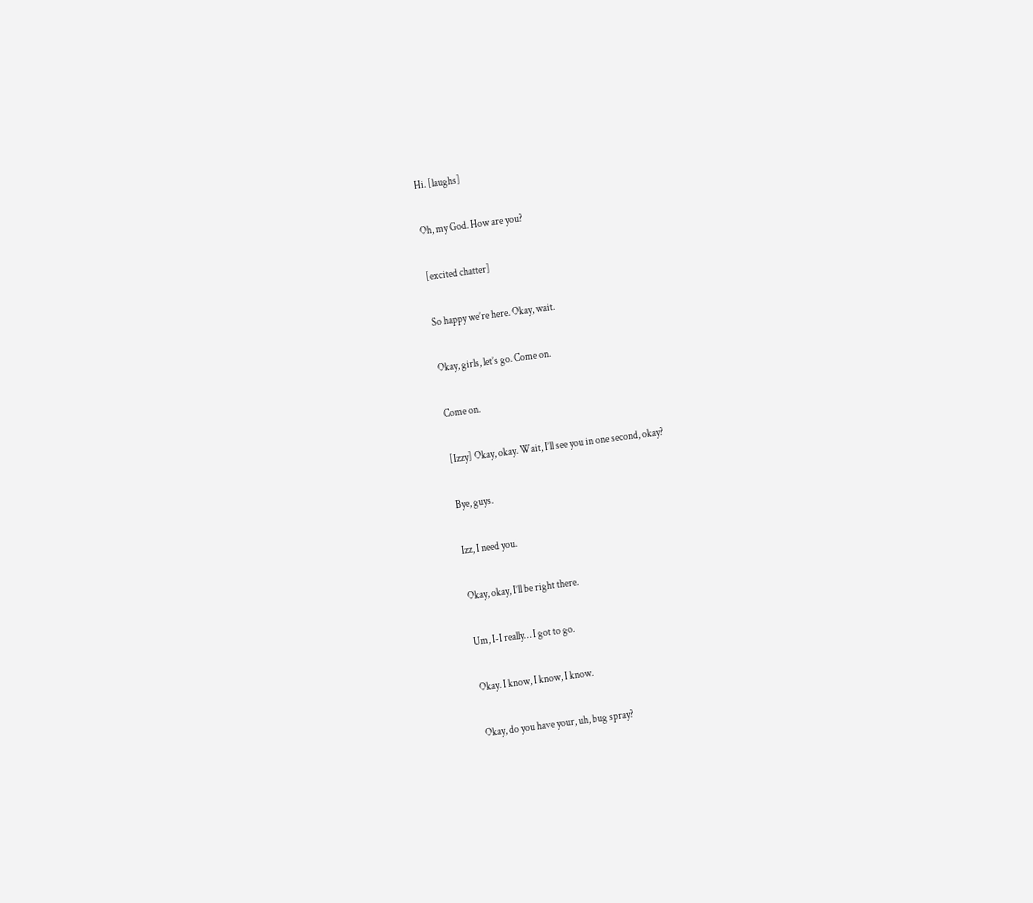Hi. [laughs]

Oh, my God. How are you?

[excited chatter]

So happy we’re here. Okay, wait.

Okay, girls, let’s go. Come on.

Come on.

[Izzy] Okay, okay. Wait, I’ll see you in one second, okay?

Bye, guys.

Izz, I need you.

Okay, okay, I’ll be right there.

Um, I-I really… I got to go.

Okay. I know, I know, I know.

Okay, do you have your, uh, bug spray?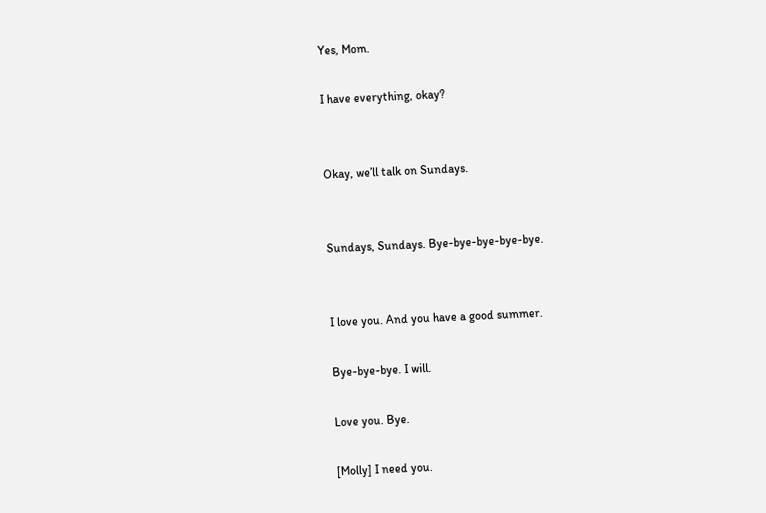Yes, Mom.

I have everything, okay?


Okay, we’ll talk on Sundays.


Sundays, Sundays. Bye-bye-bye-bye-bye.


I love you. And you have a good summer.

Bye-bye-bye. I will.

Love you. Bye.

[Molly] I need you.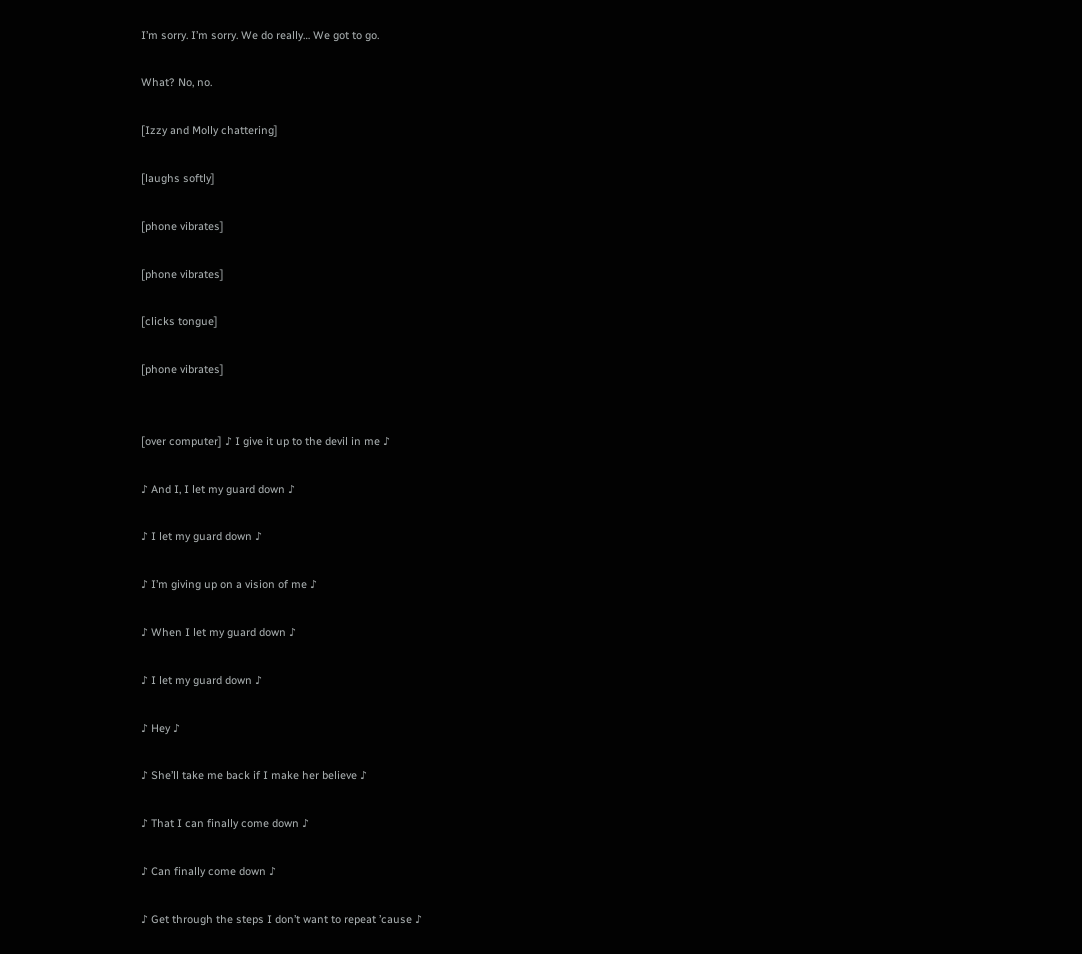I’m sorry. I’m sorry. We do really… We got to go.

What? No, no.

[Izzy and Molly chattering]

[laughs softly]

[phone vibrates]

[phone vibrates]

[clicks tongue]

[phone vibrates]


[over computer] ♪ I give it up to the devil in me ♪

♪ And I, I let my guard down ♪

♪ I let my guard down ♪

♪ I’m giving up on a vision of me ♪

♪ When I let my guard down ♪

♪ I let my guard down ♪

♪ Hey ♪

♪ She’ll take me back if I make her believe ♪

♪ That I can finally come down ♪

♪ Can finally come down ♪

♪ Get through the steps I don’t want to repeat ’cause ♪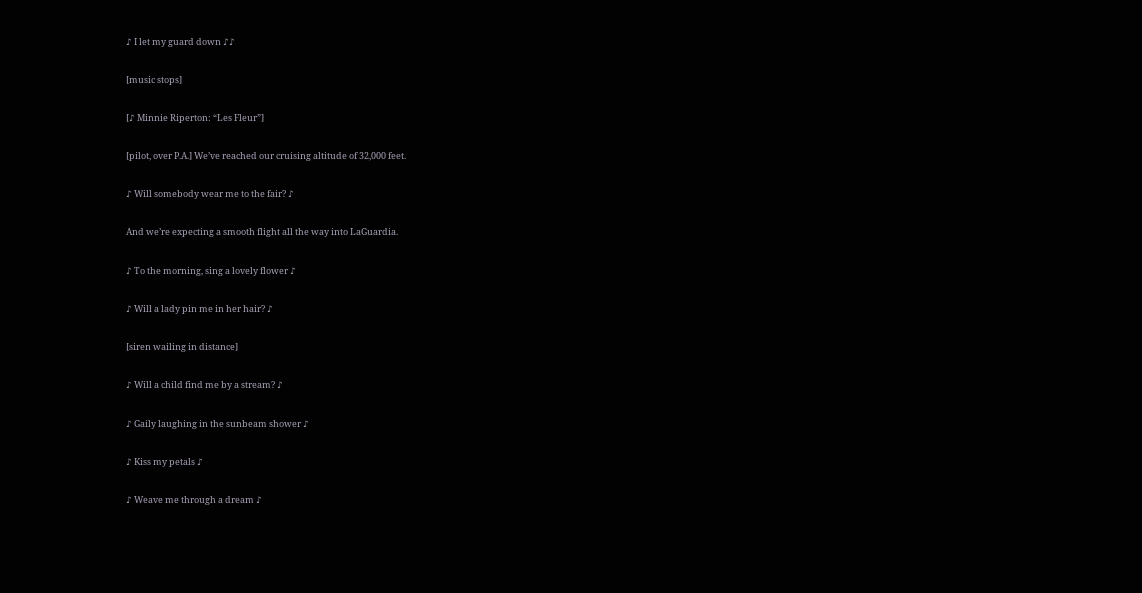♪ I let my guard down ♪♪

[music stops]

[♪ Minnie Riperton: “Les Fleur”]

[pilot, over P.A.] We’ve reached our cruising altitude of 32,000 feet.

♪ Will somebody wear me to the fair? ♪

And we’re expecting a smooth flight all the way into LaGuardia.

♪ To the morning, sing a lovely flower ♪

♪ Will a lady pin me in her hair? ♪

[siren wailing in distance]

♪ Will a child find me by a stream? ♪

♪ Gaily laughing in the sunbeam shower ♪

♪ Kiss my petals ♪

♪ Weave me through a dream ♪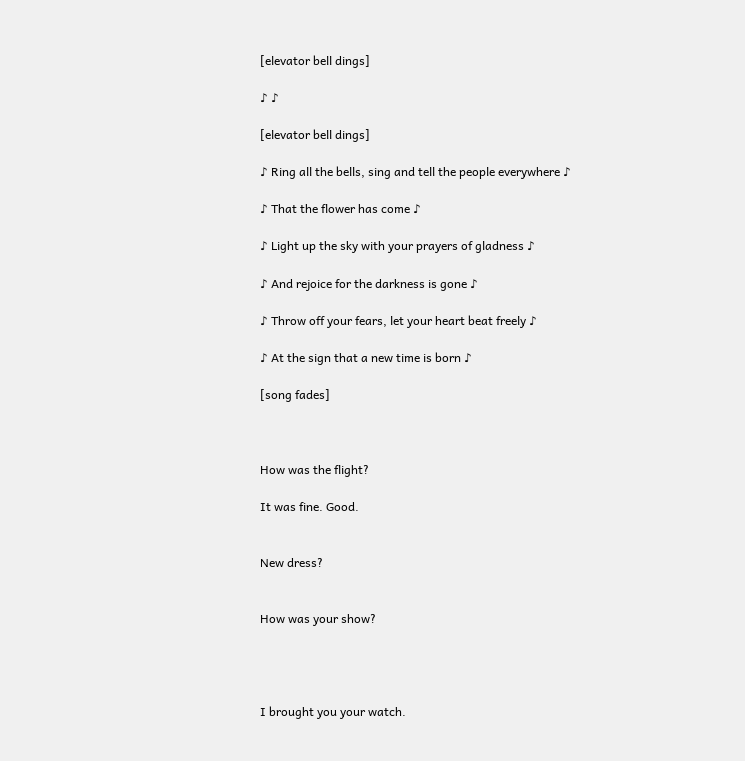[elevator bell dings]

♪ ♪

[elevator bell dings]

♪ Ring all the bells, sing and tell the people everywhere ♪

♪ That the flower has come ♪

♪ Light up the sky with your prayers of gladness ♪

♪ And rejoice for the darkness is gone ♪

♪ Throw off your fears, let your heart beat freely ♪

♪ At the sign that a new time is born ♪

[song fades]



How was the flight?

It was fine. Good.


New dress?


How was your show?




I brought you your watch.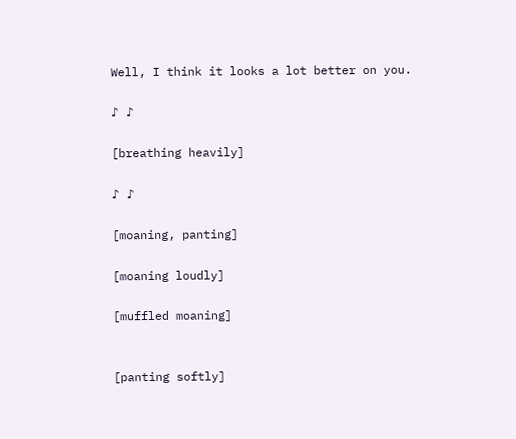Well, I think it looks a lot better on you.

♪ ♪

[breathing heavily]

♪ ♪

[moaning, panting]

[moaning loudly]

[muffled moaning]


[panting softly]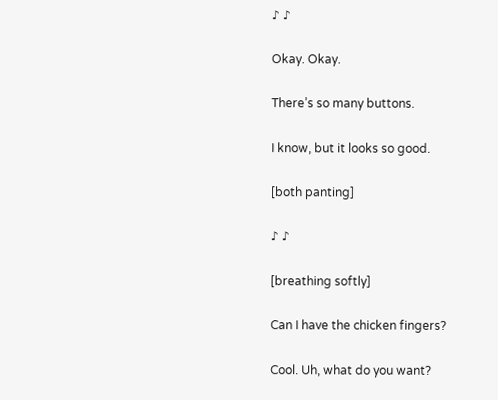♪ ♪

Okay. Okay.

There’s so many buttons.

I know, but it looks so good.

[both panting]

♪ ♪

[breathing softly]

Can I have the chicken fingers?

Cool. Uh, what do you want?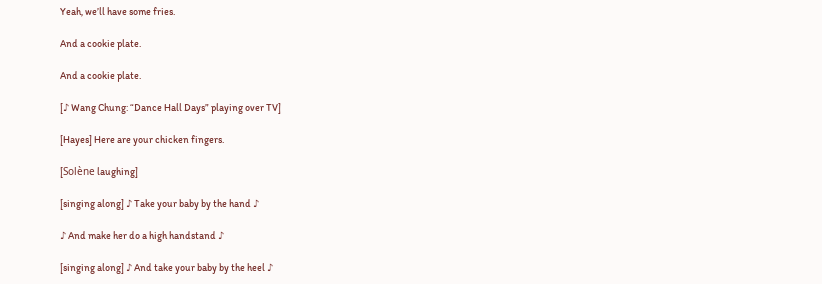Yeah, we’ll have some fries.

And a cookie plate.

And a cookie plate.

[♪ Wang Chung: “Dance Hall Days” playing over TV]

[Hayes] Here are your chicken fingers.

[Solène laughing]

[singing along] ♪ Take your baby by the hand ♪

♪ And make her do a high handstand ♪

[singing along] ♪ And take your baby by the heel ♪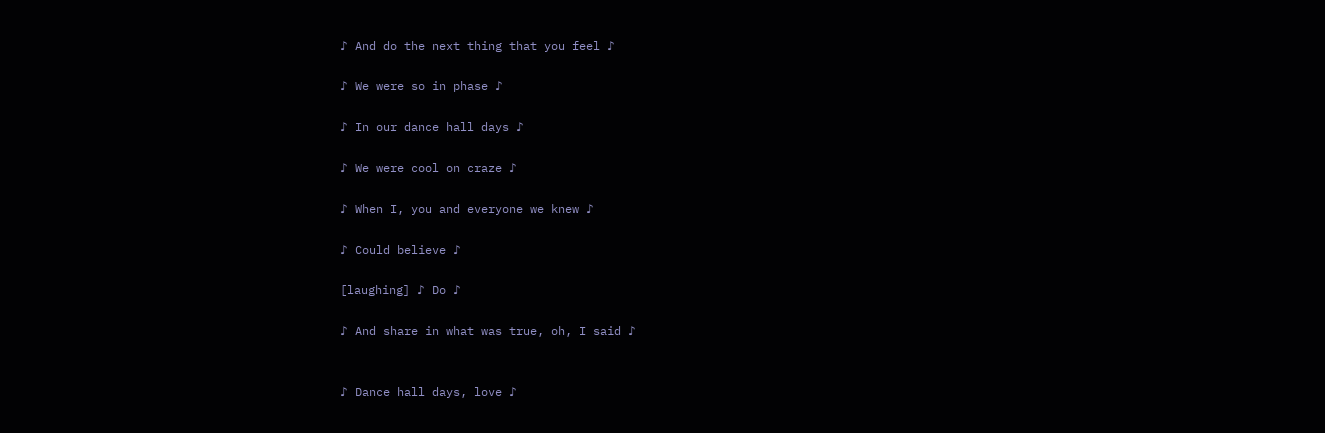♪ And do the next thing that you feel ♪

♪ We were so in phase ♪

♪ In our dance hall days ♪

♪ We were cool on craze ♪

♪ When I, you and everyone we knew ♪

♪ Could believe ♪

[laughing] ♪ Do ♪

♪ And share in what was true, oh, I said ♪


♪ Dance hall days, love ♪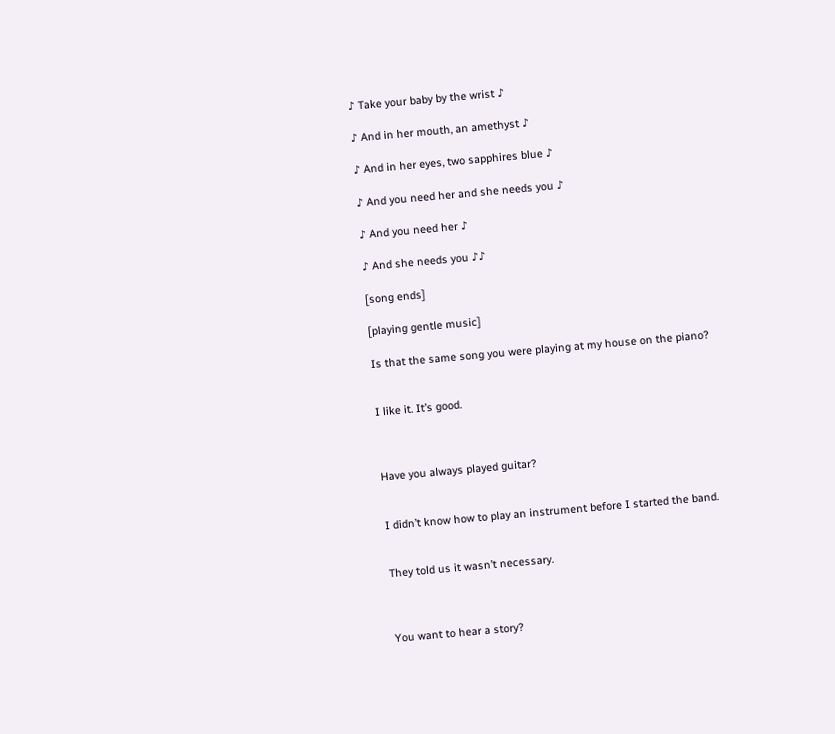♪ Take your baby by the wrist ♪

♪ And in her mouth, an amethyst ♪

♪ And in her eyes, two sapphires blue ♪

♪ And you need her and she needs you ♪

♪ And you need her ♪

♪ And she needs you ♪♪

[song ends]

[playing gentle music]

Is that the same song you were playing at my house on the piano?


I like it. It’s good.



Have you always played guitar?


I didn’t know how to play an instrument before I started the band.


They told us it wasn’t necessary.



You want to hear a story?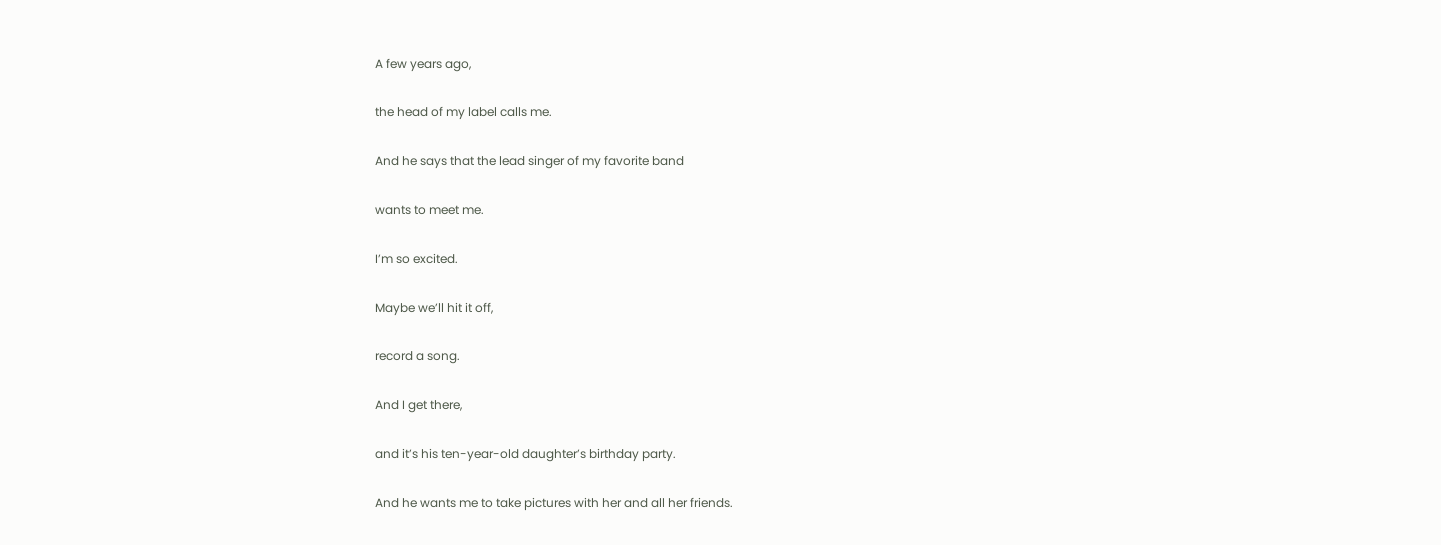A few years ago,

the head of my label calls me.

And he says that the lead singer of my favorite band

wants to meet me.

I’m so excited.

Maybe we’ll hit it off,

record a song.

And I get there,

and it’s his ten-year-old daughter’s birthday party.

And he wants me to take pictures with her and all her friends.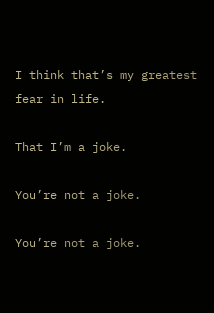I think that’s my greatest fear in life.

That I’m a joke.

You’re not a joke.

You’re not a joke.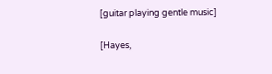[guitar playing gentle music]

[Hayes,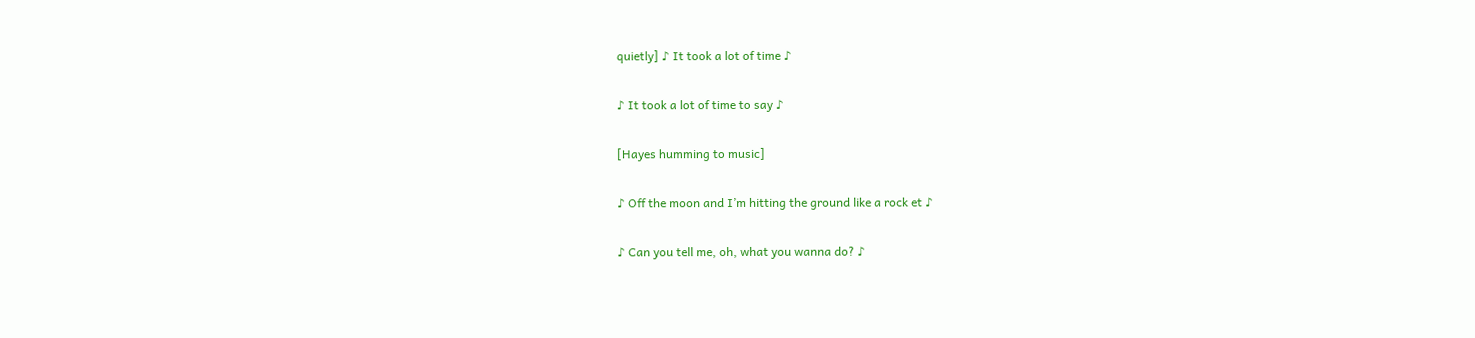quietly] ♪ It took a lot of time ♪

♪ It took a lot of time to say ♪

[Hayes humming to music]

♪ Off the moon and I’m hitting the ground like a rock et ♪

♪ Can you tell me, oh, what you wanna do? ♪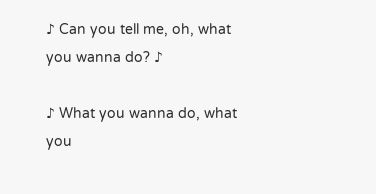♪ Can you tell me, oh, what you wanna do? ♪

♪ What you wanna do, what you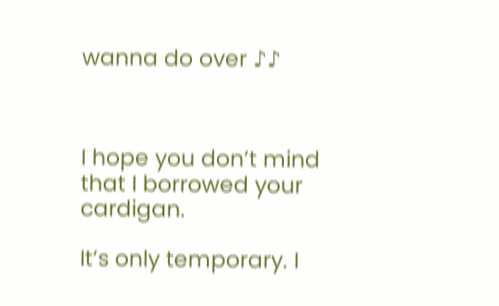wanna do over ♪♪



I hope you don’t mind that I borrowed your cardigan.

It’s only temporary. I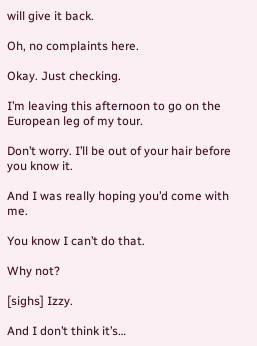will give it back.

Oh, no complaints here.

Okay. Just checking.

I’m leaving this afternoon to go on the European leg of my tour.

Don’t worry. I’ll be out of your hair before you know it.

And I was really hoping you’d come with me.

You know I can’t do that.

Why not?

[sighs] Izzy.

And I don’t think it’s…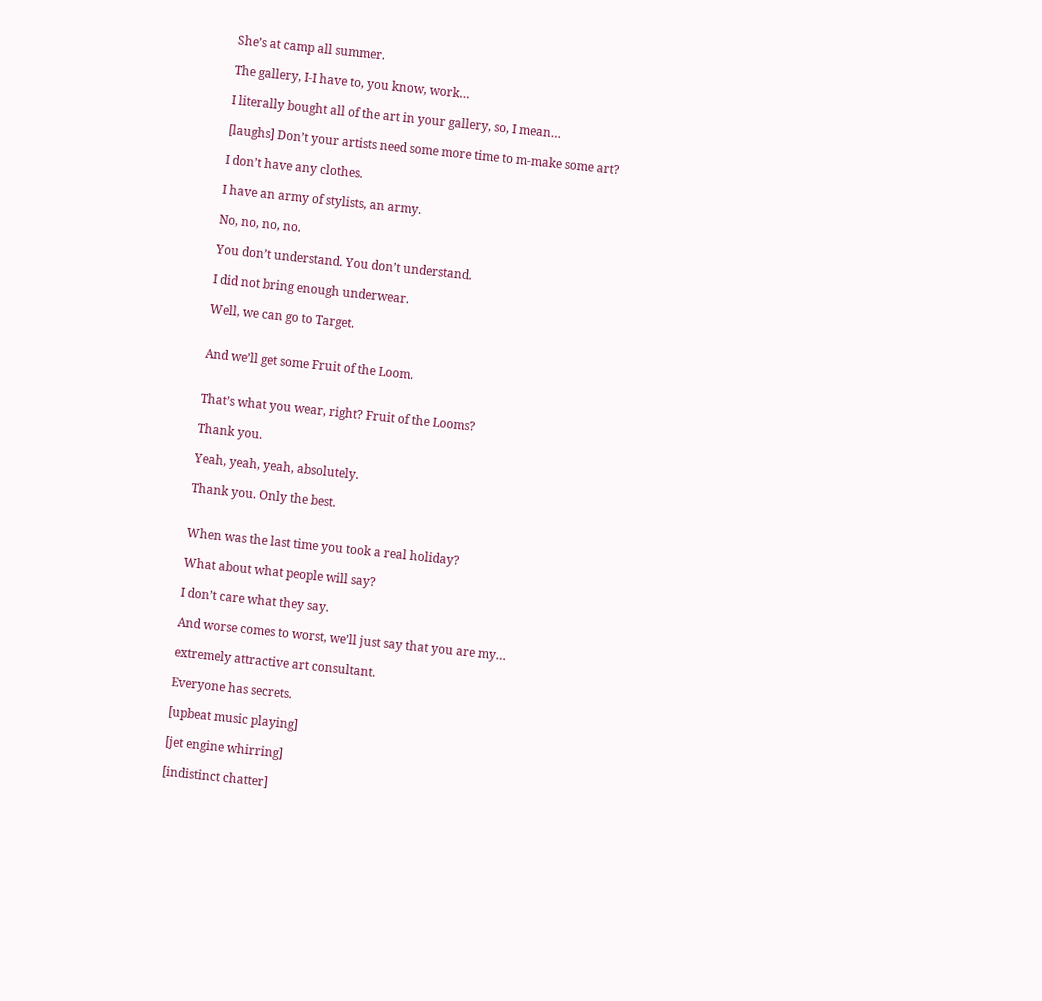She’s at camp all summer.

The gallery, I-I have to, you know, work…

I literally bought all of the art in your gallery, so, I mean…

[laughs] Don’t your artists need some more time to m-make some art?

I don’t have any clothes.

I have an army of stylists, an army.

No, no, no, no.

You don’t understand. You don’t understand.

I did not bring enough underwear.

Well, we can go to Target.


And we’ll get some Fruit of the Loom.


That’s what you wear, right? Fruit of the Looms?

Thank you.

Yeah, yeah, yeah, absolutely.

Thank you. Only the best.


When was the last time you took a real holiday?

What about what people will say?

I don’t care what they say.

And worse comes to worst, we’ll just say that you are my…

extremely attractive art consultant.

Everyone has secrets.

[upbeat music playing]

[jet engine whirring]

[indistinct chatter]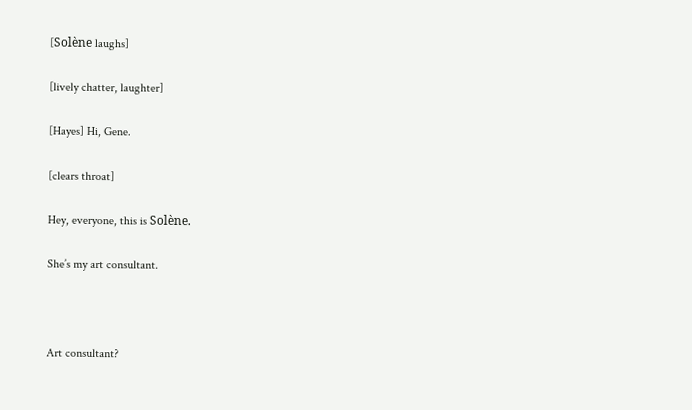[Solène laughs]

[lively chatter, laughter]

[Hayes] Hi, Gene.

[clears throat]

Hey, everyone, this is Solène.

She’s my art consultant.



Art consultant?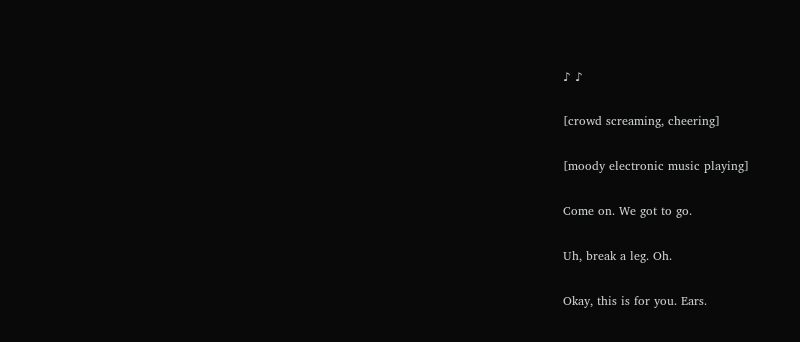♪ ♪

[crowd screaming, cheering]

[moody electronic music playing]

Come on. We got to go.

Uh, break a leg. Oh.

Okay, this is for you. Ears.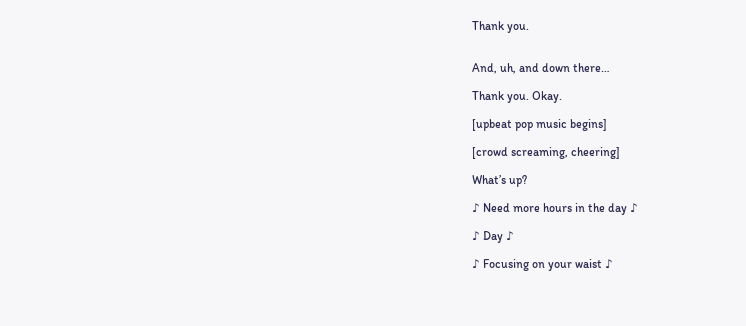Thank you.


And, uh, and down there…

Thank you. Okay.

[upbeat pop music begins]

[crowd screaming, cheering]

What’s up?

♪ Need more hours in the day ♪

♪ Day ♪

♪ Focusing on your waist ♪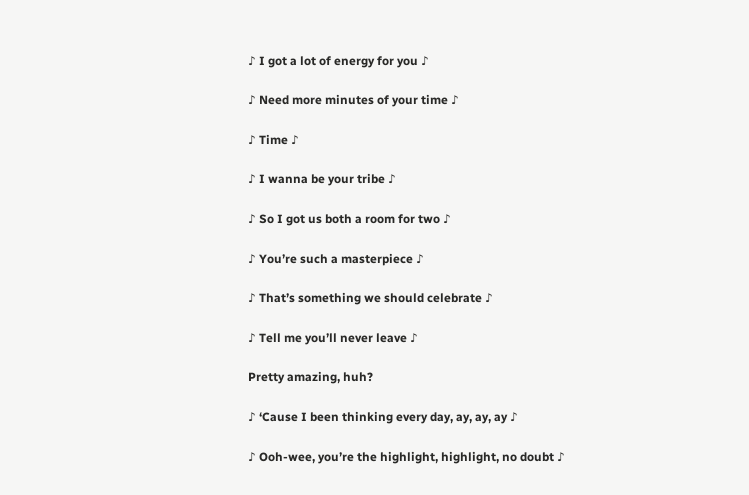♪ I got a lot of energy for you ♪

♪ Need more minutes of your time ♪

♪ Time ♪

♪ I wanna be your tribe ♪

♪ So I got us both a room for two ♪

♪ You’re such a masterpiece ♪

♪ That’s something we should celebrate ♪

♪ Tell me you’ll never leave ♪

Pretty amazing, huh?

♪ ‘Cause I been thinking every day, ay, ay, ay ♪

♪ Ooh-wee, you’re the highlight, highlight, no doubt ♪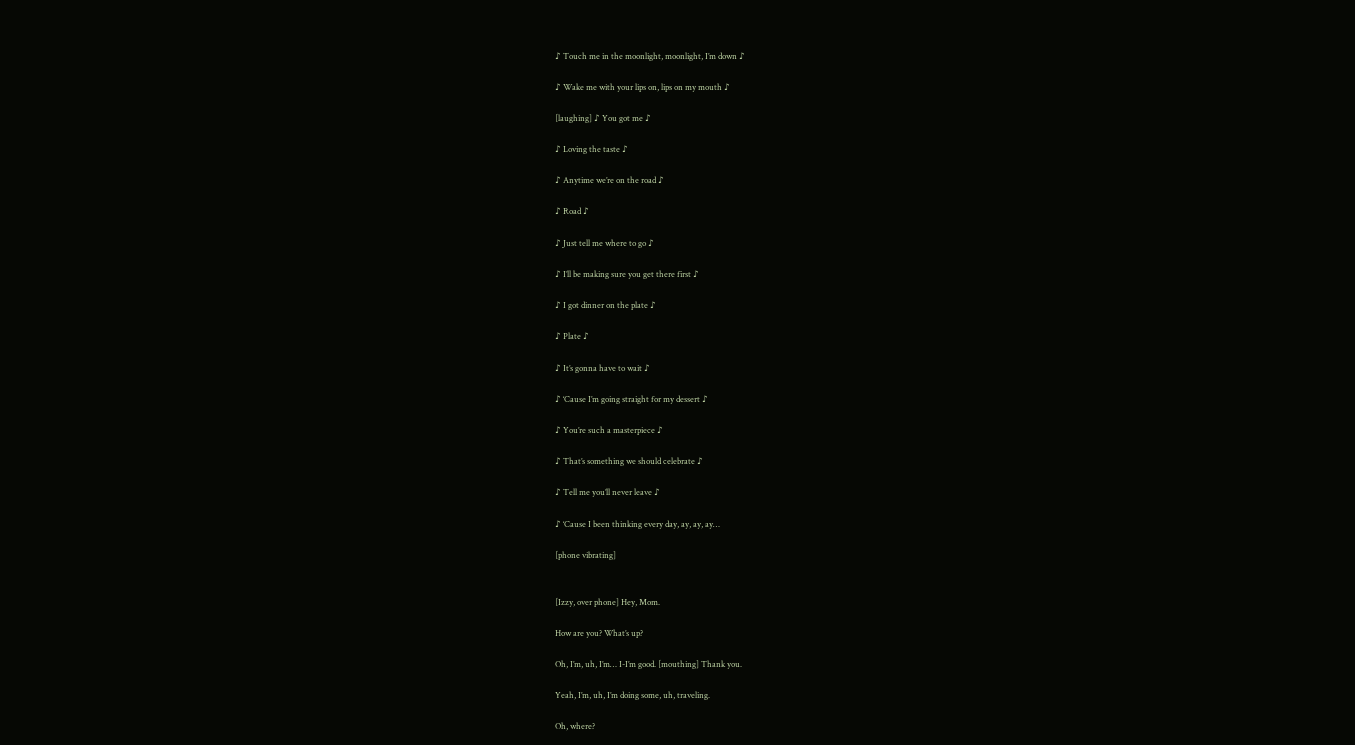♪ Touch me in the moonlight, moonlight, I’m down ♪

♪ Wake me with your lips on, lips on my mouth ♪

[laughing] ♪ You got me ♪

♪ Loving the taste ♪

♪ Anytime we’re on the road ♪

♪ Road ♪

♪ Just tell me where to go ♪

♪ I’ll be making sure you get there first ♪

♪ I got dinner on the plate ♪

♪ Plate ♪

♪ It’s gonna have to wait ♪

♪ ‘Cause I’m going straight for my dessert ♪

♪ You’re such a masterpiece ♪

♪ That’s something we should celebrate ♪

♪ Tell me you’ll never leave ♪

♪ ‘Cause I been thinking every day, ay, ay, ay…

[phone vibrating]


[Izzy, over phone] Hey, Mom.

How are you? What’s up?

Oh, I’m, uh, I’m… I-I’m good. [mouthing] Thank you.

Yeah, I’m, uh, I’m doing some, uh, traveling.

Oh, where?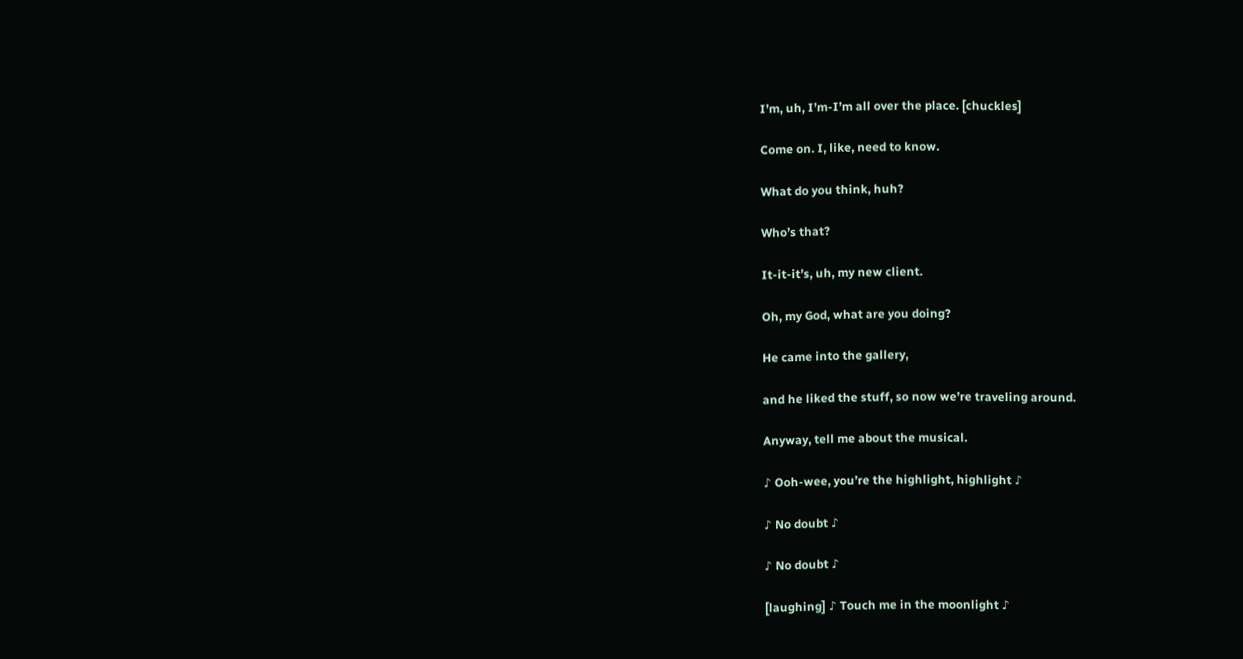I’m, uh, I’m-I’m all over the place. [chuckles]

Come on. I, like, need to know.

What do you think, huh?

Who’s that?

It-it-it’s, uh, my new client.

Oh, my God, what are you doing?

He came into the gallery,

and he liked the stuff, so now we’re traveling around.

Anyway, tell me about the musical.

♪ Ooh-wee, you’re the highlight, highlight ♪

♪ No doubt ♪

♪ No doubt ♪

[laughing] ♪ Touch me in the moonlight ♪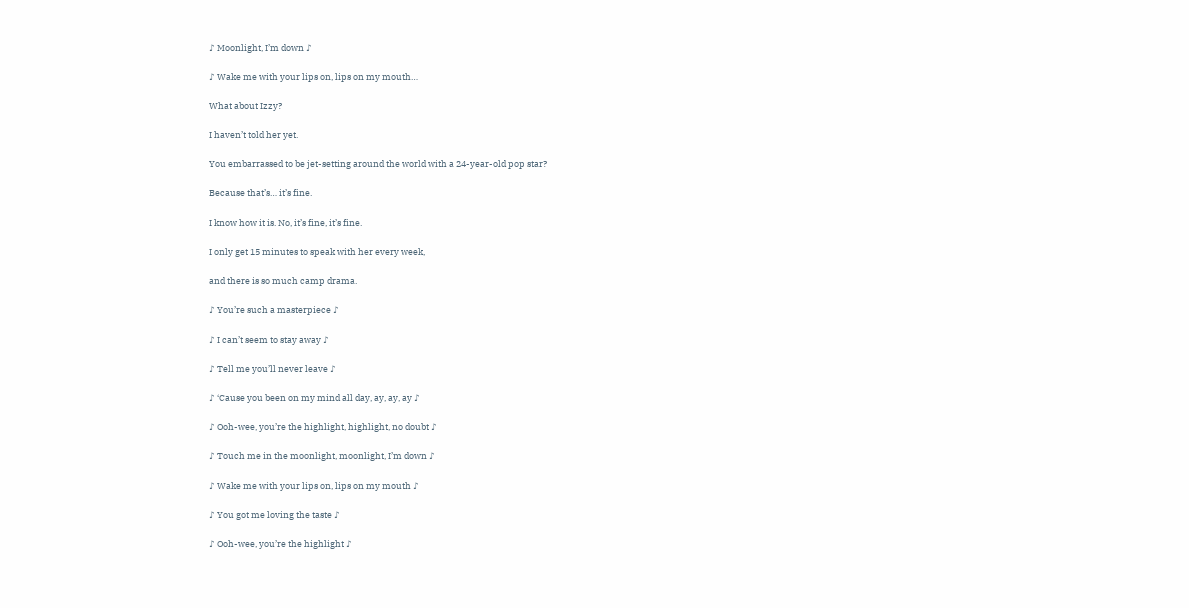♪ Moonlight, I’m down ♪

♪ Wake me with your lips on, lips on my mouth…

What about Izzy?

I haven’t told her yet.

You embarrassed to be jet-setting around the world with a 24-year-old pop star?

Because that’s… it’s fine.

I know how it is. No, it’s fine, it’s fine.

I only get 15 minutes to speak with her every week,

and there is so much camp drama.

♪ You’re such a masterpiece ♪

♪ I can’t seem to stay away ♪

♪ Tell me you’ll never leave ♪

♪ ‘Cause you been on my mind all day, ay, ay, ay ♪

♪ Ooh-wee, you’re the highlight, highlight, no doubt ♪

♪ Touch me in the moonlight, moonlight, I’m down ♪

♪ Wake me with your lips on, lips on my mouth ♪

♪ You got me loving the taste ♪

♪ Ooh-wee, you’re the highlight ♪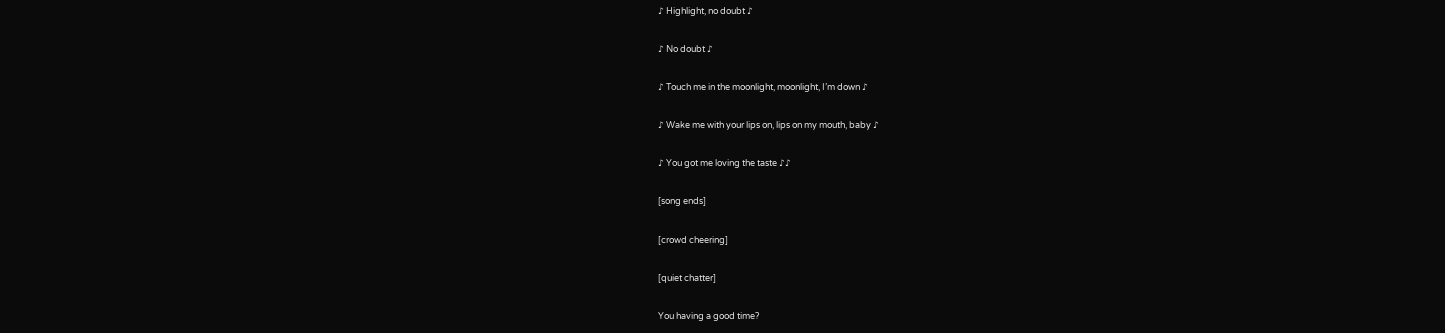♪ Highlight, no doubt ♪

♪ No doubt ♪

♪ Touch me in the moonlight, moonlight, I’m down ♪

♪ Wake me with your lips on, lips on my mouth, baby ♪

♪ You got me loving the taste ♪♪

[song ends]

[crowd cheering]

[quiet chatter]

You having a good time?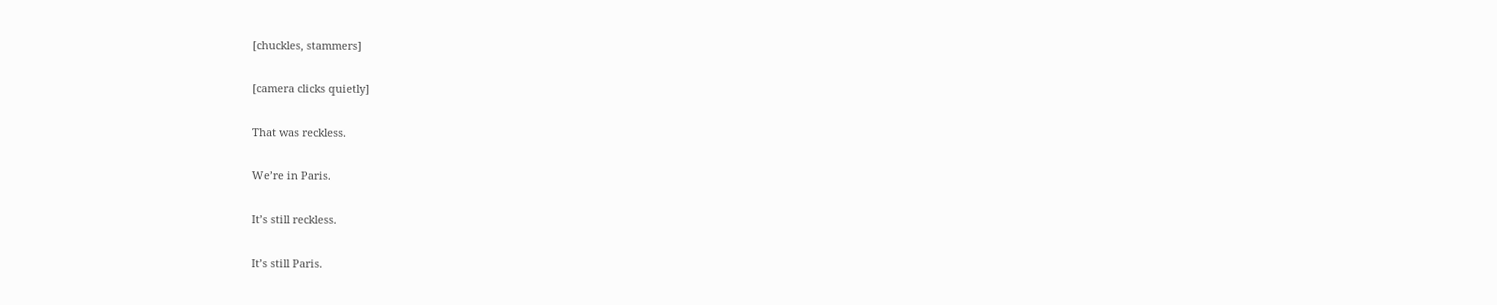[chuckles, stammers]

[camera clicks quietly]

That was reckless.

We’re in Paris.

It’s still reckless.

It’s still Paris.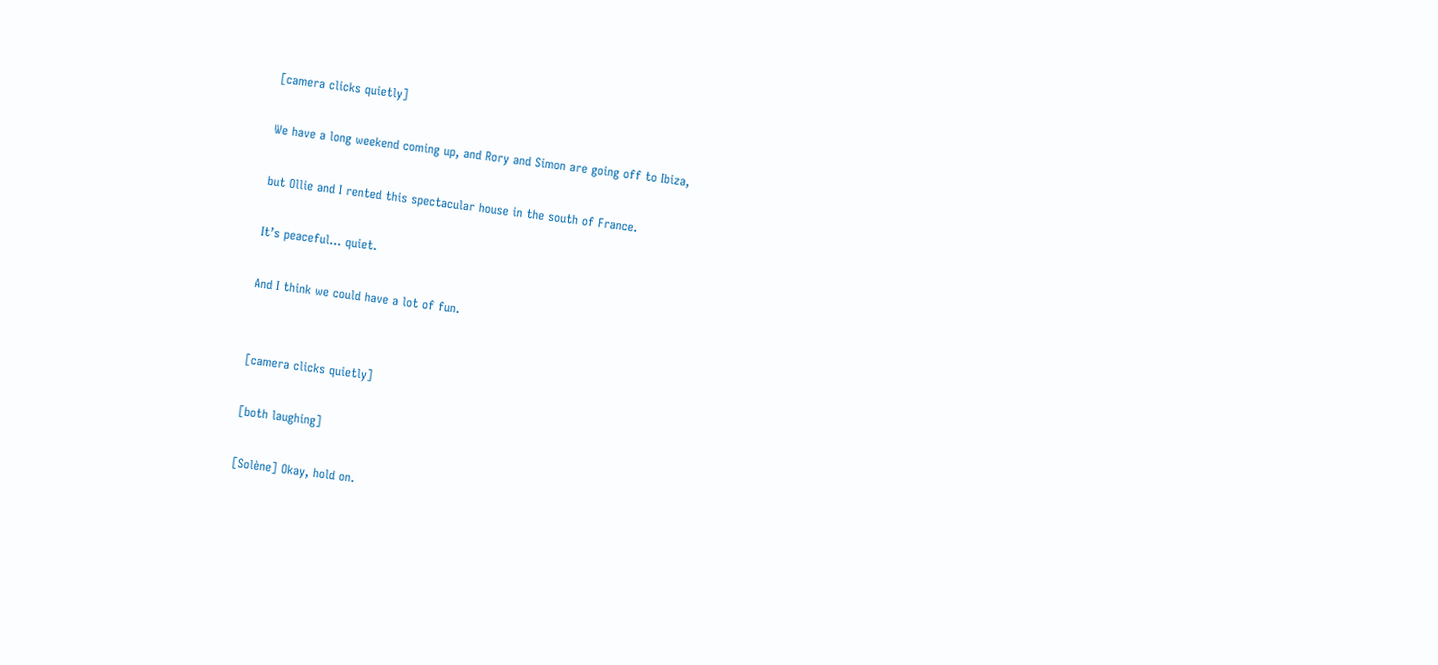[camera clicks quietly]

We have a long weekend coming up, and Rory and Simon are going off to Ibiza,

but Ollie and I rented this spectacular house in the south of France.

It’s peaceful… quiet.

And I think we could have a lot of fun.


[camera clicks quietly]

[both laughing]

[Solène] Okay, hold on.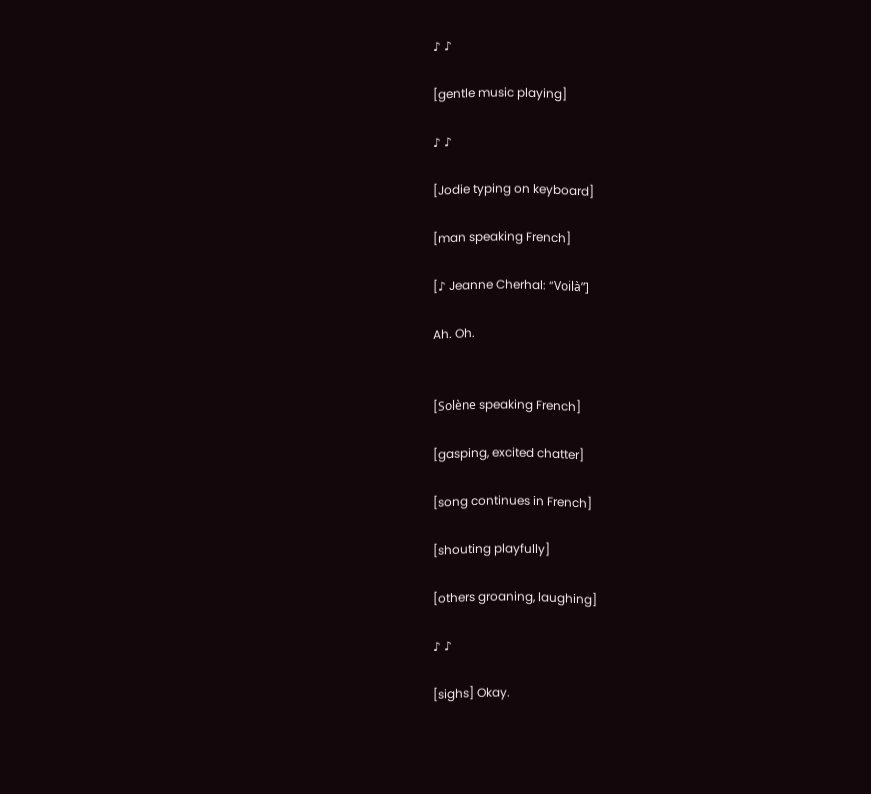♪ ♪

[gentle music playing]

♪ ♪

[Jodie typing on keyboard]

[man speaking French]

[♪ Jeanne Cherhal: “Voilà”]

Ah. Oh.


[Solène speaking French]

[gasping, excited chatter]

[song continues in French]

[shouting playfully]

[others groaning, laughing]

♪ ♪

[sighs] Okay.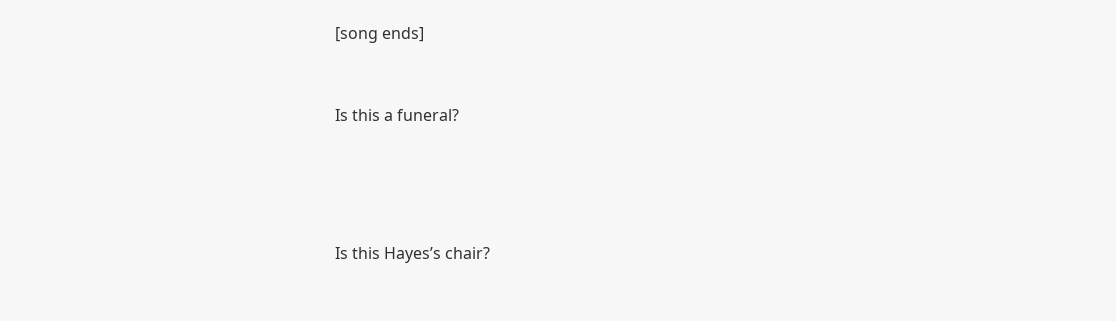[song ends]


Is this a funeral?




Is this Hayes’s chair?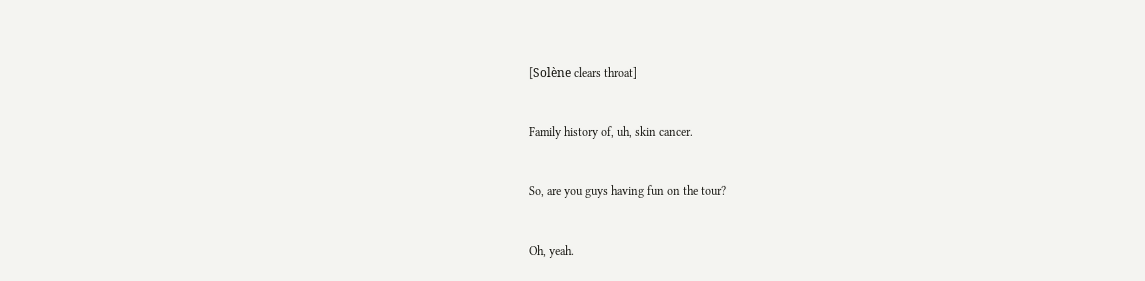[Solène clears throat]


Family history of, uh, skin cancer.


So, are you guys having fun on the tour?


Oh, yeah.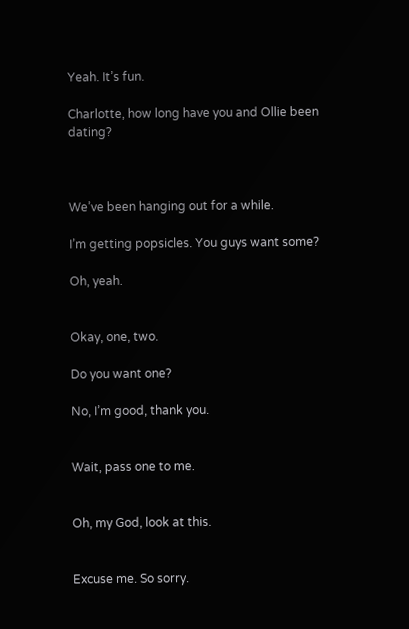Yeah. It’s fun.

Charlotte, how long have you and Ollie been dating?



We’ve been hanging out for a while.

I’m getting popsicles. You guys want some?

Oh, yeah.


Okay, one, two.

Do you want one?

No, I’m good, thank you.


Wait, pass one to me.


Oh, my God, look at this.


Excuse me. So sorry.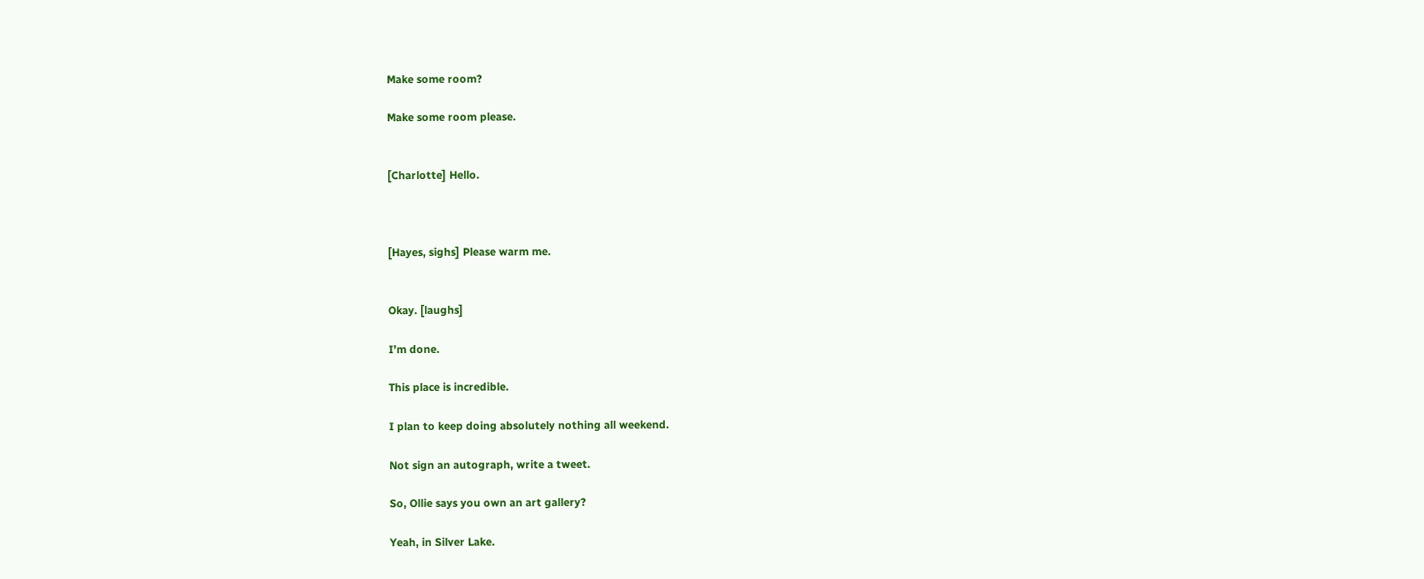Make some room?

Make some room please.


[Charlotte] Hello.



[Hayes, sighs] Please warm me.


Okay. [laughs]

I’m done.

This place is incredible.

I plan to keep doing absolutely nothing all weekend.

Not sign an autograph, write a tweet.

So, Ollie says you own an art gallery?

Yeah, in Silver Lake.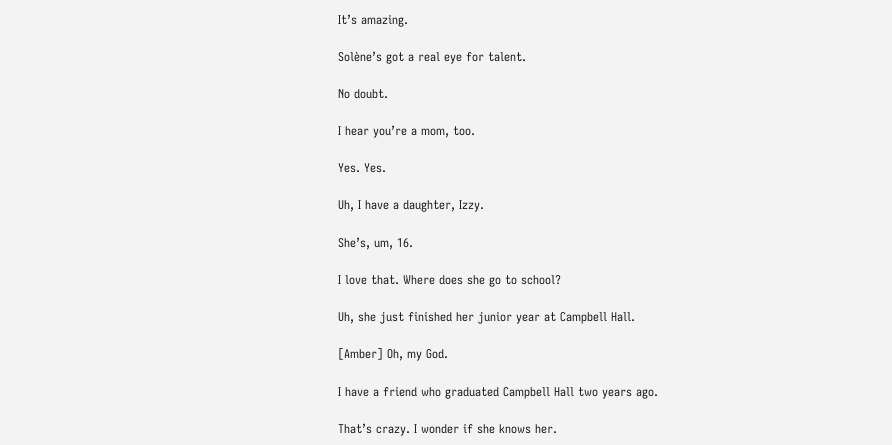It’s amazing.

Solène’s got a real eye for talent.

No doubt.

I hear you’re a mom, too.

Yes. Yes.

Uh, I have a daughter, Izzy.

She’s, um, 16.

I love that. Where does she go to school?

Uh, she just finished her junior year at Campbell Hall.

[Amber] Oh, my God.

I have a friend who graduated Campbell Hall two years ago.

That’s crazy. I wonder if she knows her.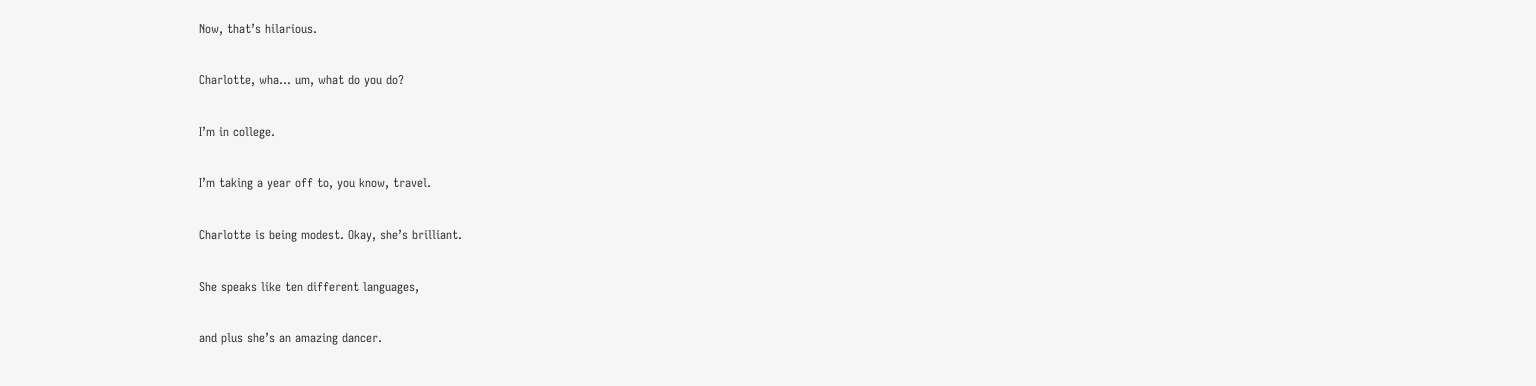Now, that’s hilarious.

Charlotte, wha… um, what do you do?

I’m in college.

I’m taking a year off to, you know, travel.

Charlotte is being modest. Okay, she’s brilliant.

She speaks like ten different languages,

and plus she’s an amazing dancer.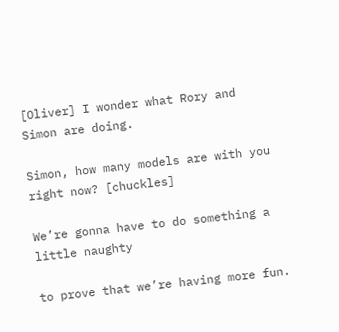[Oliver] I wonder what Rory and Simon are doing.

Simon, how many models are with you right now? [chuckles]

We’re gonna have to do something a little naughty

to prove that we’re having more fun.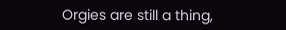Orgies are still a thing,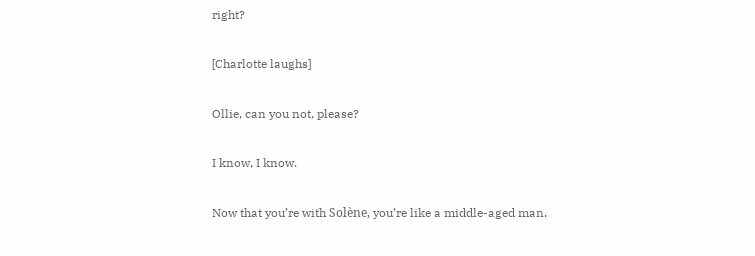right?

[Charlotte laughs]

Ollie, can you not, please?

I know, I know.

Now that you’re with Solène, you’re like a middle-aged man.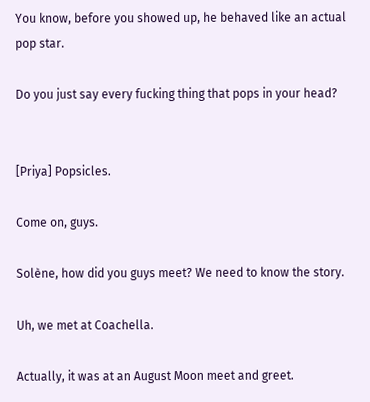You know, before you showed up, he behaved like an actual pop star.

Do you just say every fucking thing that pops in your head?


[Priya] Popsicles.

Come on, guys.

Solène, how did you guys meet? We need to know the story.

Uh, we met at Coachella.

Actually, it was at an August Moon meet and greet.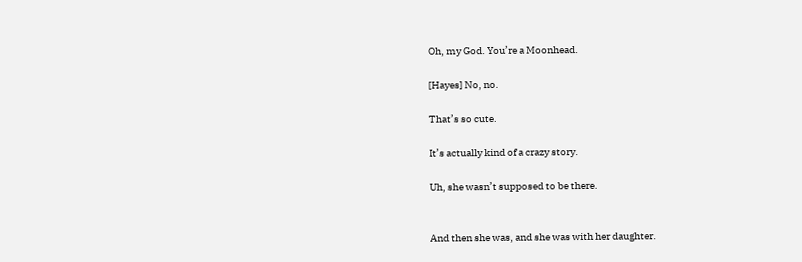Oh, my God. You’re a Moonhead.

[Hayes] No, no.

That’s so cute.

It’s actually kind of a crazy story.

Uh, she wasn’t supposed to be there.


And then she was, and she was with her daughter.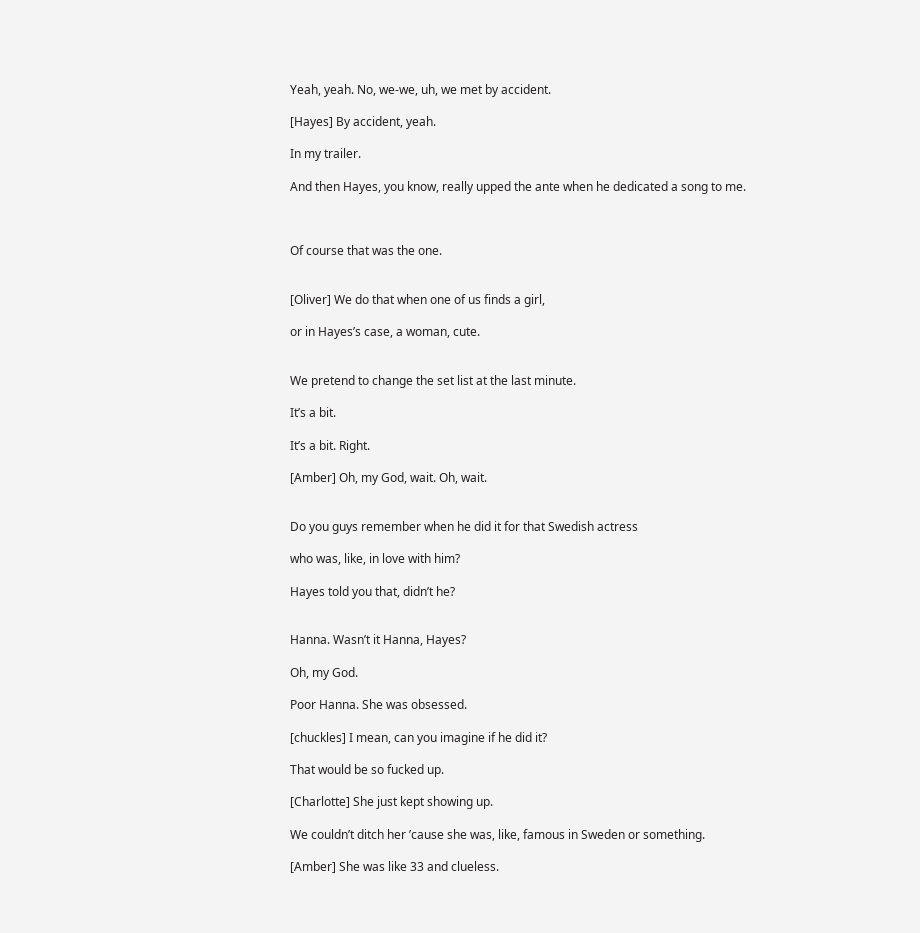Yeah, yeah. No, we-we, uh, we met by accident.

[Hayes] By accident, yeah.

In my trailer.

And then Hayes, you know, really upped the ante when he dedicated a song to me.



Of course that was the one.


[Oliver] We do that when one of us finds a girl,

or in Hayes’s case, a woman, cute.


We pretend to change the set list at the last minute.

It’s a bit.

It’s a bit. Right.

[Amber] Oh, my God, wait. Oh, wait.


Do you guys remember when he did it for that Swedish actress

who was, like, in love with him?

Hayes told you that, didn’t he?


Hanna. Wasn’t it Hanna, Hayes?

Oh, my God.

Poor Hanna. She was obsessed.

[chuckles] I mean, can you imagine if he did it?

That would be so fucked up.

[Charlotte] She just kept showing up.

We couldn’t ditch her ’cause she was, like, famous in Sweden or something.

[Amber] She was like 33 and clueless.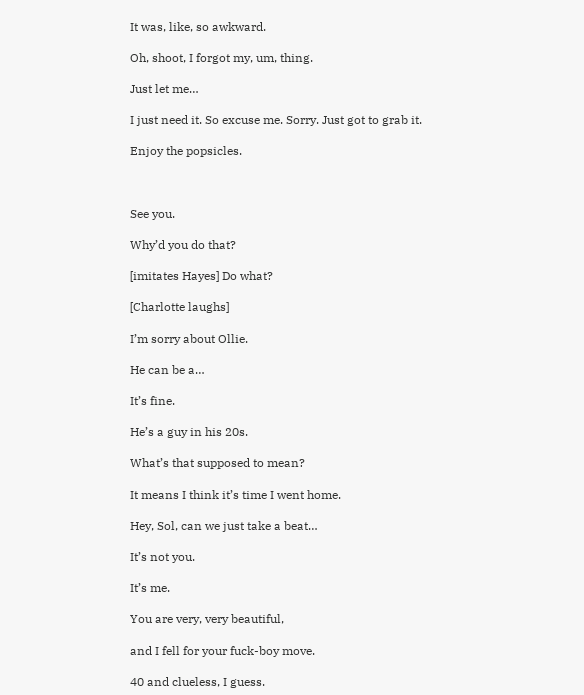It was, like, so awkward.

Oh, shoot, I forgot my, um, thing.

Just let me…

I just need it. So excuse me. Sorry. Just got to grab it.

Enjoy the popsicles.



See you.

Why’d you do that?

[imitates Hayes] Do what?

[Charlotte laughs]

I’m sorry about Ollie.

He can be a…

It’s fine.

He’s a guy in his 20s.

What’s that supposed to mean?

It means I think it’s time I went home.

Hey, Sol, can we just take a beat…

It’s not you.

It’s me.

You are very, very beautiful,

and I fell for your fuck-boy move.

40 and clueless, I guess.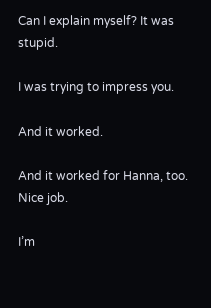Can I explain myself? It was stupid.

I was trying to impress you.

And it worked.

And it worked for Hanna, too. Nice job.

I’m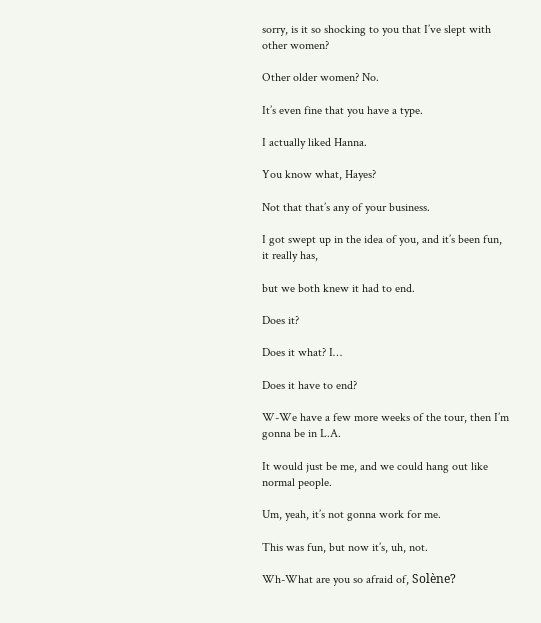sorry, is it so shocking to you that I’ve slept with other women?

Other older women? No.

It’s even fine that you have a type.

I actually liked Hanna.

You know what, Hayes?

Not that that’s any of your business.

I got swept up in the idea of you, and it’s been fun, it really has,

but we both knew it had to end.

Does it?

Does it what? I…

Does it have to end?

W-We have a few more weeks of the tour, then I’m gonna be in L.A.

It would just be me, and we could hang out like normal people.

Um, yeah, it’s not gonna work for me.

This was fun, but now it’s, uh, not.

Wh-What are you so afraid of, Solène?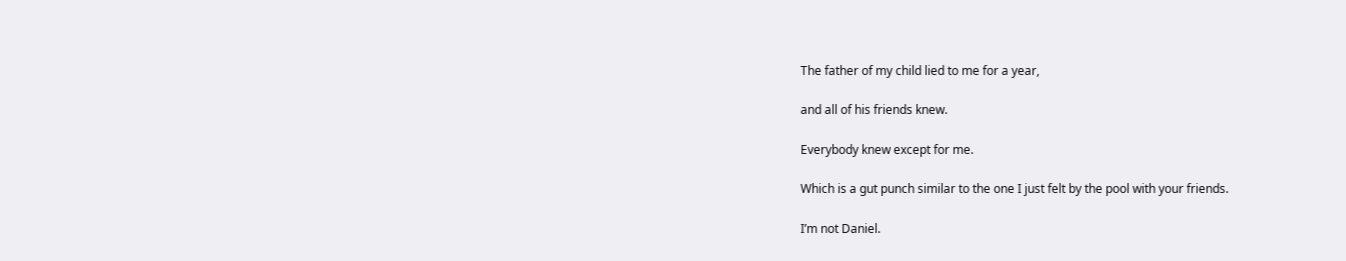The father of my child lied to me for a year,

and all of his friends knew.

Everybody knew except for me.

Which is a gut punch similar to the one I just felt by the pool with your friends.

I’m not Daniel.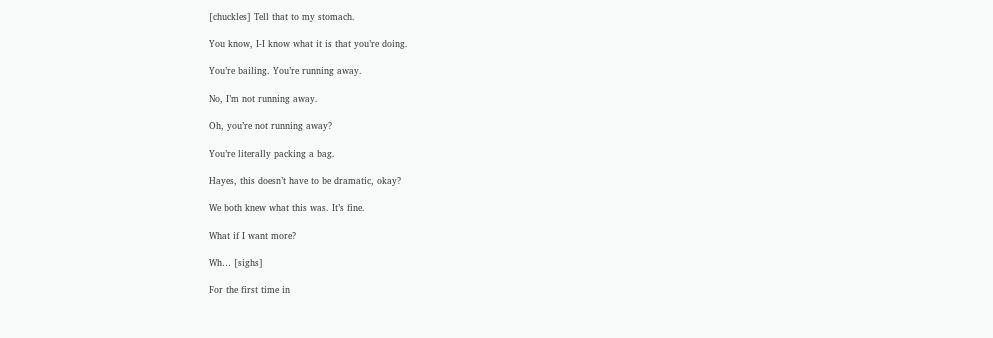[chuckles] Tell that to my stomach.

You know, I-I know what it is that you’re doing.

You’re bailing. You’re running away.

No, I’m not running away.

Oh, you’re not running away?

You’re literally packing a bag.

Hayes, this doesn’t have to be dramatic, okay?

We both knew what this was. It’s fine.

What if I want more?

Wh… [sighs]

For the first time in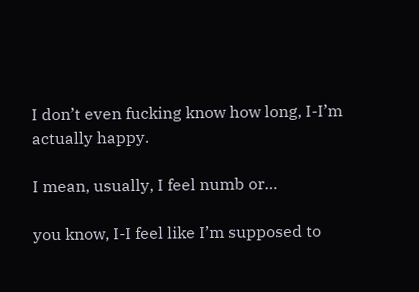I don’t even fucking know how long, I-I’m actually happy.

I mean, usually, I feel numb or…

you know, I-I feel like I’m supposed to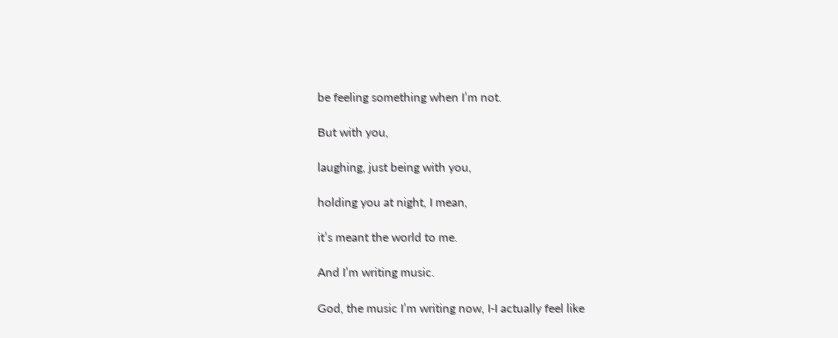be feeling something when I’m not.

But with you,

laughing, just being with you,

holding you at night, I mean,

it’s meant the world to me.

And I’m writing music.

God, the music I’m writing now, I-I actually feel like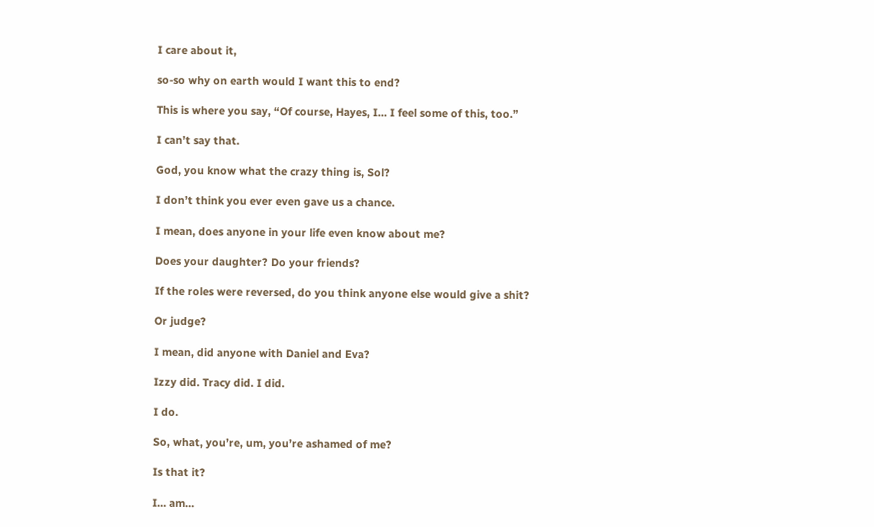I care about it,

so-so why on earth would I want this to end?

This is where you say, “Of course, Hayes, I… I feel some of this, too.”

I can’t say that.

God, you know what the crazy thing is, Sol?

I don’t think you ever even gave us a chance.

I mean, does anyone in your life even know about me?

Does your daughter? Do your friends?

If the roles were reversed, do you think anyone else would give a shit?

Or judge?

I mean, did anyone with Daniel and Eva?

Izzy did. Tracy did. I did.

I do.

So, what, you’re, um, you’re ashamed of me?

Is that it?

I… am…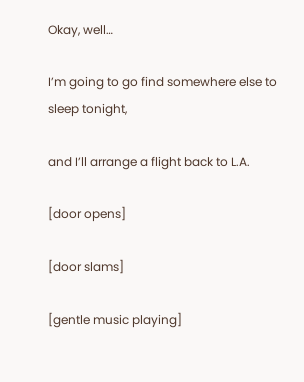Okay, well…

I’m going to go find somewhere else to sleep tonight,

and I’ll arrange a flight back to L.A.

[door opens]

[door slams]

[gentle music playing]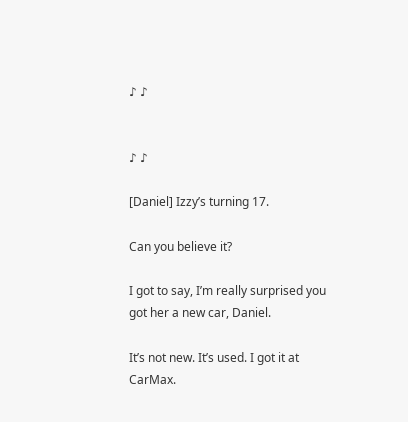♪ ♪


♪ ♪

[Daniel] Izzy’s turning 17.

Can you believe it?

I got to say, I’m really surprised you got her a new car, Daniel.

It’s not new. It’s used. I got it at CarMax.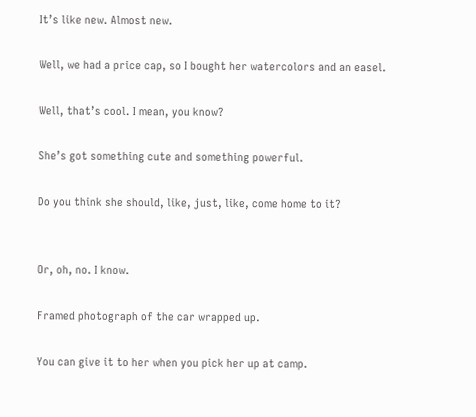It’s like new. Almost new.

Well, we had a price cap, so I bought her watercolors and an easel.

Well, that’s cool. I mean, you know?

She’s got something cute and something powerful.

Do you think she should, like, just, like, come home to it?


Or, oh, no. I know.

Framed photograph of the car wrapped up.

You can give it to her when you pick her up at camp.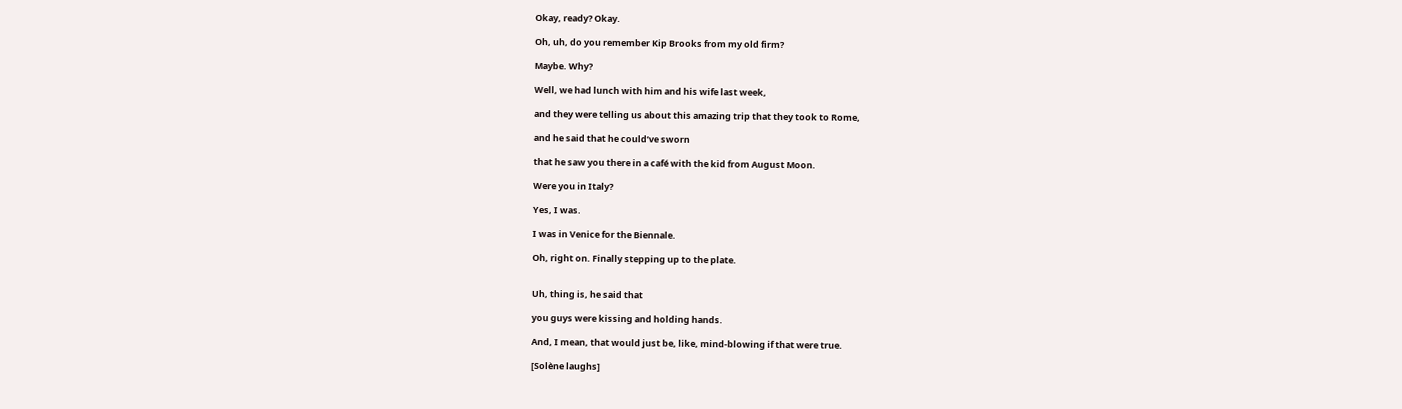Okay, ready? Okay.

Oh, uh, do you remember Kip Brooks from my old firm?

Maybe. Why?

Well, we had lunch with him and his wife last week,

and they were telling us about this amazing trip that they took to Rome,

and he said that he could’ve sworn

that he saw you there in a café with the kid from August Moon.

Were you in Italy?

Yes, I was.

I was in Venice for the Biennale.

Oh, right on. Finally stepping up to the plate.


Uh, thing is, he said that

you guys were kissing and holding hands.

And, I mean, that would just be, like, mind-blowing if that were true.

[Solène laughs]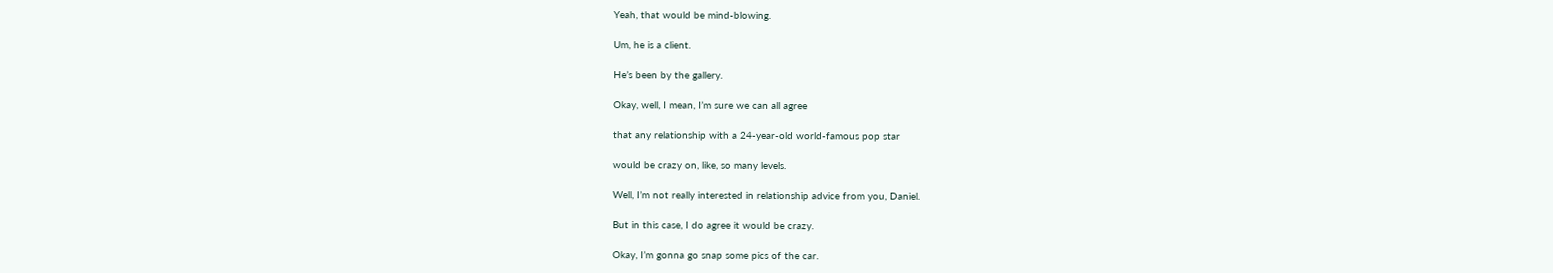Yeah, that would be mind-blowing.

Um, he is a client.

He’s been by the gallery.

Okay, well, I mean, I’m sure we can all agree

that any relationship with a 24-year-old world-famous pop star

would be crazy on, like, so many levels.

Well, I’m not really interested in relationship advice from you, Daniel.

But in this case, I do agree it would be crazy.

Okay, I’m gonna go snap some pics of the car.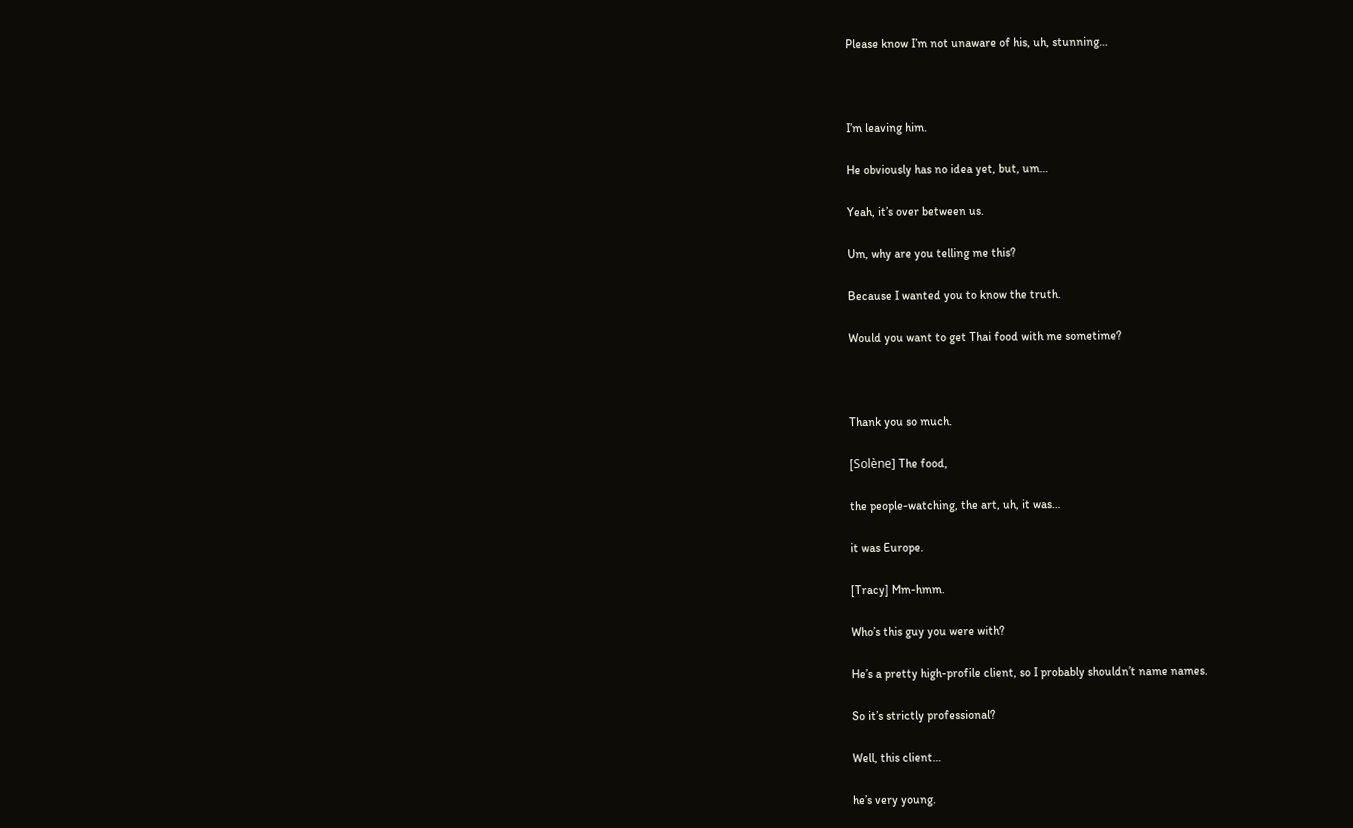Please know I’m not unaware of his, uh, stunning…



I’m leaving him.

He obviously has no idea yet, but, um…

Yeah, it’s over between us.

Um, why are you telling me this?

Because I wanted you to know the truth.

Would you want to get Thai food with me sometime?



Thank you so much.

[Solène] The food,

the people-watching, the art, uh, it was…

it was Europe.

[Tracy] Mm-hmm.

Who’s this guy you were with?

He’s a pretty high-profile client, so I probably shouldn’t name names.

So it’s strictly professional?

Well, this client…

he’s very young.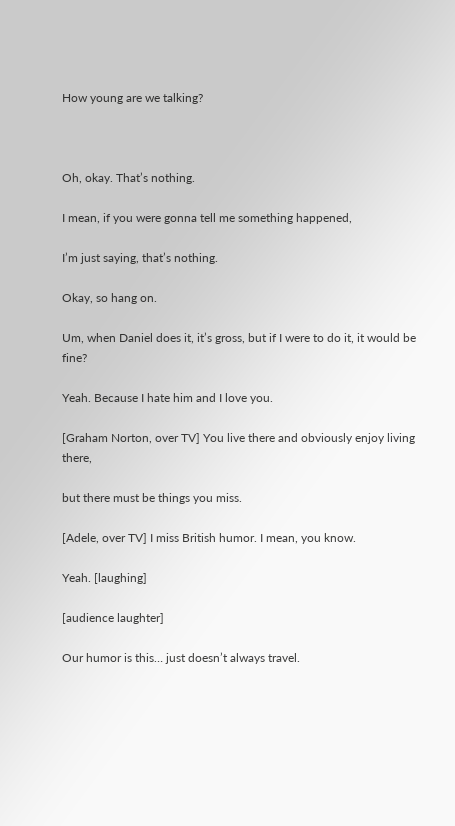How young are we talking?



Oh, okay. That’s nothing.

I mean, if you were gonna tell me something happened,

I’m just saying, that’s nothing.

Okay, so hang on.

Um, when Daniel does it, it’s gross, but if I were to do it, it would be fine?

Yeah. Because I hate him and I love you.

[Graham Norton, over TV] You live there and obviously enjoy living there,

but there must be things you miss.

[Adele, over TV] I miss British humor. I mean, you know.

Yeah. [laughing]

[audience laughter]

Our humor is this… just doesn’t always travel.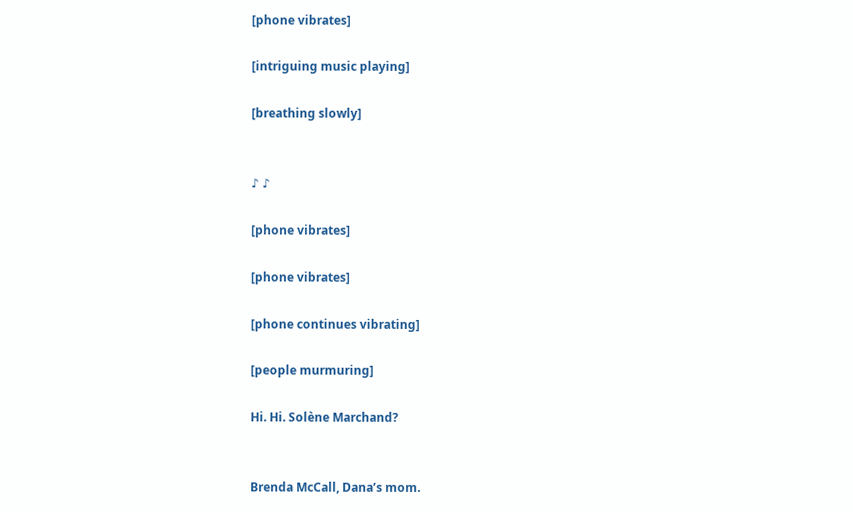[phone vibrates]

[intriguing music playing]

[breathing slowly]


♪ ♪

[phone vibrates]

[phone vibrates]

[phone continues vibrating]

[people murmuring]

Hi. Hi. Solène Marchand?


Brenda McCall, Dana’s mom.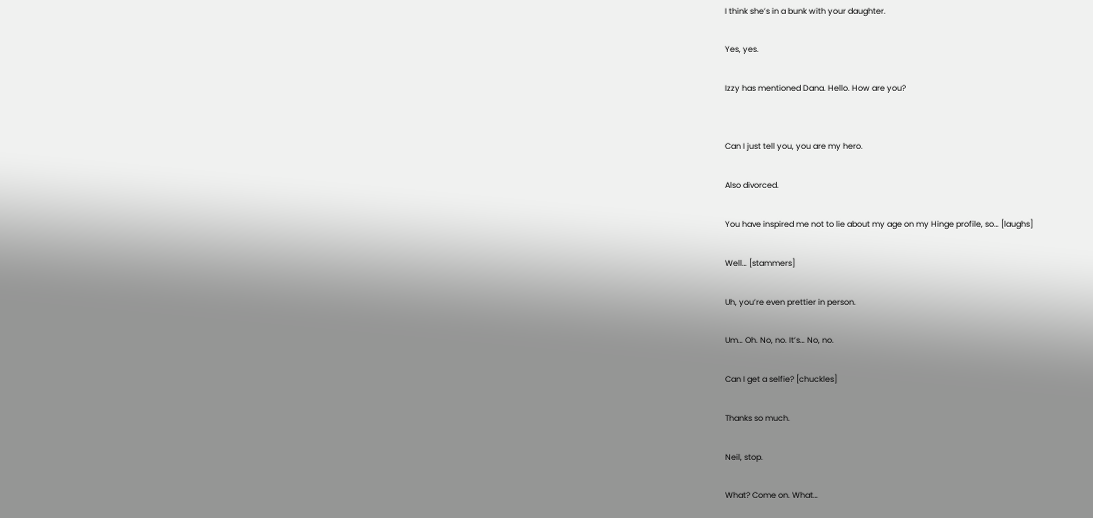I think she’s in a bunk with your daughter.

Yes, yes.

Izzy has mentioned Dana. Hello. How are you?


Can I just tell you, you are my hero.

Also divorced.

You have inspired me not to lie about my age on my Hinge profile, so… [laughs]

Well… [stammers]

Uh, you’re even prettier in person.

Um… Oh. No, no. It’s… No, no.

Can I get a selfie? [chuckles]

Thanks so much.

Neil, stop.

What? Come on. What…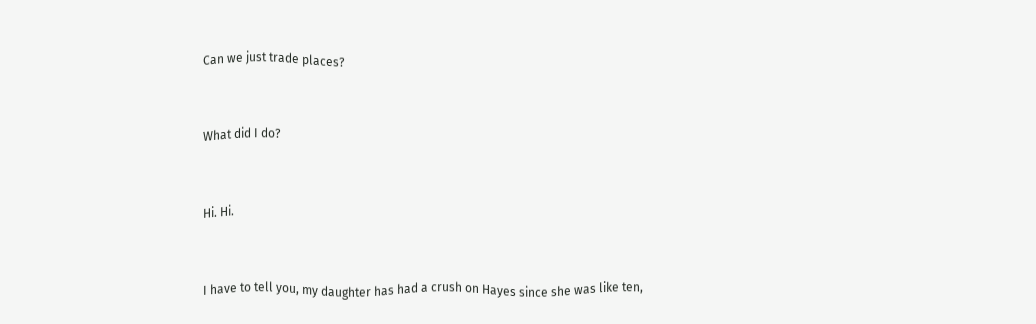Can we just trade places?


What did I do?


Hi. Hi.


I have to tell you, my daughter has had a crush on Hayes since she was like ten,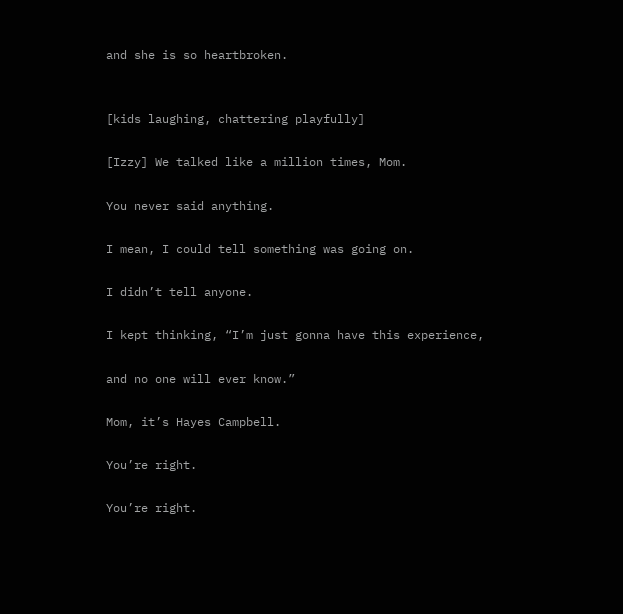and she is so heartbroken.


[kids laughing, chattering playfully]

[Izzy] We talked like a million times, Mom.

You never said anything.

I mean, I could tell something was going on.

I didn’t tell anyone.

I kept thinking, “I’m just gonna have this experience,

and no one will ever know.”

Mom, it’s Hayes Campbell.

You’re right.

You’re right.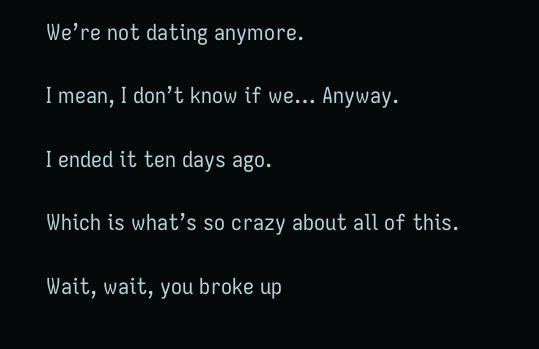We’re not dating anymore.

I mean, I don’t know if we… Anyway.

I ended it ten days ago.

Which is what’s so crazy about all of this.

Wait, wait, you broke up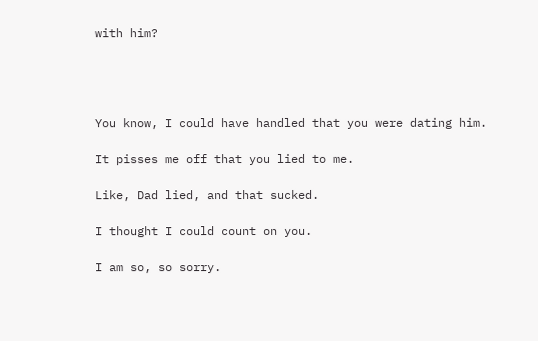with him?




You know, I could have handled that you were dating him.

It pisses me off that you lied to me.

Like, Dad lied, and that sucked.

I thought I could count on you.

I am so, so sorry.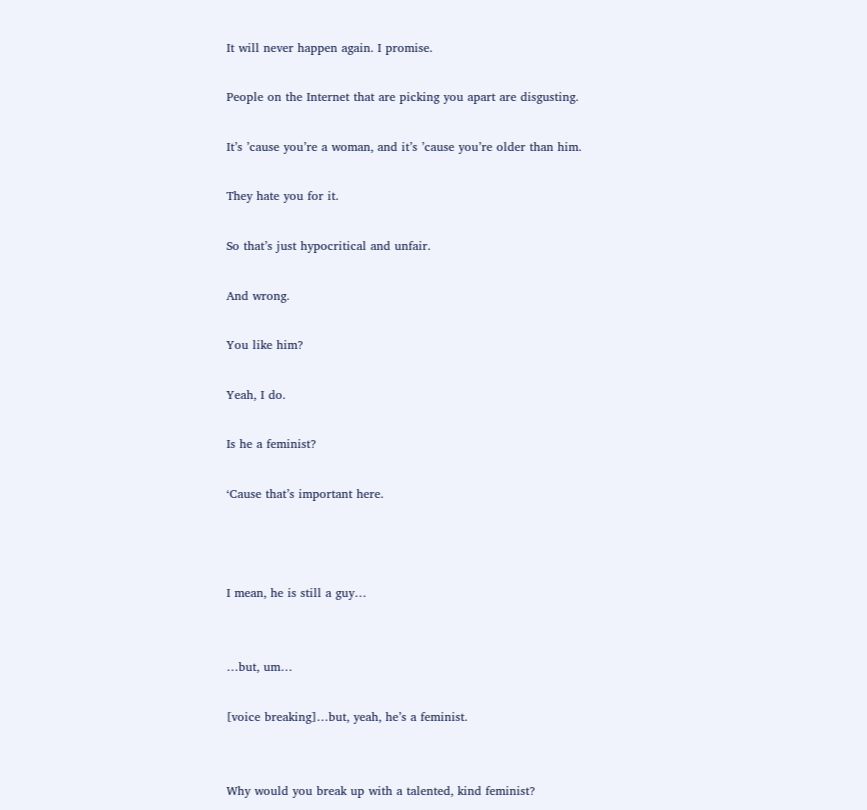It will never happen again. I promise.

People on the Internet that are picking you apart are disgusting.

It’s ’cause you’re a woman, and it’s ’cause you’re older than him.

They hate you for it.

So that’s just hypocritical and unfair.

And wrong.

You like him?

Yeah, I do.

Is he a feminist?

‘Cause that’s important here.



I mean, he is still a guy…


…but, um…

[voice breaking]…but, yeah, he’s a feminist.


Why would you break up with a talented, kind feminist?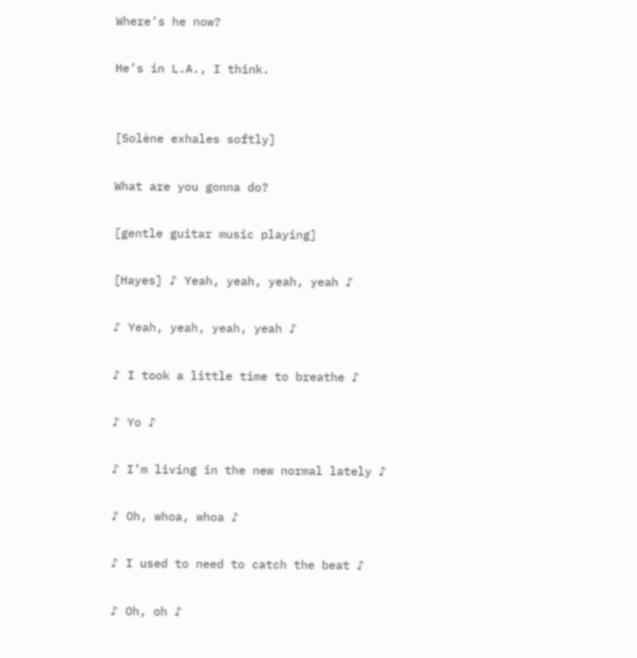Where’s he now?

He’s in L.A., I think.


[Solène exhales softly]

What are you gonna do?

[gentle guitar music playing]

[Hayes] ♪ Yeah, yeah, yeah, yeah ♪

♪ Yeah, yeah, yeah, yeah ♪

♪ I took a little time to breathe ♪

♪ Yo ♪

♪ I’m living in the new normal lately ♪

♪ Oh, whoa, whoa ♪

♪ I used to need to catch the beat ♪

♪ Oh, oh ♪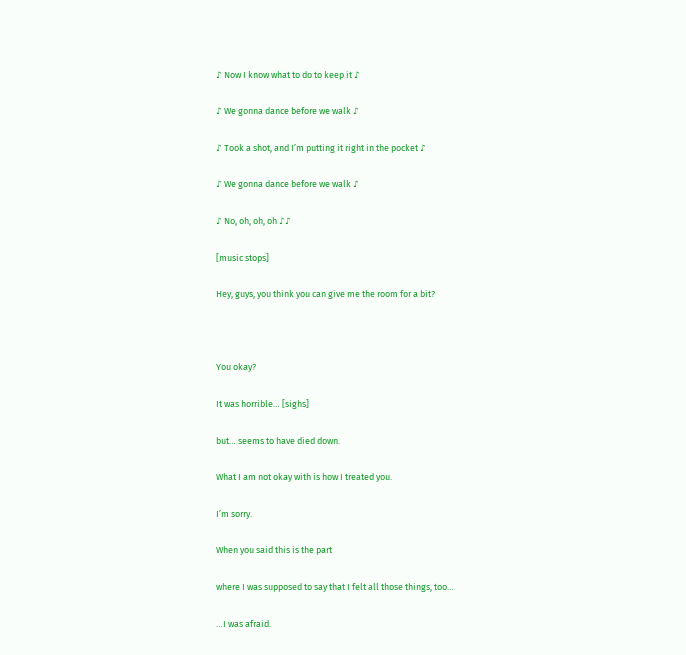♪ Now I know what to do to keep it ♪

♪ We gonna dance before we walk ♪

♪ Took a shot, and I’m putting it right in the pocket ♪

♪ We gonna dance before we walk ♪

♪ No, oh, oh, oh ♪♪

[music stops]

Hey, guys, you think you can give me the room for a bit?



You okay?

It was horrible… [sighs]

but… seems to have died down.

What I am not okay with is how I treated you.

I’m sorry.

When you said this is the part

where I was supposed to say that I felt all those things, too…

…I was afraid.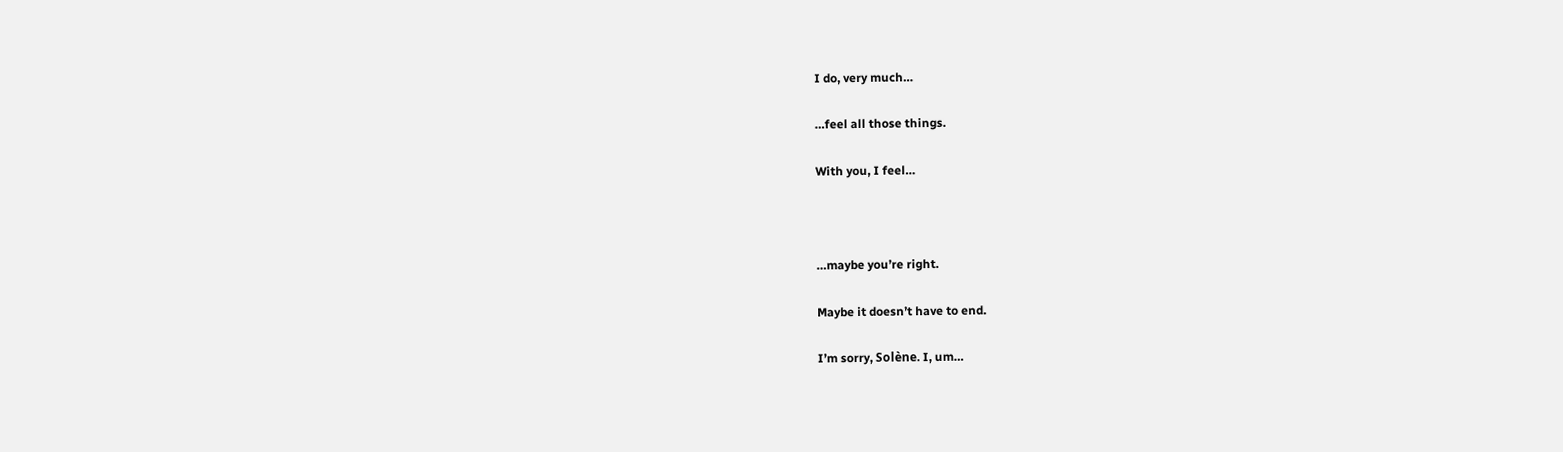I do, very much…

…feel all those things.

With you, I feel…



…maybe you’re right.

Maybe it doesn’t have to end.

I’m sorry, Solène. I, um…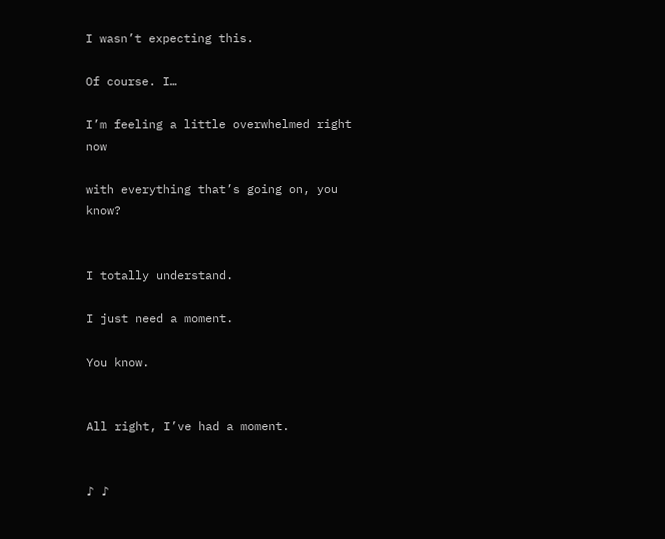I wasn’t expecting this.

Of course. I…

I’m feeling a little overwhelmed right now

with everything that’s going on, you know?


I totally understand.

I just need a moment.

You know.


All right, I’ve had a moment.


♪ ♪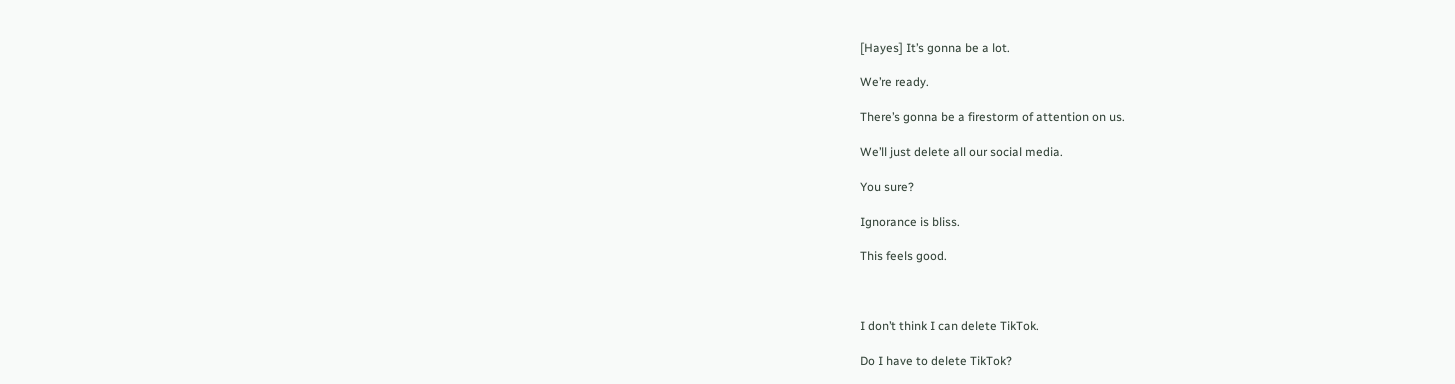[Hayes] It’s gonna be a lot.

We’re ready.

There’s gonna be a firestorm of attention on us.

We’ll just delete all our social media.

You sure?

Ignorance is bliss.

This feels good.



I don’t think I can delete TikTok.

Do I have to delete TikTok?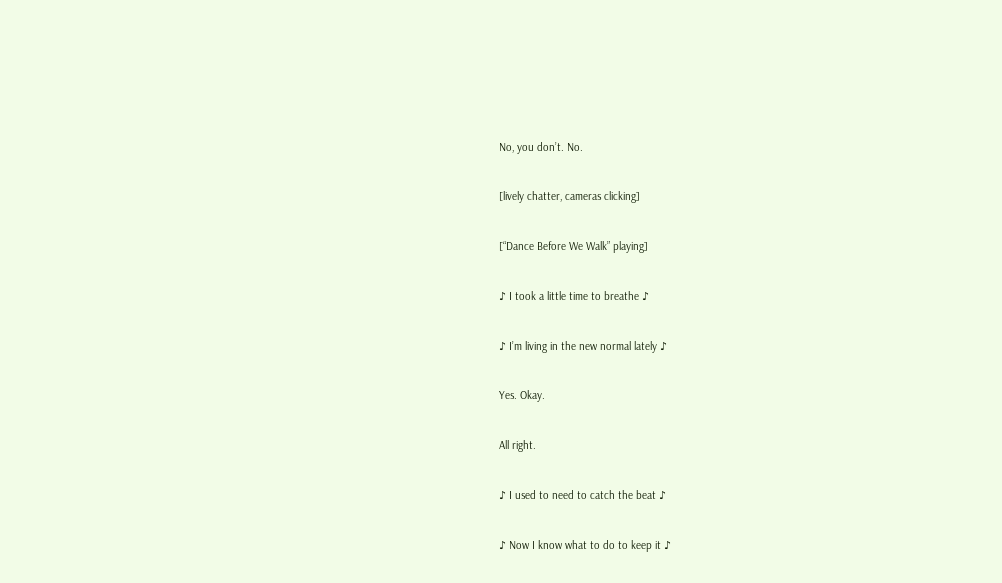No, you don’t. No.

[lively chatter, cameras clicking]

[“Dance Before We Walk” playing]

♪ I took a little time to breathe ♪

♪ I’m living in the new normal lately ♪

Yes. Okay.

All right.

♪ I used to need to catch the beat ♪

♪ Now I know what to do to keep it ♪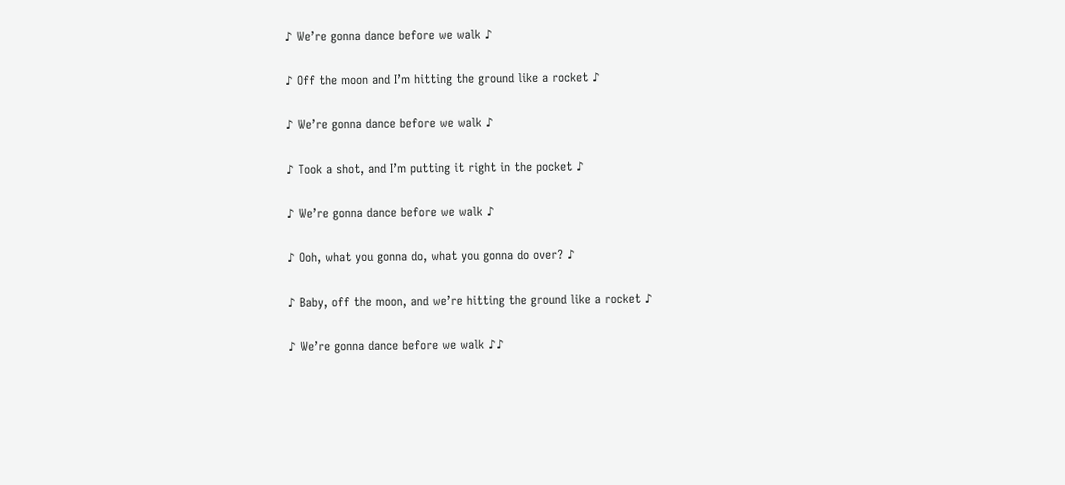♪ We’re gonna dance before we walk ♪

♪ Off the moon and I’m hitting the ground like a rocket ♪

♪ We’re gonna dance before we walk ♪

♪ Took a shot, and I’m putting it right in the pocket ♪

♪ We’re gonna dance before we walk ♪

♪ Ooh, what you gonna do, what you gonna do over? ♪

♪ Baby, off the moon, and we’re hitting the ground like a rocket ♪

♪ We’re gonna dance before we walk ♪♪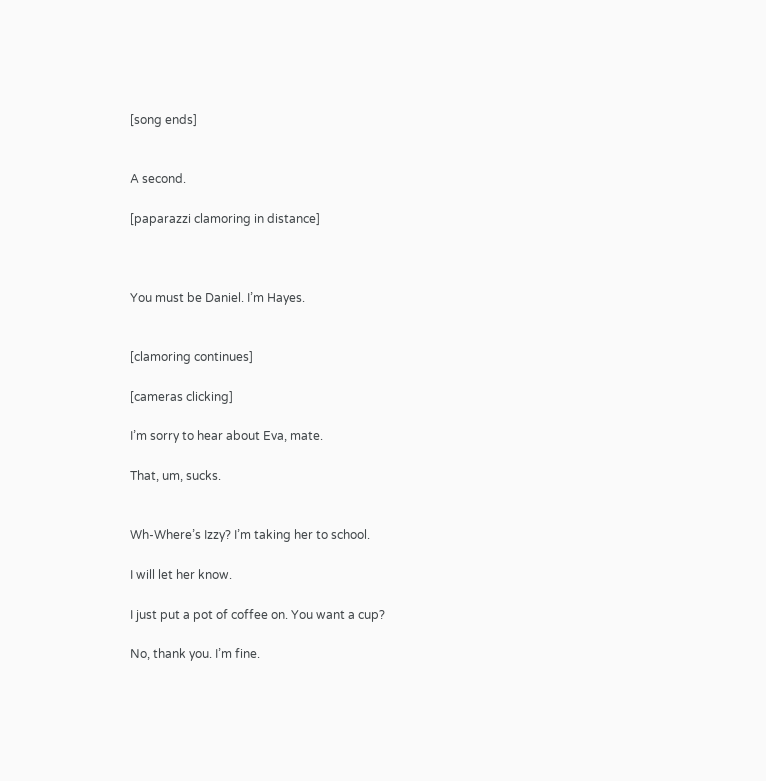[song ends]


A second.

[paparazzi clamoring in distance]



You must be Daniel. I’m Hayes.


[clamoring continues]

[cameras clicking]

I’m sorry to hear about Eva, mate.

That, um, sucks.


Wh-Where’s Izzy? I’m taking her to school.

I will let her know.

I just put a pot of coffee on. You want a cup?

No, thank you. I’m fine.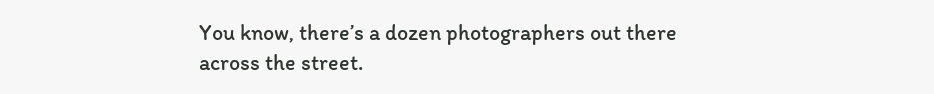You know, there’s a dozen photographers out there across the street.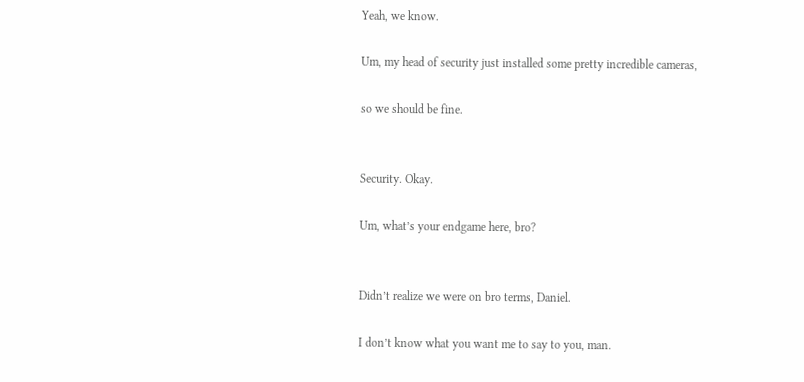Yeah, we know.

Um, my head of security just installed some pretty incredible cameras,

so we should be fine.


Security. Okay.

Um, what’s your endgame here, bro?


Didn’t realize we were on bro terms, Daniel.

I don’t know what you want me to say to you, man.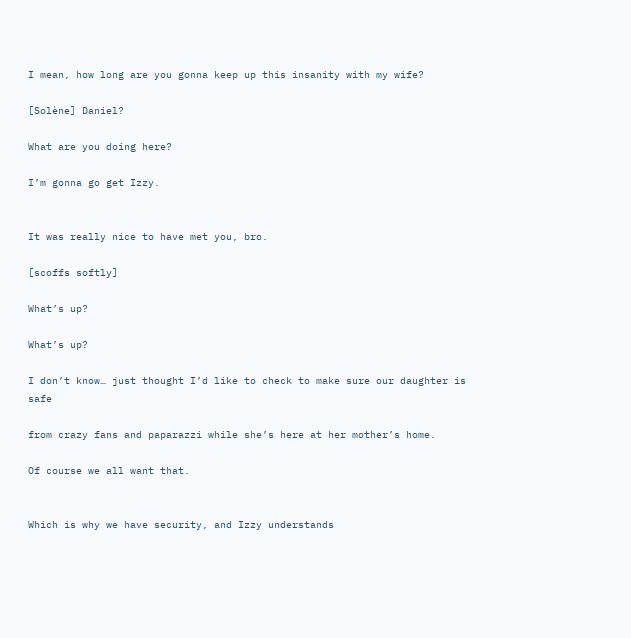I mean, how long are you gonna keep up this insanity with my wife?

[Solène] Daniel?

What are you doing here?

I’m gonna go get Izzy.


It was really nice to have met you, bro.

[scoffs softly]

What’s up?

What’s up?

I don’t know… just thought I’d like to check to make sure our daughter is safe

from crazy fans and paparazzi while she’s here at her mother’s home.

Of course we all want that.


Which is why we have security, and Izzy understands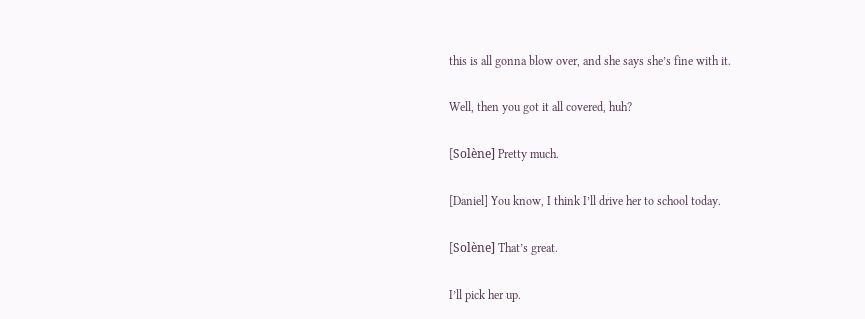this is all gonna blow over, and she says she’s fine with it.

Well, then you got it all covered, huh?

[Solène] Pretty much.

[Daniel] You know, I think I’ll drive her to school today.

[Solène] That’s great.

I’ll pick her up.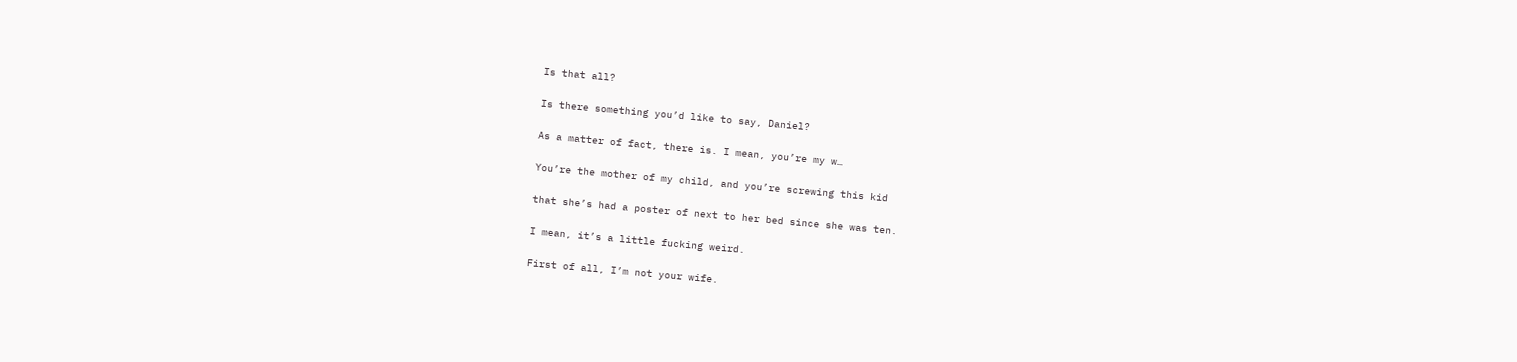Is that all?

Is there something you’d like to say, Daniel?

As a matter of fact, there is. I mean, you’re my w…

You’re the mother of my child, and you’re screwing this kid

that she’s had a poster of next to her bed since she was ten.

I mean, it’s a little fucking weird.

First of all, I’m not your wife.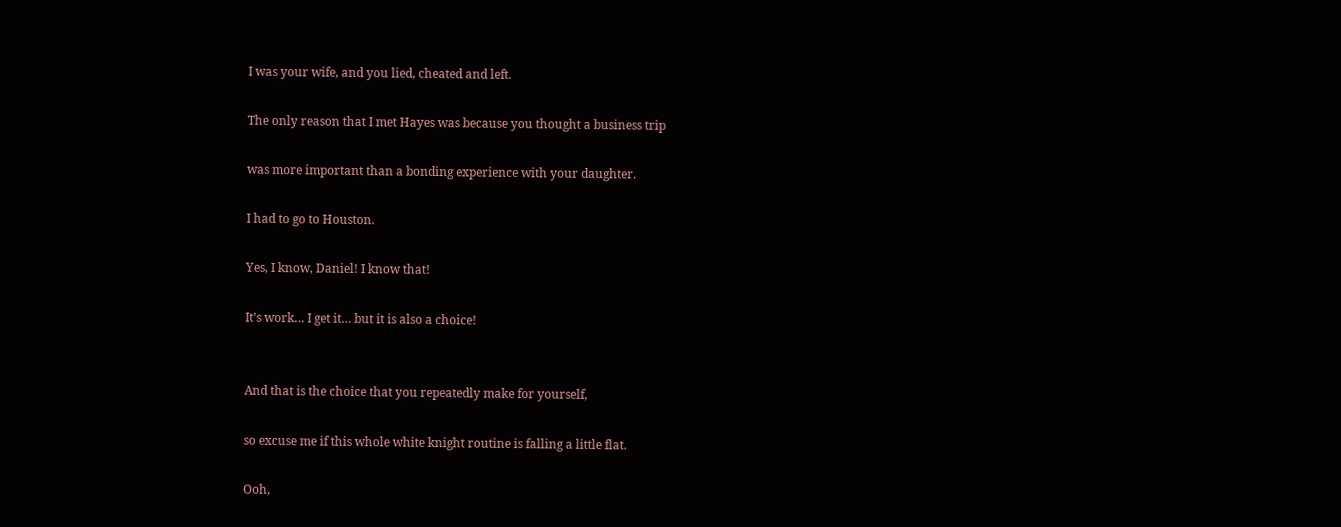I was your wife, and you lied, cheated and left.

The only reason that I met Hayes was because you thought a business trip

was more important than a bonding experience with your daughter.

I had to go to Houston.

Yes, I know, Daniel! I know that!

It’s work… I get it… but it is also a choice!


And that is the choice that you repeatedly make for yourself,

so excuse me if this whole white knight routine is falling a little flat.

Ooh,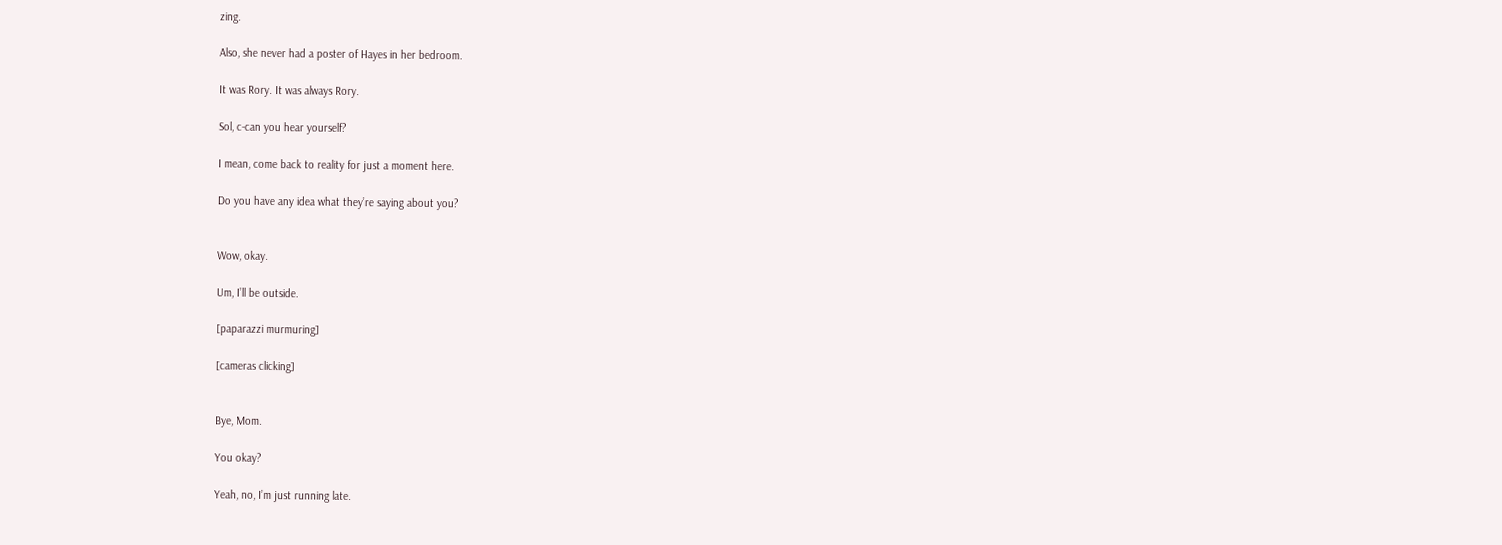zing.

Also, she never had a poster of Hayes in her bedroom.

It was Rory. It was always Rory.

Sol, c-can you hear yourself?

I mean, come back to reality for just a moment here.

Do you have any idea what they’re saying about you?


Wow, okay.

Um, I’ll be outside.

[paparazzi murmuring]

[cameras clicking]


Bye, Mom.

You okay?

Yeah, no, I’m just running late.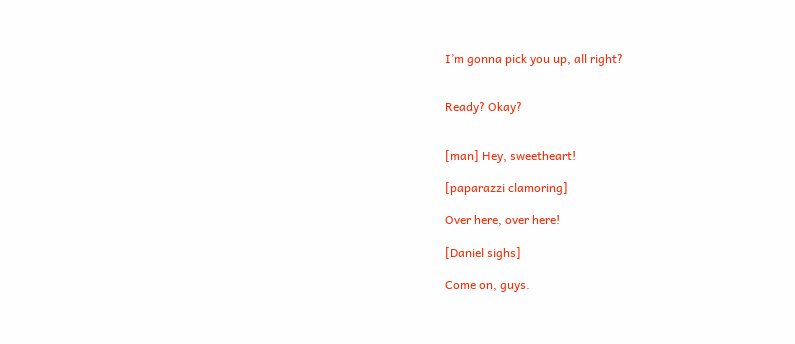I’m gonna pick you up, all right?


Ready? Okay?


[man] Hey, sweetheart!

[paparazzi clamoring]

Over here, over here!

[Daniel sighs]

Come on, guys.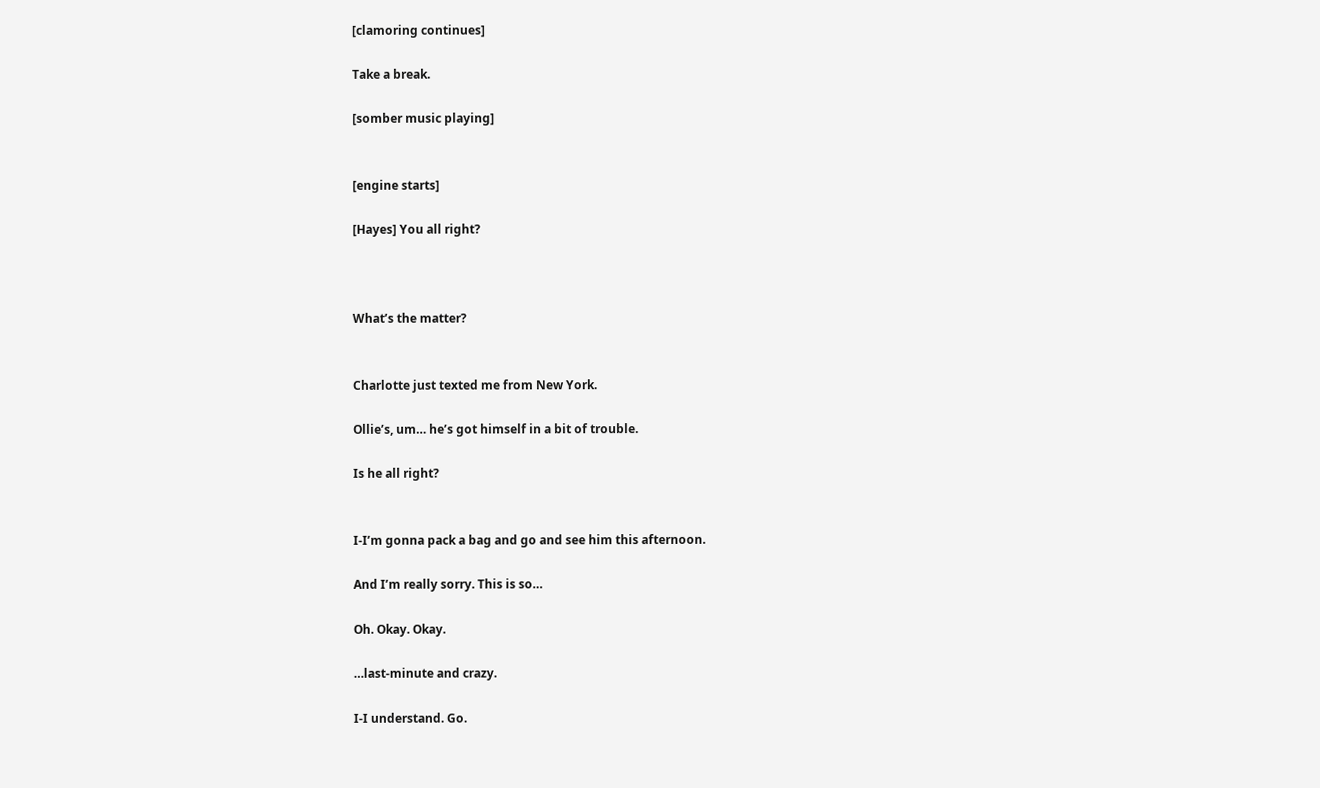[clamoring continues]

Take a break.

[somber music playing]


[engine starts]

[Hayes] You all right?



What’s the matter?


Charlotte just texted me from New York.

Ollie’s, um… he’s got himself in a bit of trouble.

Is he all right?


I-I’m gonna pack a bag and go and see him this afternoon.

And I’m really sorry. This is so…

Oh. Okay. Okay.

…last-minute and crazy.

I-I understand. Go.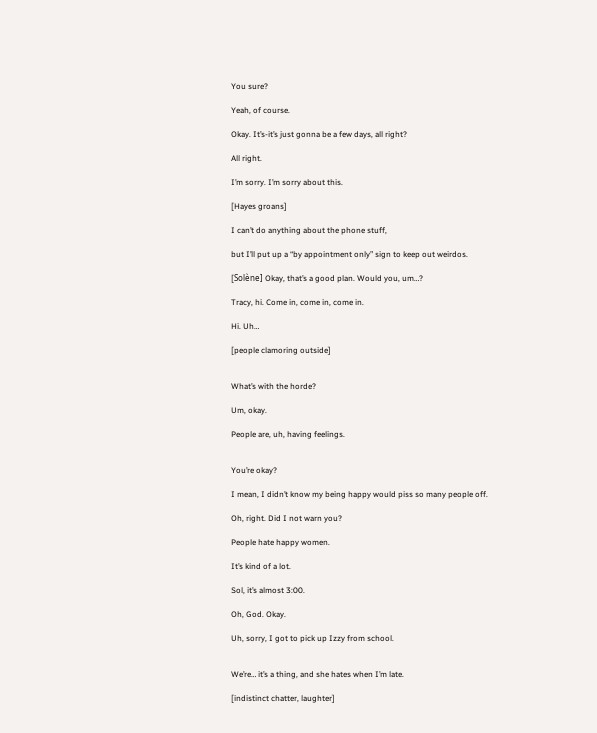You sure?

Yeah, of course.

Okay. It’s-it’s just gonna be a few days, all right?

All right.

I’m sorry. I’m sorry about this.

[Hayes groans]

I can’t do anything about the phone stuff,

but I’ll put up a “by appointment only” sign to keep out weirdos.

[Solène] Okay, that’s a good plan. Would you, um…?

Tracy, hi. Come in, come in, come in.

Hi. Uh…

[people clamoring outside]


What’s with the horde?

Um, okay.

People are, uh, having feelings.


You’re okay?

I mean, I didn’t know my being happy would piss so many people off.

Oh, right. Did I not warn you?

People hate happy women.

It’s kind of a lot.

Sol, it’s almost 3:00.

Oh, God. Okay.

Uh, sorry, I got to pick up Izzy from school.


We’re… it’s a thing, and she hates when I’m late.

[indistinct chatter, laughter]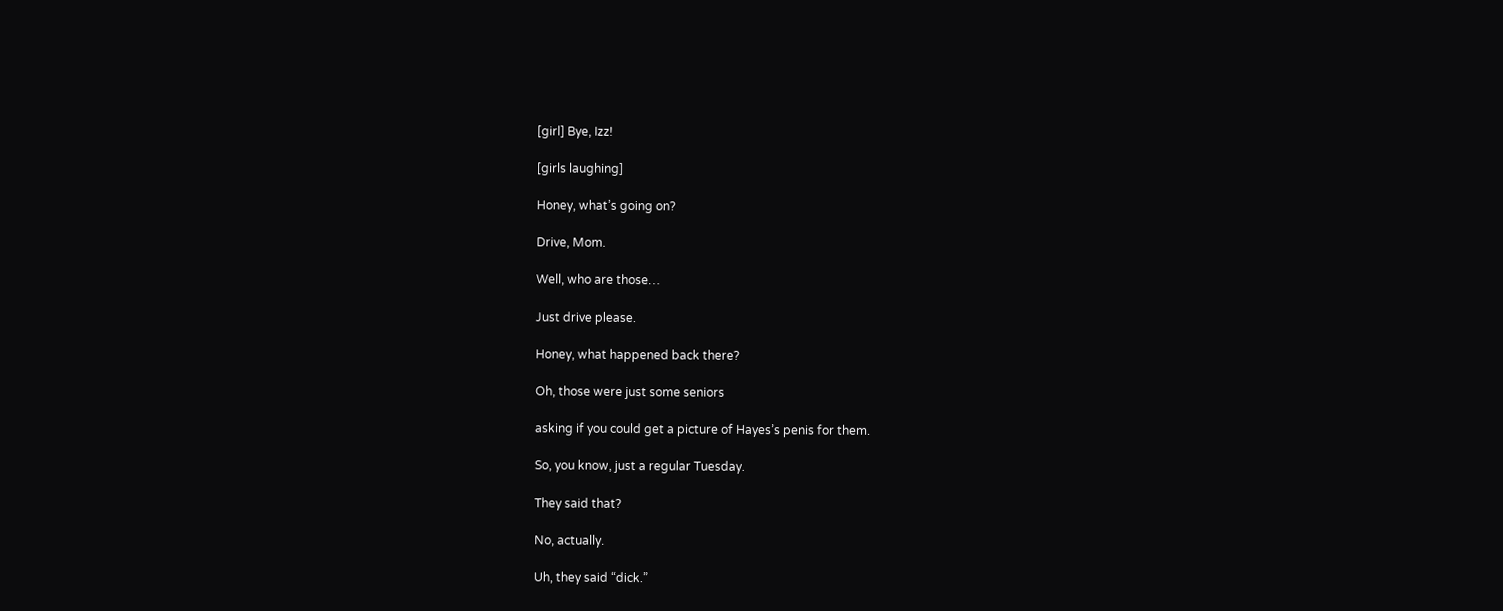[girl] Bye, Izz!

[girls laughing]

Honey, what’s going on?

Drive, Mom.

Well, who are those…

Just drive please.

Honey, what happened back there?

Oh, those were just some seniors

asking if you could get a picture of Hayes’s penis for them.

So, you know, just a regular Tuesday.

They said that?

No, actually.

Uh, they said “dick.”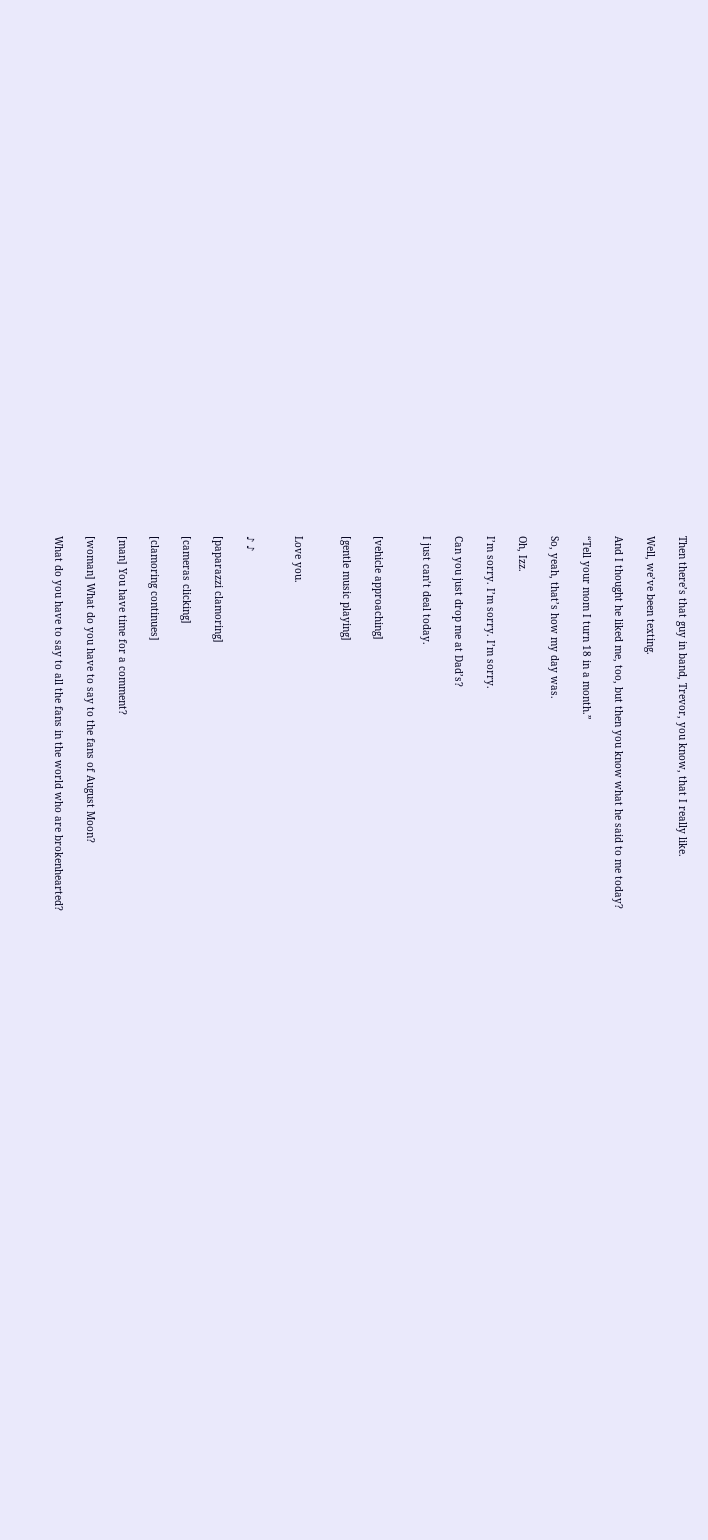Then there’s that guy in band, Trevor, you know, that I really like.

Well, we’ve been texting.

And I thought he liked me, too, but then you know what he said to me today?

“Tell your mom I turn 18 in a month.”

So, yeah, that’s how my day was.

Oh, Izz.

I’m sorry. I’m sorry. I’m sorry.

Can you just drop me at Dad’s?

I just can’t deal today.


[vehicle approaching]

[gentle music playing]


Love you.


♪ ♪

[paparazzi clamoring]

[cameras clicking]

[clamoring continues]

[man] You have time for a comment?

[woman] What do you have to say to the fans of August Moon?

What do you have to say to all the fans in the world who are brokenhearted?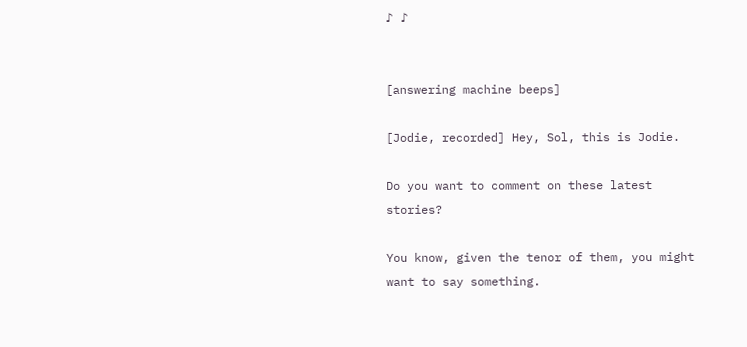♪ ♪


[answering machine beeps]

[Jodie, recorded] Hey, Sol, this is Jodie.

Do you want to comment on these latest stories?

You know, given the tenor of them, you might want to say something.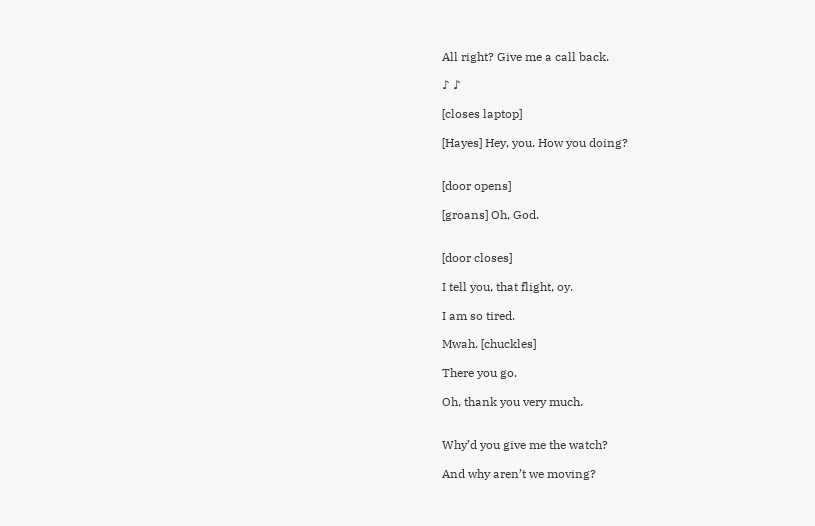All right? Give me a call back.

♪ ♪

[closes laptop]

[Hayes] Hey, you. How you doing?


[door opens]

[groans] Oh, God.


[door closes]

I tell you, that flight, oy.

I am so tired.

Mwah. [chuckles]

There you go.

Oh, thank you very much.


Why’d you give me the watch?

And why aren’t we moving?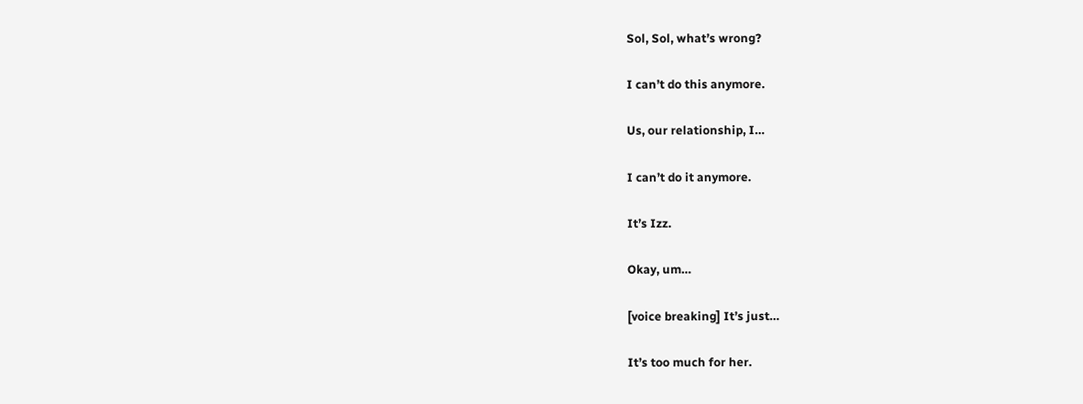Sol, Sol, what’s wrong?

I can’t do this anymore.

Us, our relationship, I…

I can’t do it anymore.

It’s Izz.

Okay, um…

[voice breaking] It’s just…

It’s too much for her.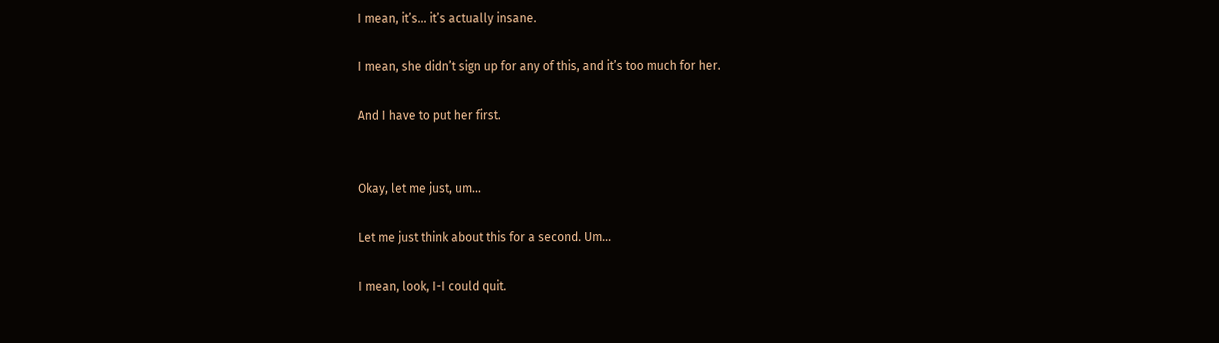I mean, it’s… it’s actually insane.

I mean, she didn’t sign up for any of this, and it’s too much for her.

And I have to put her first.


Okay, let me just, um…

Let me just think about this for a second. Um…

I mean, look, I-I could quit.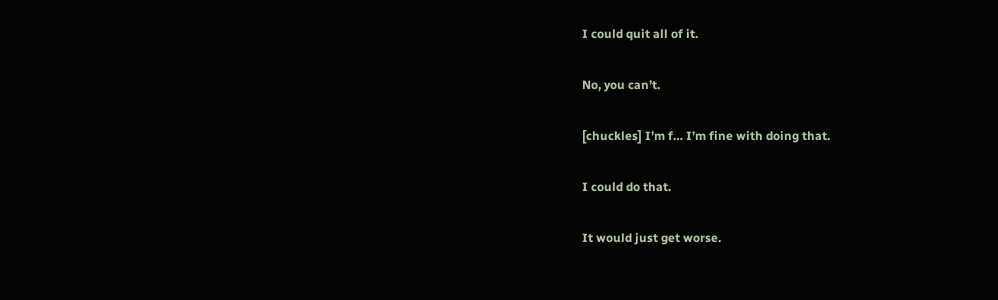I could quit all of it.

No, you can’t.

[chuckles] I’m f… I’m fine with doing that.

I could do that.

It would just get worse.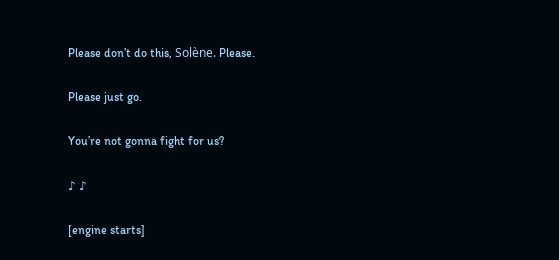Please don’t do this, Solène. Please.

Please just go.

You’re not gonna fight for us?

♪ ♪

[engine starts]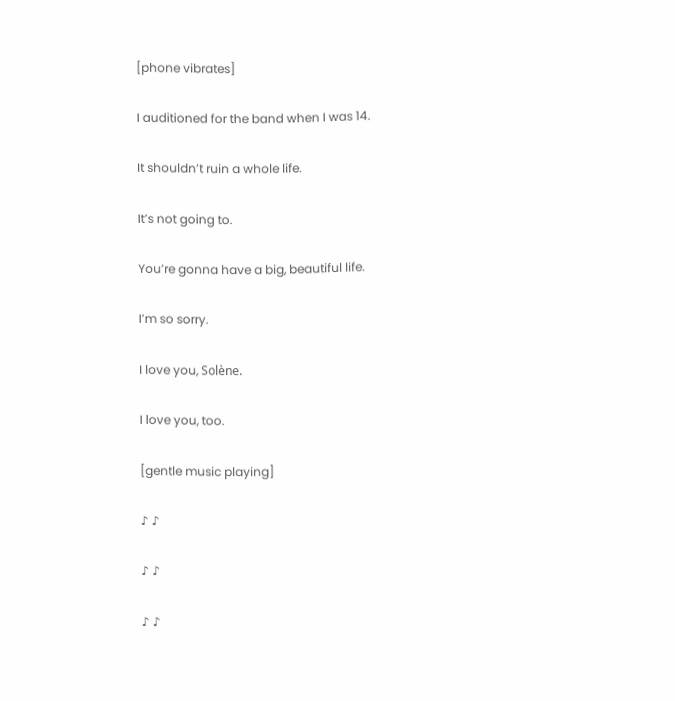[phone vibrates]

I auditioned for the band when I was 14.

It shouldn’t ruin a whole life.

It’s not going to.

You’re gonna have a big, beautiful life.

I’m so sorry.

I love you, Solène.

I love you, too.

[gentle music playing]

♪ ♪

♪ ♪

♪ ♪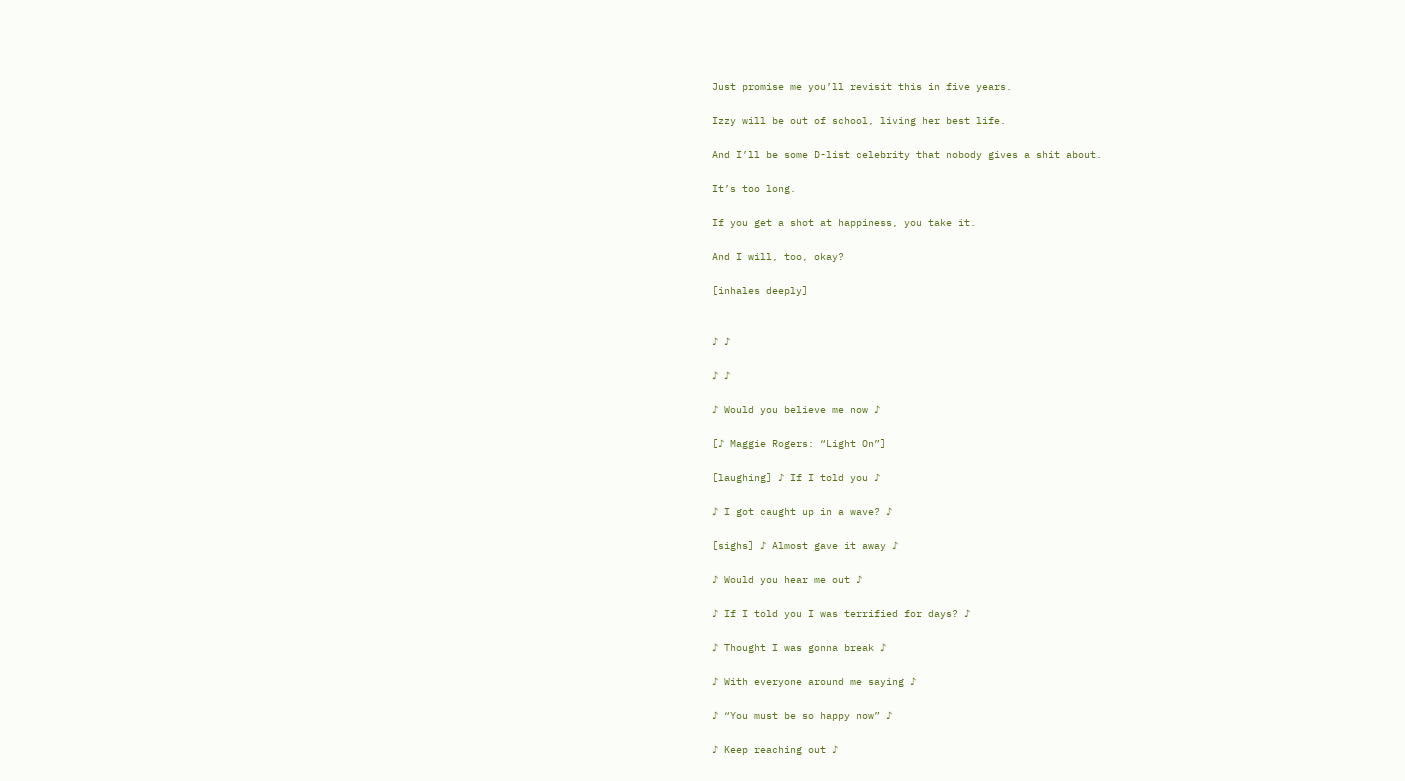Just promise me you’ll revisit this in five years.

Izzy will be out of school, living her best life.

And I’ll be some D-list celebrity that nobody gives a shit about.

It’s too long.

If you get a shot at happiness, you take it.

And I will, too, okay?

[inhales deeply]


♪ ♪

♪ ♪

♪ Would you believe me now ♪

[♪ Maggie Rogers: “Light On”]

[laughing] ♪ If I told you ♪

♪ I got caught up in a wave? ♪

[sighs] ♪ Almost gave it away ♪

♪ Would you hear me out ♪

♪ If I told you I was terrified for days? ♪

♪ Thought I was gonna break ♪

♪ With everyone around me saying ♪

♪ “You must be so happy now” ♪

♪ Keep reaching out ♪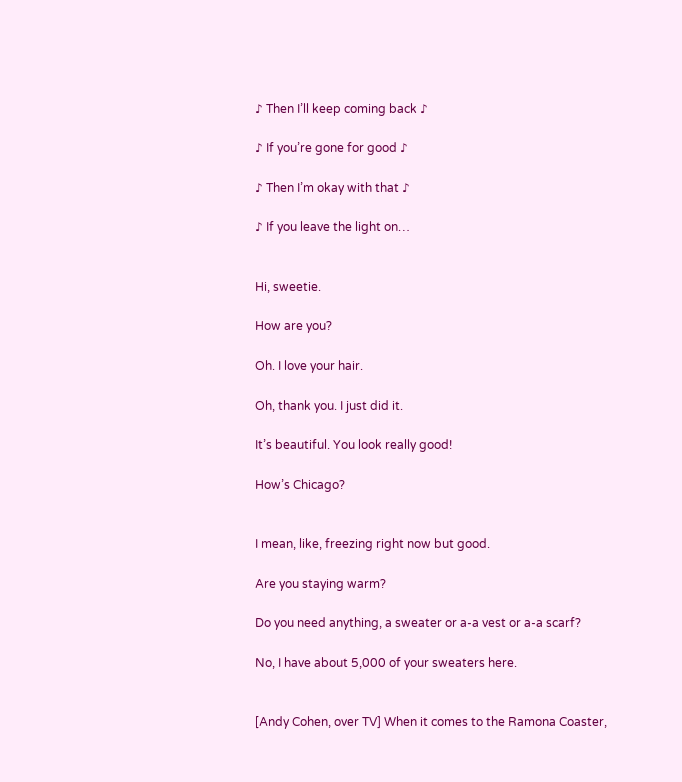♪ Then I’ll keep coming back ♪

♪ If you’re gone for good ♪

♪ Then I’m okay with that ♪

♪ If you leave the light on…


Hi, sweetie.

How are you?

Oh. I love your hair.

Oh, thank you. I just did it.

It’s beautiful. You look really good!

How’s Chicago?


I mean, like, freezing right now but good.

Are you staying warm?

Do you need anything, a sweater or a-a vest or a-a scarf?

No, I have about 5,000 of your sweaters here.


[Andy Cohen, over TV] When it comes to the Ramona Coaster,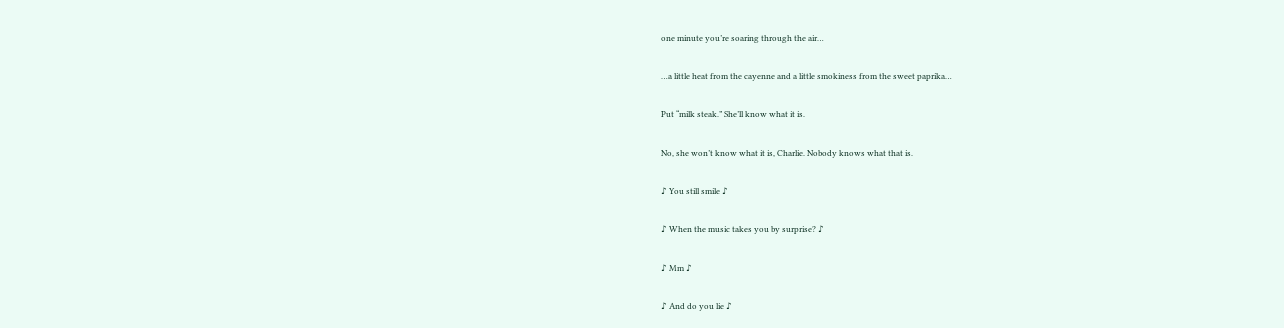one minute you’re soaring through the air…

…a little heat from the cayenne and a little smokiness from the sweet paprika…

Put “milk steak.” She’ll know what it is.

No, she won’t know what it is, Charlie. Nobody knows what that is.

♪ You still smile ♪

♪ When the music takes you by surprise? ♪

♪ Mm ♪

♪ And do you lie ♪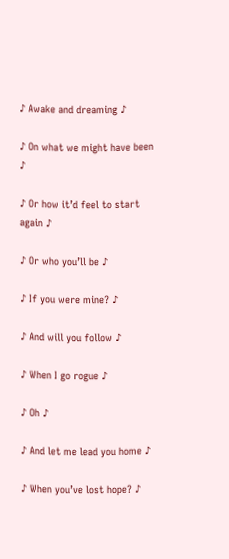♪ Awake and dreaming ♪

♪ On what we might have been ♪

♪ Or how it’d feel to start again ♪

♪ Or who you’ll be ♪

♪ If you were mine? ♪

♪ And will you follow ♪

♪ When I go rogue ♪

♪ Oh ♪

♪ And let me lead you home ♪

♪ When you’ve lost hope? ♪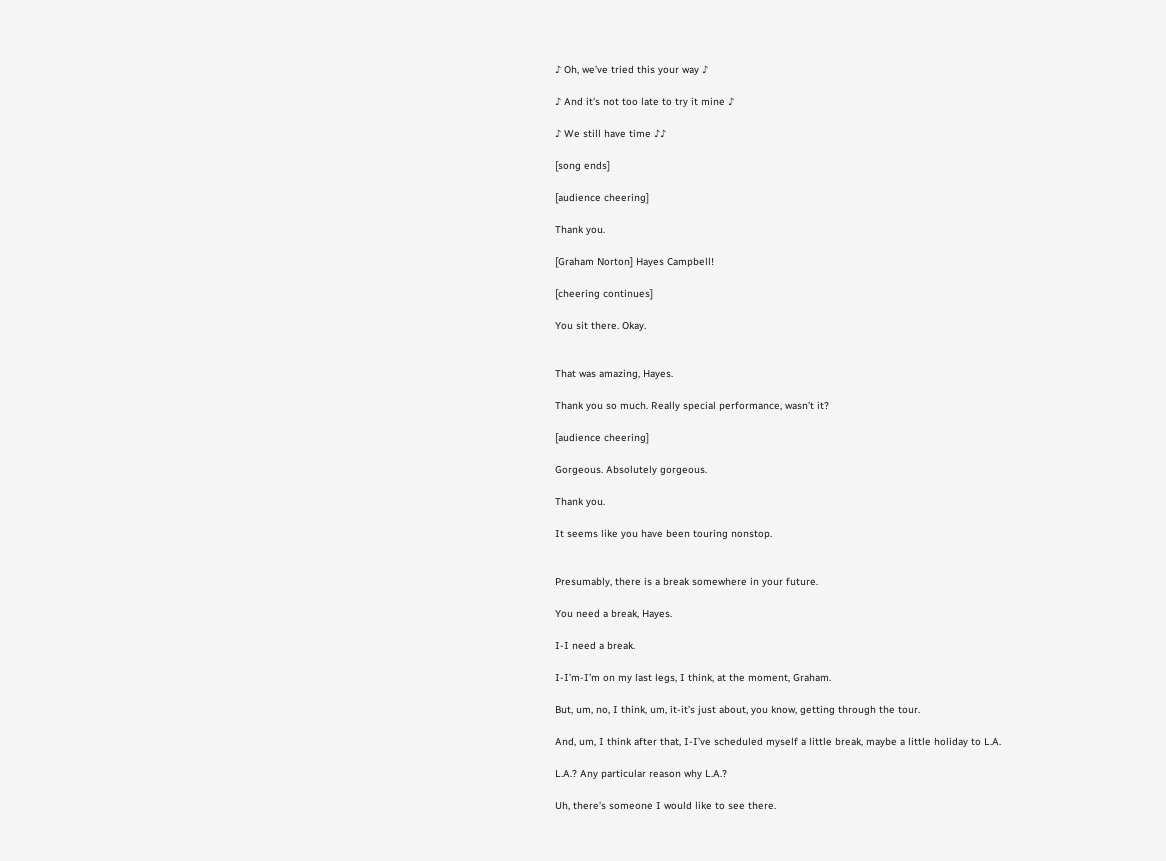♪ Oh, we’ve tried this your way ♪

♪ And it’s not too late to try it mine ♪

♪ We still have time ♪♪

[song ends]

[audience cheering]

Thank you.

[Graham Norton] Hayes Campbell!

[cheering continues]

You sit there. Okay.


That was amazing, Hayes.

Thank you so much. Really special performance, wasn’t it?

[audience cheering]

Gorgeous. Absolutely gorgeous.

Thank you.

It seems like you have been touring nonstop.


Presumably, there is a break somewhere in your future.

You need a break, Hayes.

I-I need a break.

I-I’m-I’m on my last legs, I think, at the moment, Graham.

But, um, no, I think, um, it-it’s just about, you know, getting through the tour.

And, um, I think after that, I-I’ve scheduled myself a little break, maybe a little holiday to L.A.

L.A.? Any particular reason why L.A.?

Uh, there’s someone I would like to see there.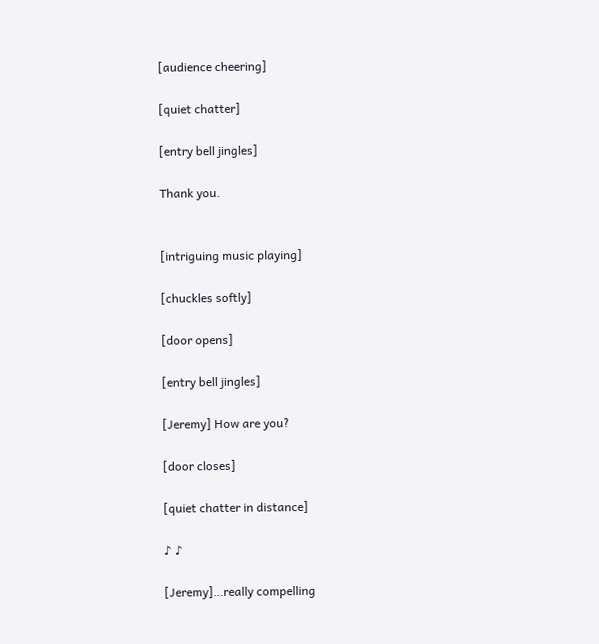[audience cheering]

[quiet chatter]

[entry bell jingles]

Thank you.


[intriguing music playing]

[chuckles softly]

[door opens]

[entry bell jingles]

[Jeremy] How are you?

[door closes]

[quiet chatter in distance]

♪ ♪

[Jeremy]…really compelling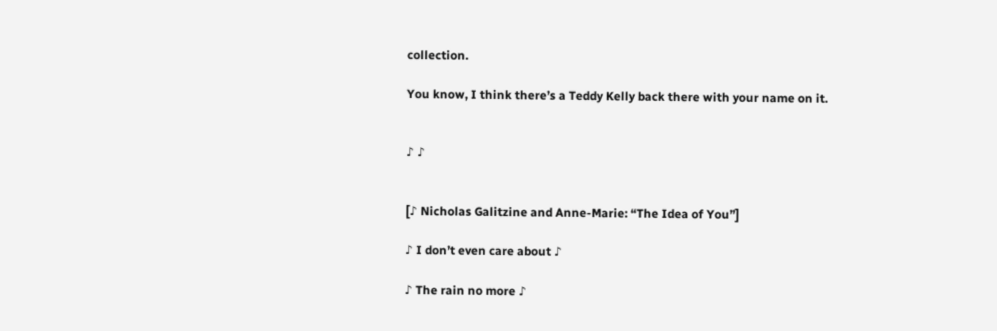collection.

You know, I think there’s a Teddy Kelly back there with your name on it.


♪ ♪


[♪ Nicholas Galitzine and Anne-Marie: “The Idea of You”]

♪ I don’t even care about ♪

♪ The rain no more ♪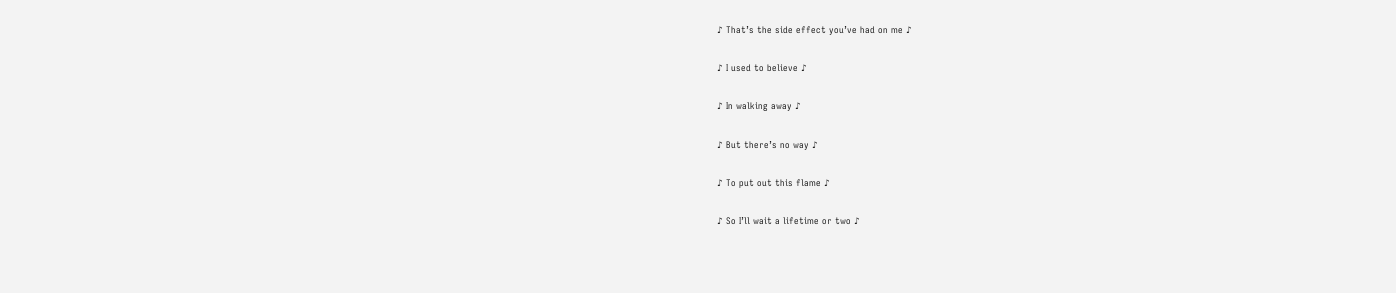♪ That’s the side effect you’ve had on me ♪

♪ I used to believe ♪

♪ In walking away ♪

♪ But there’s no way ♪

♪ To put out this flame ♪

♪ So I’ll wait a lifetime or two ♪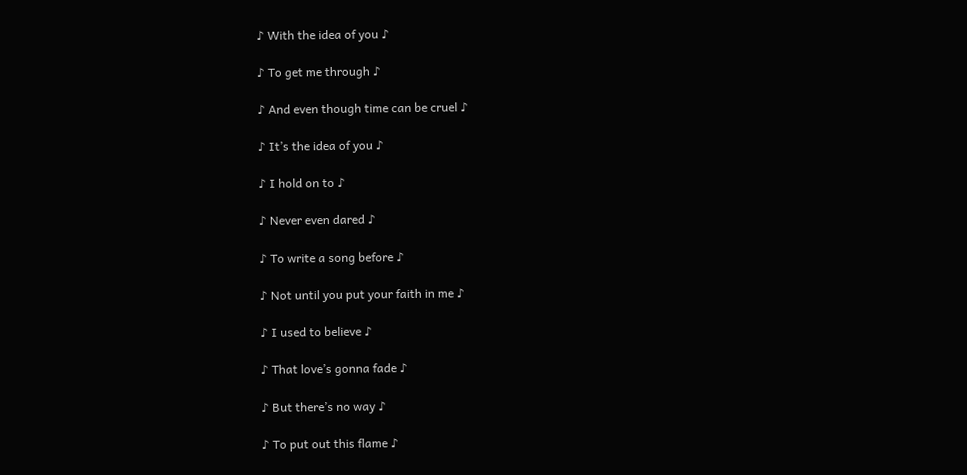♪ With the idea of you ♪

♪ To get me through ♪

♪ And even though time can be cruel ♪

♪ It’s the idea of you ♪

♪ I hold on to ♪

♪ Never even dared ♪

♪ To write a song before ♪

♪ Not until you put your faith in me ♪

♪ I used to believe ♪

♪ That love’s gonna fade ♪

♪ But there’s no way ♪

♪ To put out this flame ♪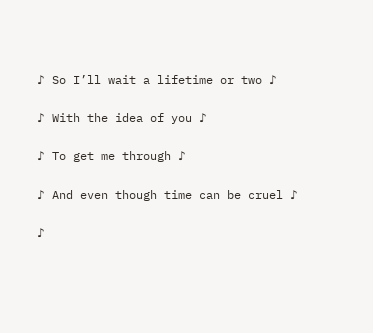♪ So I’ll wait a lifetime or two ♪

♪ With the idea of you ♪

♪ To get me through ♪

♪ And even though time can be cruel ♪

♪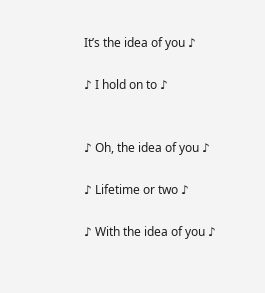It’s the idea of you ♪

♪ I hold on to ♪


♪ Oh, the idea of you ♪

♪ Lifetime or two ♪

♪ With the idea of you ♪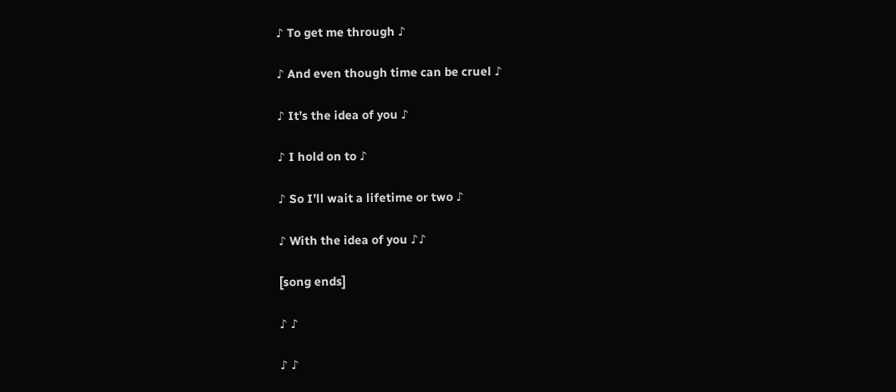♪ To get me through ♪

♪ And even though time can be cruel ♪

♪ It’s the idea of you ♪

♪ I hold on to ♪

♪ So I’ll wait a lifetime or two ♪

♪ With the idea of you ♪♪

[song ends]

♪ ♪

♪ ♪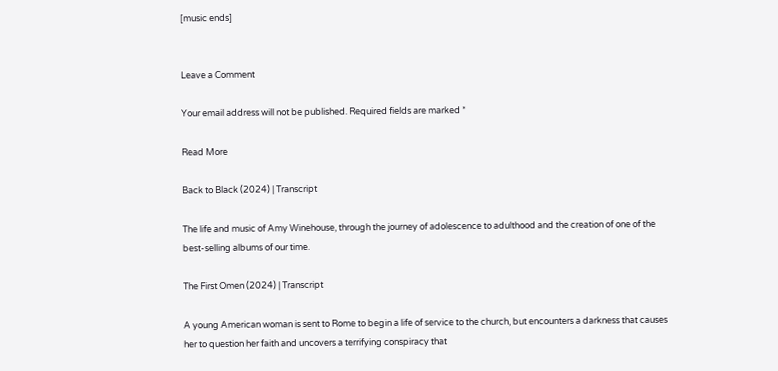[music ends]


Leave a Comment

Your email address will not be published. Required fields are marked *

Read More

Back to Black (2024) | Transcript

The life and music of Amy Winehouse, through the journey of adolescence to adulthood and the creation of one of the best-selling albums of our time.

The First Omen (2024) | Transcript

A young American woman is sent to Rome to begin a life of service to the church, but encounters a darkness that causes her to question her faith and uncovers a terrifying conspiracy that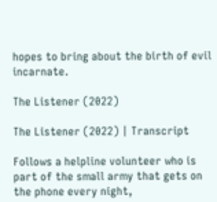hopes to bring about the birth of evil incarnate.

The Listener (2022)

The Listener (2022) | Transcript

Follows a helpline volunteer who is part of the small army that gets on the phone every night,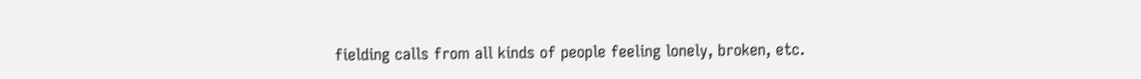fielding calls from all kinds of people feeling lonely, broken, etc.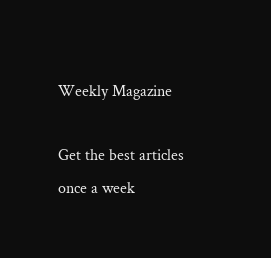Weekly Magazine

Get the best articles once a week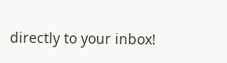directly to your inbox!